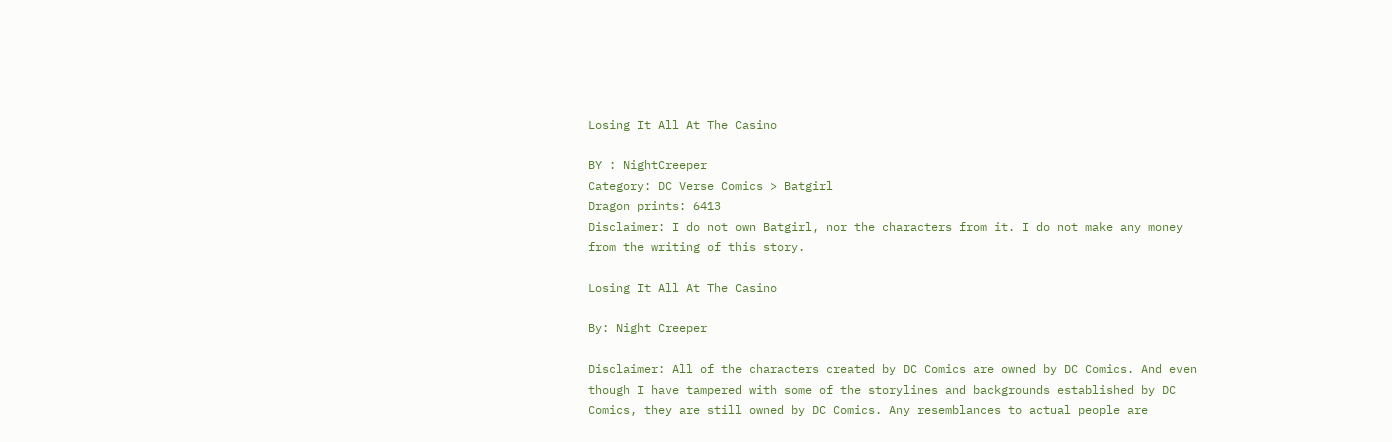Losing It All At The Casino

BY : NightCreeper
Category: DC Verse Comics > Batgirl
Dragon prints: 6413
Disclaimer: I do not own Batgirl, nor the characters from it. I do not make any money from the writing of this story.

Losing It All At The Casino

By: Night Creeper

Disclaimer: All of the characters created by DC Comics are owned by DC Comics. And even though I have tampered with some of the storylines and backgrounds established by DC Comics, they are still owned by DC Comics. Any resemblances to actual people are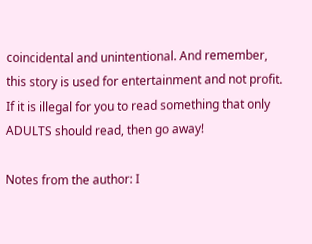coincidental and unintentional. And remember, this story is used for entertainment and not profit. If it is illegal for you to read something that only ADULTS should read, then go away!

Notes from the author: I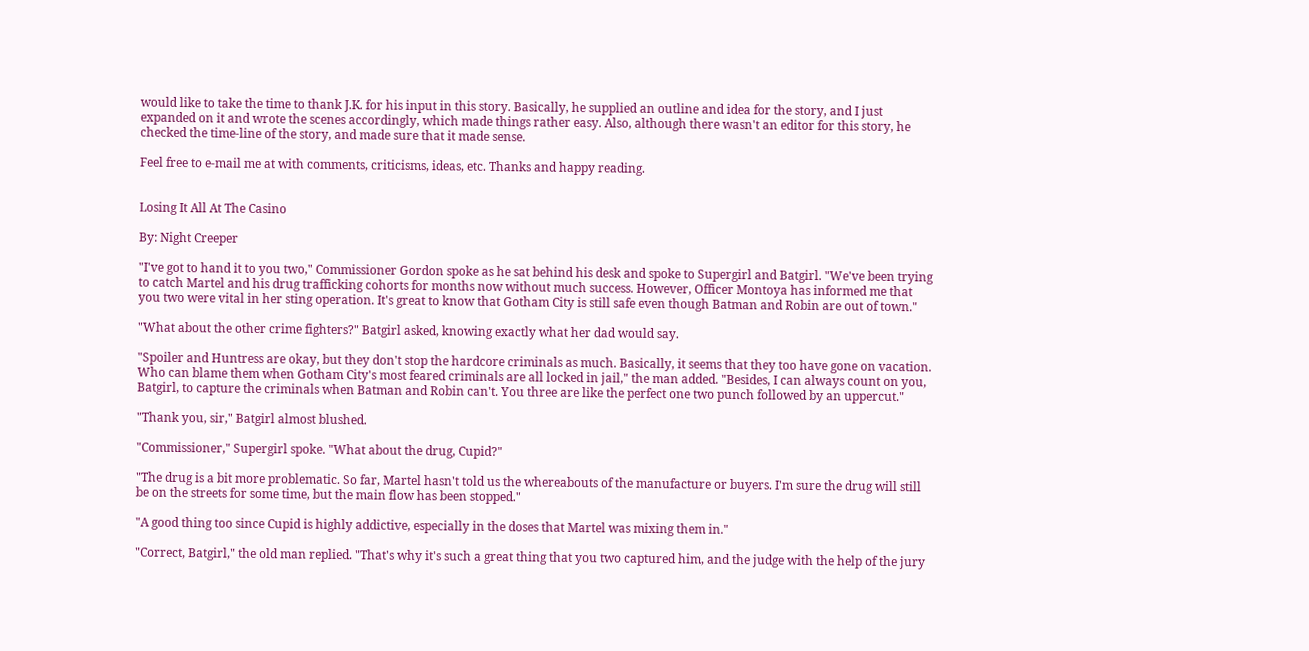would like to take the time to thank J.K. for his input in this story. Basically, he supplied an outline and idea for the story, and I just expanded on it and wrote the scenes accordingly, which made things rather easy. Also, although there wasn't an editor for this story, he checked the time-line of the story, and made sure that it made sense.

Feel free to e-mail me at with comments, criticisms, ideas, etc. Thanks and happy reading.


Losing It All At The Casino

By: Night Creeper

"I've got to hand it to you two," Commissioner Gordon spoke as he sat behind his desk and spoke to Supergirl and Batgirl. "We've been trying to catch Martel and his drug trafficking cohorts for months now without much success. However, Officer Montoya has informed me that you two were vital in her sting operation. It's great to know that Gotham City is still safe even though Batman and Robin are out of town."

"What about the other crime fighters?" Batgirl asked, knowing exactly what her dad would say.

"Spoiler and Huntress are okay, but they don't stop the hardcore criminals as much. Basically, it seems that they too have gone on vacation. Who can blame them when Gotham City's most feared criminals are all locked in jail," the man added. "Besides, I can always count on you, Batgirl, to capture the criminals when Batman and Robin can't. You three are like the perfect one two punch followed by an uppercut."

"Thank you, sir," Batgirl almost blushed.

"Commissioner," Supergirl spoke. "What about the drug, Cupid?"

"The drug is a bit more problematic. So far, Martel hasn't told us the whereabouts of the manufacture or buyers. I'm sure the drug will still be on the streets for some time, but the main flow has been stopped."

"A good thing too since Cupid is highly addictive, especially in the doses that Martel was mixing them in."

"Correct, Batgirl," the old man replied. "That's why it's such a great thing that you two captured him, and the judge with the help of the jury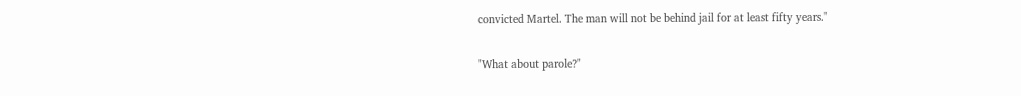convicted Martel. The man will not be behind jail for at least fifty years."

"What about parole?"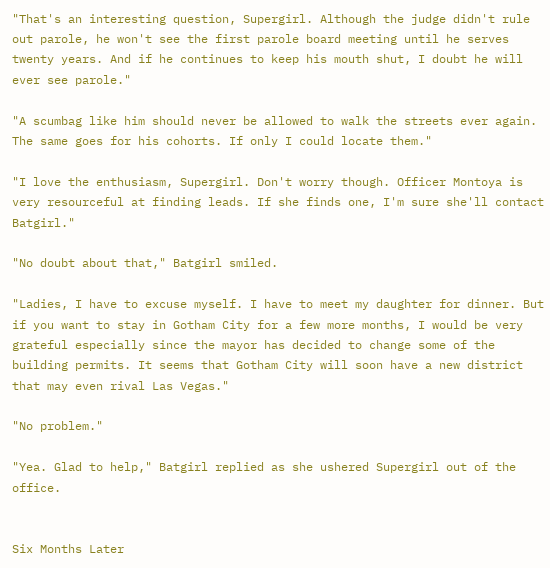"That's an interesting question, Supergirl. Although the judge didn't rule out parole, he won't see the first parole board meeting until he serves twenty years. And if he continues to keep his mouth shut, I doubt he will ever see parole."

"A scumbag like him should never be allowed to walk the streets ever again. The same goes for his cohorts. If only I could locate them."

"I love the enthusiasm, Supergirl. Don't worry though. Officer Montoya is very resourceful at finding leads. If she finds one, I'm sure she'll contact Batgirl."

"No doubt about that," Batgirl smiled.

"Ladies, I have to excuse myself. I have to meet my daughter for dinner. But if you want to stay in Gotham City for a few more months, I would be very grateful especially since the mayor has decided to change some of the building permits. It seems that Gotham City will soon have a new district that may even rival Las Vegas."

"No problem."

"Yea. Glad to help," Batgirl replied as she ushered Supergirl out of the office.


Six Months Later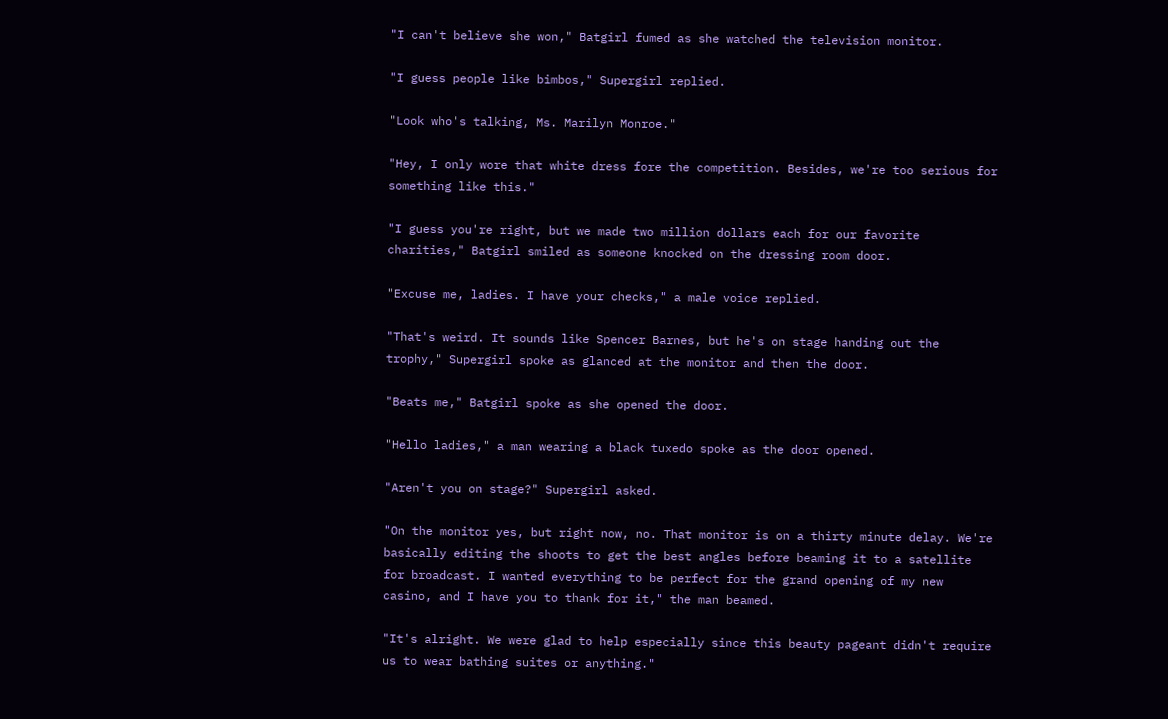"I can't believe she won," Batgirl fumed as she watched the television monitor.

"I guess people like bimbos," Supergirl replied.

"Look who's talking, Ms. Marilyn Monroe."

"Hey, I only wore that white dress fore the competition. Besides, we're too serious for something like this."

"I guess you're right, but we made two million dollars each for our favorite charities," Batgirl smiled as someone knocked on the dressing room door.

"Excuse me, ladies. I have your checks," a male voice replied.

"That's weird. It sounds like Spencer Barnes, but he's on stage handing out the trophy," Supergirl spoke as glanced at the monitor and then the door.

"Beats me," Batgirl spoke as she opened the door.

"Hello ladies," a man wearing a black tuxedo spoke as the door opened.

"Aren't you on stage?" Supergirl asked.

"On the monitor yes, but right now, no. That monitor is on a thirty minute delay. We're basically editing the shoots to get the best angles before beaming it to a satellite for broadcast. I wanted everything to be perfect for the grand opening of my new casino, and I have you to thank for it," the man beamed.

"It's alright. We were glad to help especially since this beauty pageant didn't require us to wear bathing suites or anything."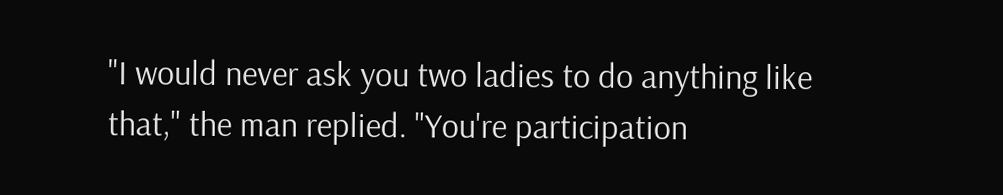"I would never ask you two ladies to do anything like that," the man replied. "You're participation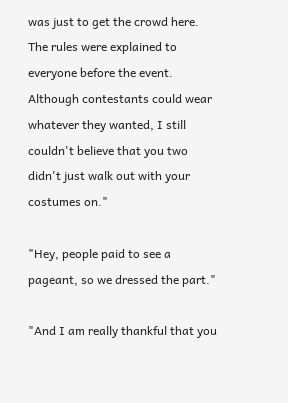was just to get the crowd here. The rules were explained to everyone before the event. Although contestants could wear whatever they wanted, I still couldn't believe that you two didn't just walk out with your costumes on."

"Hey, people paid to see a pageant, so we dressed the part."

"And I am really thankful that you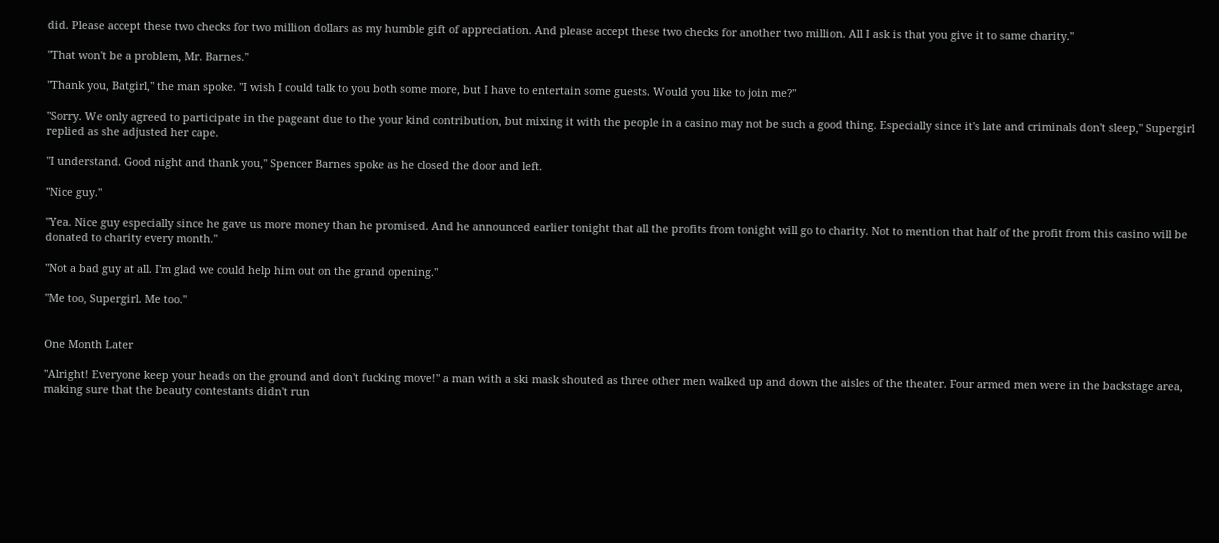did. Please accept these two checks for two million dollars as my humble gift of appreciation. And please accept these two checks for another two million. All I ask is that you give it to same charity."

"That won't be a problem, Mr. Barnes."

"Thank you, Batgirl," the man spoke. "I wish I could talk to you both some more, but I have to entertain some guests. Would you like to join me?"

"Sorry. We only agreed to participate in the pageant due to the your kind contribution, but mixing it with the people in a casino may not be such a good thing. Especially since it's late and criminals don't sleep," Supergirl replied as she adjusted her cape.

"I understand. Good night and thank you," Spencer Barnes spoke as he closed the door and left.

"Nice guy."

"Yea. Nice guy especially since he gave us more money than he promised. And he announced earlier tonight that all the profits from tonight will go to charity. Not to mention that half of the profit from this casino will be donated to charity every month."

"Not a bad guy at all. I'm glad we could help him out on the grand opening."

"Me too, Supergirl. Me too."


One Month Later

"Alright! Everyone keep your heads on the ground and don't fucking move!" a man with a ski mask shouted as three other men walked up and down the aisles of the theater. Four armed men were in the backstage area, making sure that the beauty contestants didn't run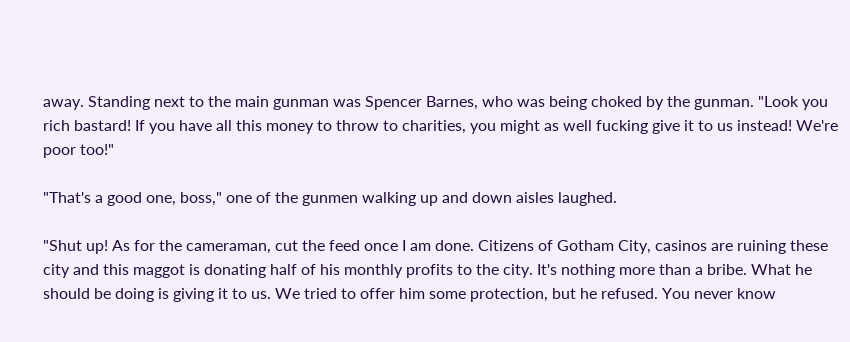away. Standing next to the main gunman was Spencer Barnes, who was being choked by the gunman. "Look you rich bastard! If you have all this money to throw to charities, you might as well fucking give it to us instead! We're poor too!"

"That's a good one, boss," one of the gunmen walking up and down aisles laughed.

"Shut up! As for the cameraman, cut the feed once I am done. Citizens of Gotham City, casinos are ruining these city and this maggot is donating half of his monthly profits to the city. It's nothing more than a bribe. What he should be doing is giving it to us. We tried to offer him some protection, but he refused. You never know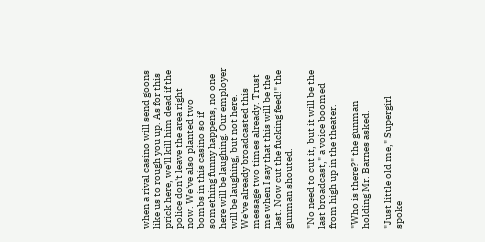when a rival casino will send goons like us to rough you up. As for this prick here, we'll kill him dead if the police don't leave the area right now. We've also planted two bombs in this casino so if something funny happens, no one here will be laughing. Our employer will be laughing, but not here. We've already broadcasted this message two times already. Trust me when I say that this will be the last. Now cut the fucking feed!" the gunman shouted.

"No need to cut it, but it will be the last broadcast," a voice boomed from high up in the theater.

"Who is there?" the gunman holding Mr. Barnes asked.

"Just little old me," Supergirl spoke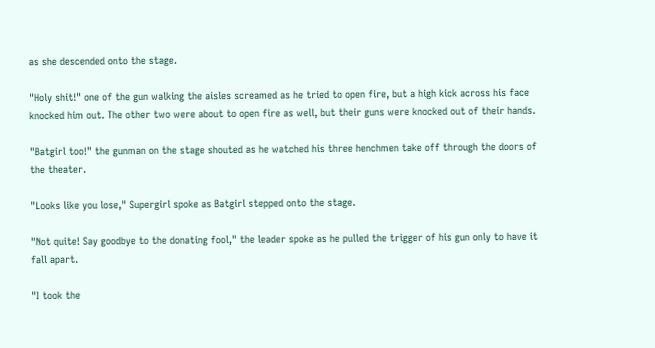as she descended onto the stage.

"Holy shit!" one of the gun walking the aisles screamed as he tried to open fire, but a high kick across his face knocked him out. The other two were about to open fire as well, but their guns were knocked out of their hands.

"Batgirl too!" the gunman on the stage shouted as he watched his three henchmen take off through the doors of the theater.

"Looks like you lose," Supergirl spoke as Batgirl stepped onto the stage.

"Not quite! Say goodbye to the donating fool," the leader spoke as he pulled the trigger of his gun only to have it fall apart.

"I took the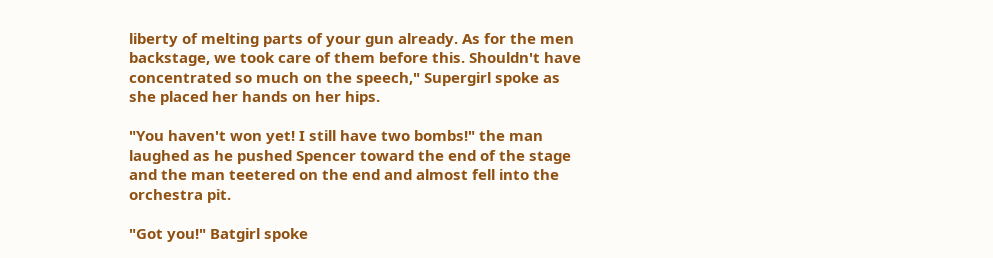liberty of melting parts of your gun already. As for the men backstage, we took care of them before this. Shouldn't have concentrated so much on the speech," Supergirl spoke as she placed her hands on her hips.

"You haven't won yet! I still have two bombs!" the man laughed as he pushed Spencer toward the end of the stage and the man teetered on the end and almost fell into the orchestra pit.

"Got you!" Batgirl spoke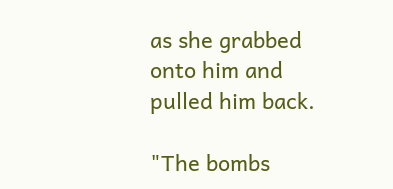as she grabbed onto him and pulled him back.

"The bombs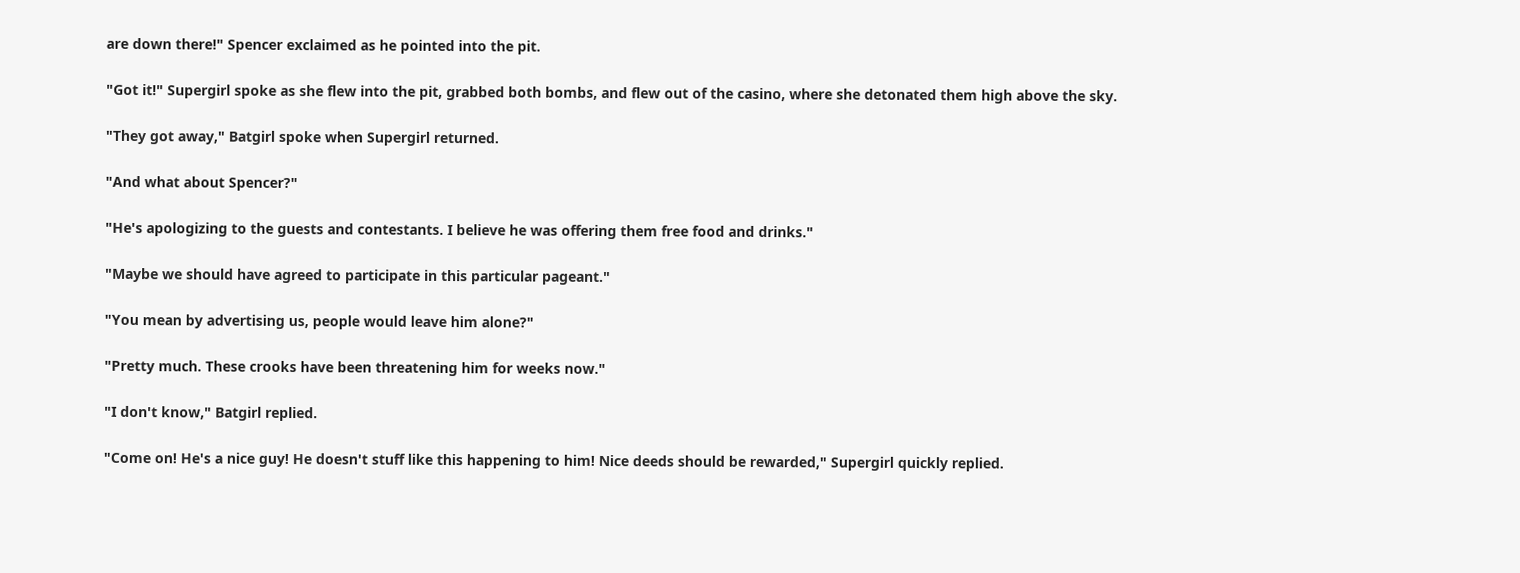are down there!" Spencer exclaimed as he pointed into the pit.

"Got it!" Supergirl spoke as she flew into the pit, grabbed both bombs, and flew out of the casino, where she detonated them high above the sky.

"They got away," Batgirl spoke when Supergirl returned.

"And what about Spencer?"

"He's apologizing to the guests and contestants. I believe he was offering them free food and drinks."

"Maybe we should have agreed to participate in this particular pageant."

"You mean by advertising us, people would leave him alone?"

"Pretty much. These crooks have been threatening him for weeks now."

"I don't know," Batgirl replied.

"Come on! He's a nice guy! He doesn't stuff like this happening to him! Nice deeds should be rewarded," Supergirl quickly replied.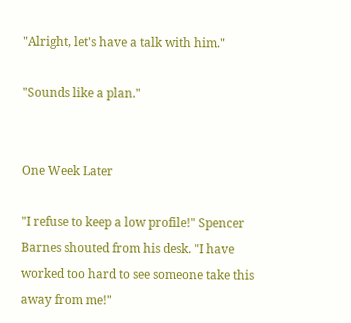"Alright, let's have a talk with him."

"Sounds like a plan."


One Week Later

"I refuse to keep a low profile!" Spencer Barnes shouted from his desk. "I have worked too hard to see someone take this away from me!"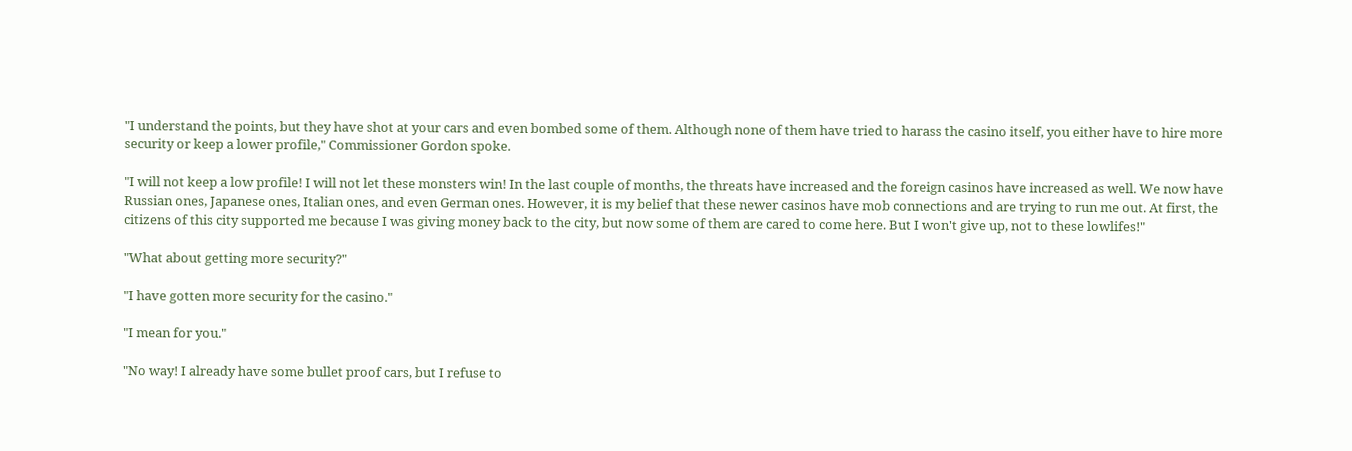"I understand the points, but they have shot at your cars and even bombed some of them. Although none of them have tried to harass the casino itself, you either have to hire more security or keep a lower profile," Commissioner Gordon spoke.

"I will not keep a low profile! I will not let these monsters win! In the last couple of months, the threats have increased and the foreign casinos have increased as well. We now have Russian ones, Japanese ones, Italian ones, and even German ones. However, it is my belief that these newer casinos have mob connections and are trying to run me out. At first, the citizens of this city supported me because I was giving money back to the city, but now some of them are cared to come here. But I won't give up, not to these lowlifes!"

"What about getting more security?"

"I have gotten more security for the casino."

"I mean for you."

"No way! I already have some bullet proof cars, but I refuse to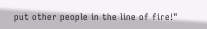put other people in the line of fire!"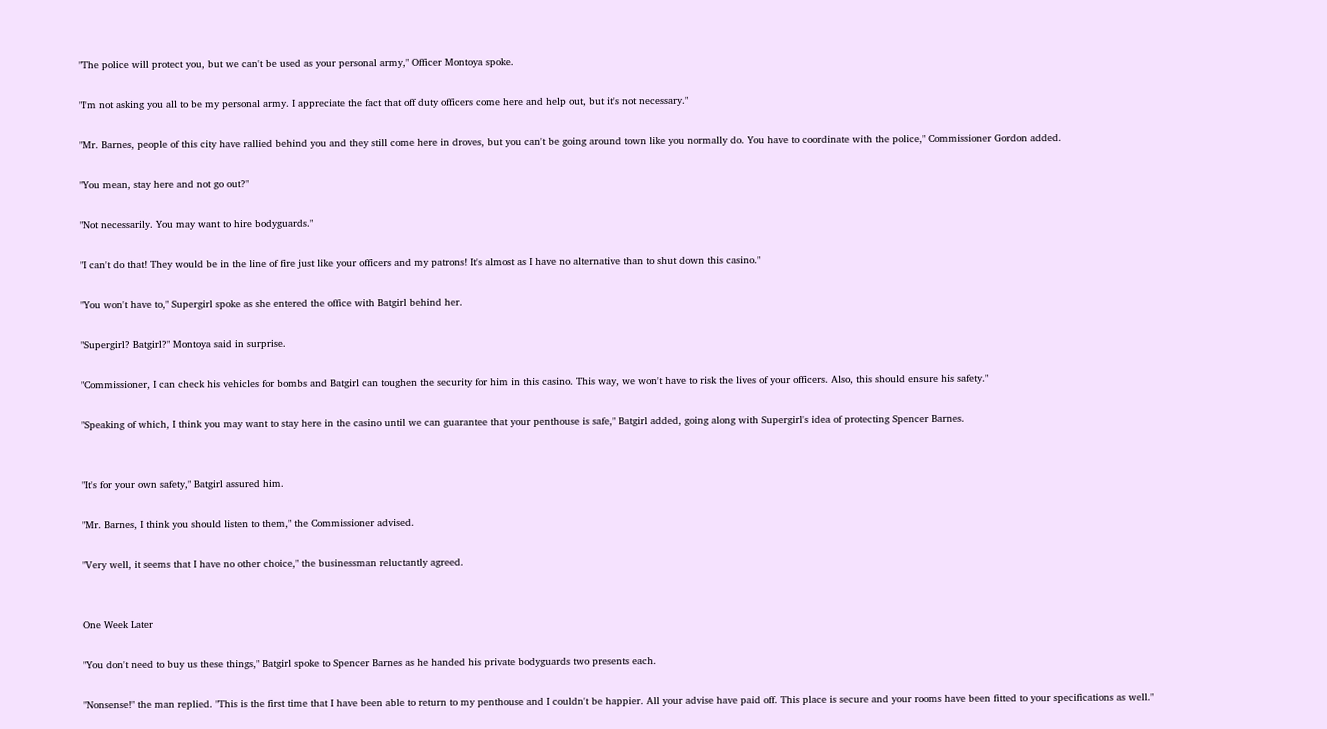"The police will protect you, but we can't be used as your personal army," Officer Montoya spoke.

"I'm not asking you all to be my personal army. I appreciate the fact that off duty officers come here and help out, but it's not necessary."

"Mr. Barnes, people of this city have rallied behind you and they still come here in droves, but you can't be going around town like you normally do. You have to coordinate with the police," Commissioner Gordon added.

"You mean, stay here and not go out?"

"Not necessarily. You may want to hire bodyguards."

"I can't do that! They would be in the line of fire just like your officers and my patrons! It's almost as I have no alternative than to shut down this casino."

"You won't have to," Supergirl spoke as she entered the office with Batgirl behind her.

"Supergirl? Batgirl?" Montoya said in surprise.

"Commissioner, I can check his vehicles for bombs and Batgirl can toughen the security for him in this casino. This way, we won't have to risk the lives of your officers. Also, this should ensure his safety."

"Speaking of which, I think you may want to stay here in the casino until we can guarantee that your penthouse is safe," Batgirl added, going along with Supergirl's idea of protecting Spencer Barnes.


"It's for your own safety," Batgirl assured him.

"Mr. Barnes, I think you should listen to them," the Commissioner advised.

"Very well, it seems that I have no other choice," the businessman reluctantly agreed.


One Week Later

"You don't need to buy us these things," Batgirl spoke to Spencer Barnes as he handed his private bodyguards two presents each.

"Nonsense!" the man replied. "This is the first time that I have been able to return to my penthouse and I couldn't be happier. All your advise have paid off. This place is secure and your rooms have been fitted to your specifications as well."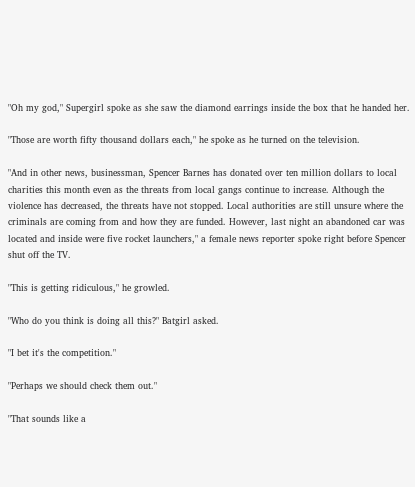"Oh my god," Supergirl spoke as she saw the diamond earrings inside the box that he handed her.

"Those are worth fifty thousand dollars each," he spoke as he turned on the television.

"And in other news, businessman, Spencer Barnes has donated over ten million dollars to local charities this month even as the threats from local gangs continue to increase. Although the violence has decreased, the threats have not stopped. Local authorities are still unsure where the criminals are coming from and how they are funded. However, last night an abandoned car was located and inside were five rocket launchers," a female news reporter spoke right before Spencer shut off the TV.

"This is getting ridiculous," he growled.

"Who do you think is doing all this?" Batgirl asked.

"I bet it's the competition."

"Perhaps we should check them out."

"That sounds like a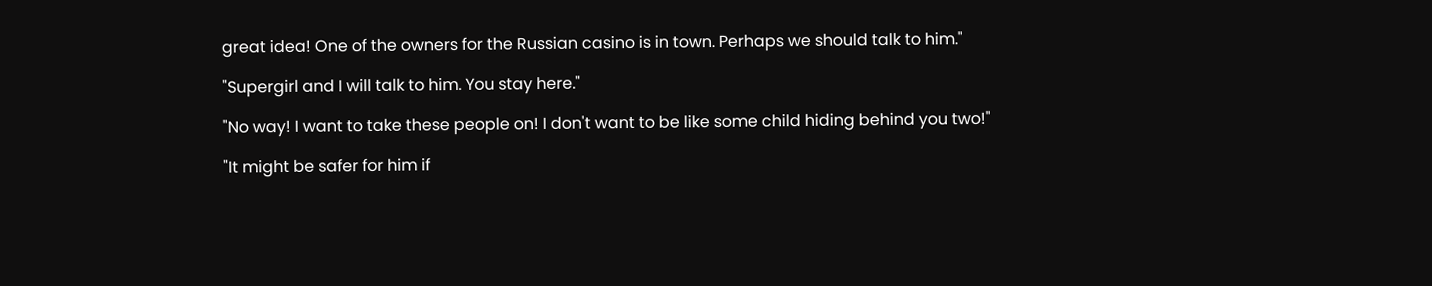great idea! One of the owners for the Russian casino is in town. Perhaps we should talk to him."

"Supergirl and I will talk to him. You stay here."

"No way! I want to take these people on! I don't want to be like some child hiding behind you two!"

"It might be safer for him if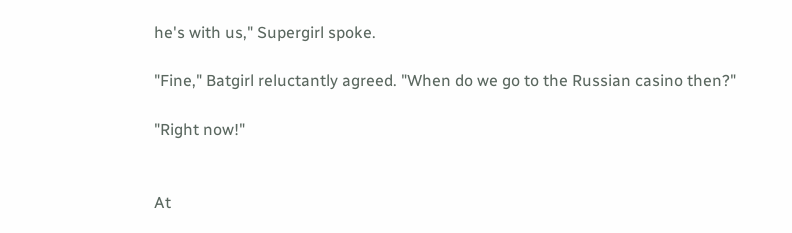he's with us," Supergirl spoke.

"Fine," Batgirl reluctantly agreed. "When do we go to the Russian casino then?"

"Right now!"


At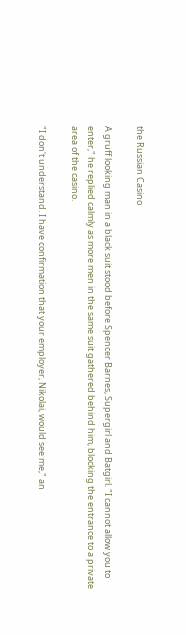the Russian Casino

A gruff looking man in a black suit stood before Spencer Barnes, Supergirl and Batgirl. "I cannot allow you to enter," he replied calmly as more men in the same suit gathered behind him, blocking the entrance to a private area of the casino.

"I don't understand. I have confirmation that your employer, Nikolai, would see me," an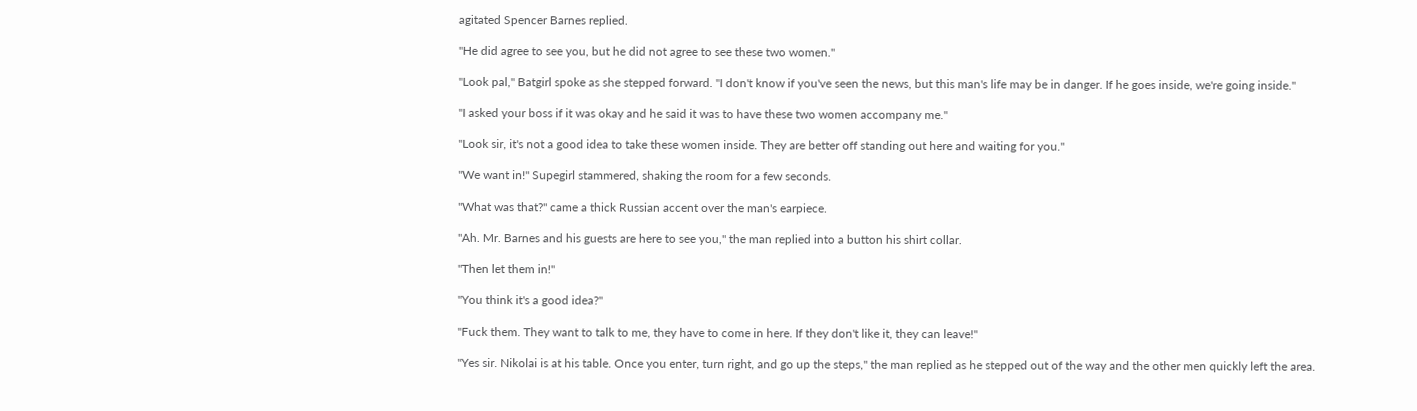agitated Spencer Barnes replied.

"He did agree to see you, but he did not agree to see these two women."

"Look pal," Batgirl spoke as she stepped forward. "I don't know if you've seen the news, but this man's life may be in danger. If he goes inside, we're going inside."

"I asked your boss if it was okay and he said it was to have these two women accompany me."

"Look sir, it's not a good idea to take these women inside. They are better off standing out here and waiting for you."

"We want in!" Supegirl stammered, shaking the room for a few seconds.

"What was that?" came a thick Russian accent over the man's earpiece.

"Ah. Mr. Barnes and his guests are here to see you," the man replied into a button his shirt collar.

"Then let them in!"

"You think it's a good idea?"

"Fuck them. They want to talk to me, they have to come in here. If they don't like it, they can leave!"

"Yes sir. Nikolai is at his table. Once you enter, turn right, and go up the steps," the man replied as he stepped out of the way and the other men quickly left the area.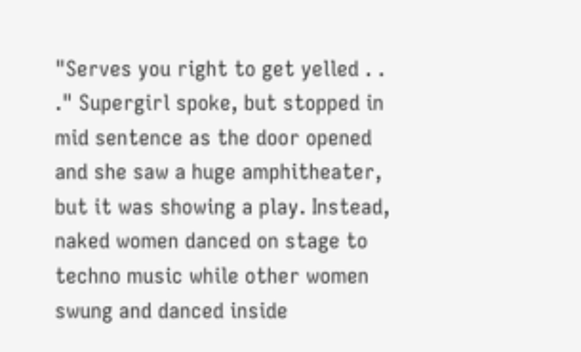"Serves you right to get yelled . . ." Supergirl spoke, but stopped in mid sentence as the door opened and she saw a huge amphitheater, but it was showing a play. Instead, naked women danced on stage to techno music while other women swung and danced inside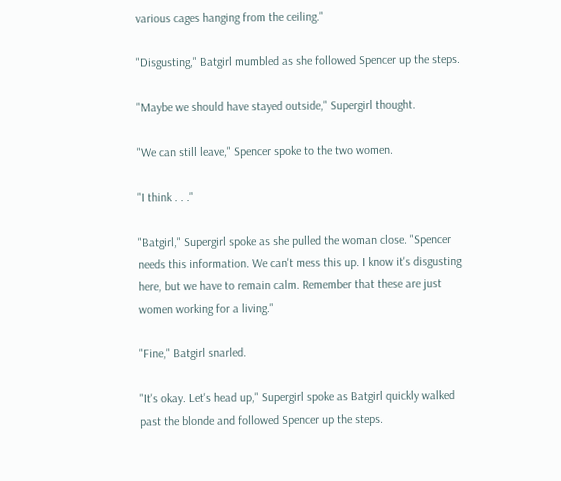various cages hanging from the ceiling."

"Disgusting," Batgirl mumbled as she followed Spencer up the steps.

"Maybe we should have stayed outside," Supergirl thought.

"We can still leave," Spencer spoke to the two women.

"I think . . ."

"Batgirl," Supergirl spoke as she pulled the woman close. "Spencer needs this information. We can't mess this up. I know it's disgusting here, but we have to remain calm. Remember that these are just women working for a living."

"Fine," Batgirl snarled.

"It's okay. Let's head up," Supergirl spoke as Batgirl quickly walked past the blonde and followed Spencer up the steps.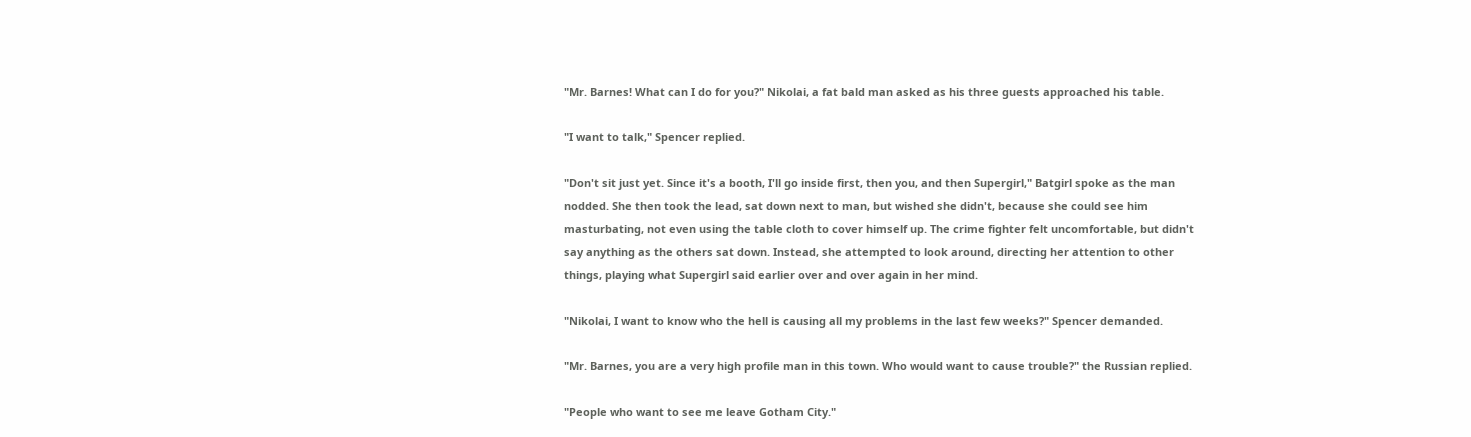"Mr. Barnes! What can I do for you?" Nikolai, a fat bald man asked as his three guests approached his table.

"I want to talk," Spencer replied.

"Don't sit just yet. Since it's a booth, I'll go inside first, then you, and then Supergirl," Batgirl spoke as the man nodded. She then took the lead, sat down next to man, but wished she didn't, because she could see him masturbating, not even using the table cloth to cover himself up. The crime fighter felt uncomfortable, but didn't say anything as the others sat down. Instead, she attempted to look around, directing her attention to other things, playing what Supergirl said earlier over and over again in her mind.

"Nikolai, I want to know who the hell is causing all my problems in the last few weeks?" Spencer demanded.

"Mr. Barnes, you are a very high profile man in this town. Who would want to cause trouble?" the Russian replied.

"People who want to see me leave Gotham City."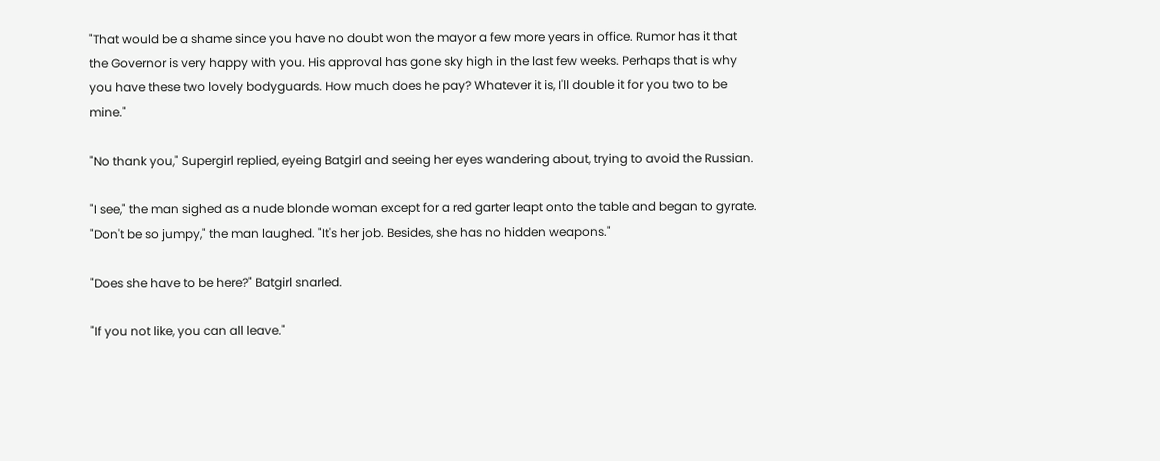"That would be a shame since you have no doubt won the mayor a few more years in office. Rumor has it that the Governor is very happy with you. His approval has gone sky high in the last few weeks. Perhaps that is why you have these two lovely bodyguards. How much does he pay? Whatever it is, I'll double it for you two to be mine."

"No thank you," Supergirl replied, eyeing Batgirl and seeing her eyes wandering about, trying to avoid the Russian.

"I see," the man sighed as a nude blonde woman except for a red garter leapt onto the table and began to gyrate. "Don't be so jumpy," the man laughed. "It's her job. Besides, she has no hidden weapons."

"Does she have to be here?" Batgirl snarled.

"If you not like, you can all leave."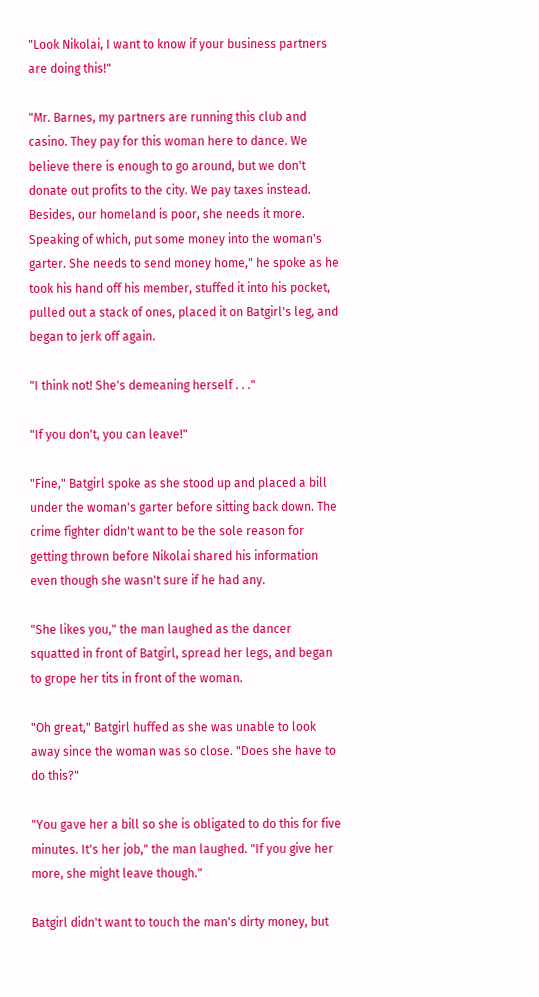"Look Nikolai, I want to know if your business partners are doing this!"

"Mr. Barnes, my partners are running this club and casino. They pay for this woman here to dance. We believe there is enough to go around, but we don't donate out profits to the city. We pay taxes instead. Besides, our homeland is poor, she needs it more. Speaking of which, put some money into the woman's garter. She needs to send money home," he spoke as he took his hand off his member, stuffed it into his pocket, pulled out a stack of ones, placed it on Batgirl's leg, and began to jerk off again.

"I think not! She's demeaning herself . . ."

"If you don't, you can leave!"

"Fine," Batgirl spoke as she stood up and placed a bill under the woman's garter before sitting back down. The crime fighter didn't want to be the sole reason for getting thrown before Nikolai shared his information even though she wasn't sure if he had any.

"She likes you," the man laughed as the dancer squatted in front of Batgirl, spread her legs, and began to grope her tits in front of the woman.

"Oh great," Batgirl huffed as she was unable to look away since the woman was so close. "Does she have to do this?"

"You gave her a bill so she is obligated to do this for five minutes. It's her job," the man laughed. "If you give her more, she might leave though."

Batgirl didn't want to touch the man's dirty money, but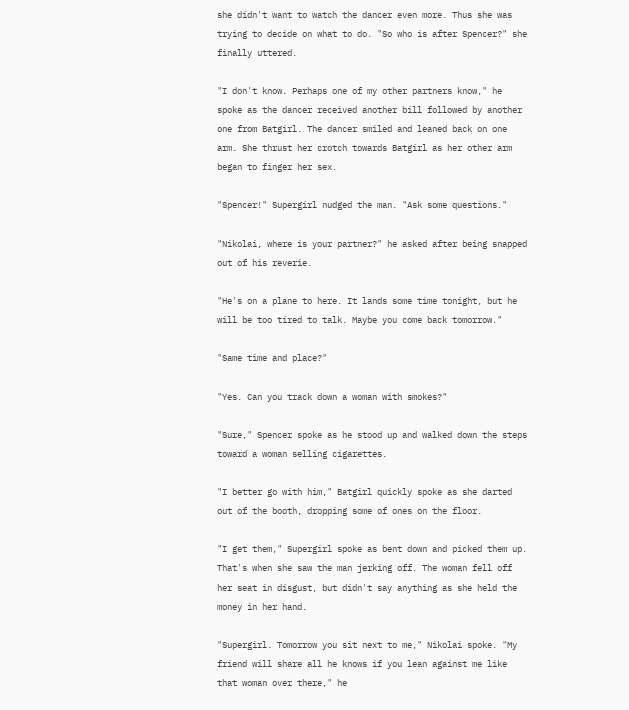she didn't want to watch the dancer even more. Thus she was trying to decide on what to do. "So who is after Spencer?" she finally uttered.

"I don't know. Perhaps one of my other partners know," he spoke as the dancer received another bill followed by another one from Batgirl. The dancer smiled and leaned back on one arm. She thrust her crotch towards Batgirl as her other arm began to finger her sex.

"Spencer!" Supergirl nudged the man. "Ask some questions."

"Nikolai, where is your partner?" he asked after being snapped out of his reverie.

"He's on a plane to here. It lands some time tonight, but he will be too tired to talk. Maybe you come back tomorrow."

"Same time and place?"

"Yes. Can you track down a woman with smokes?"

"Sure," Spencer spoke as he stood up and walked down the steps toward a woman selling cigarettes.

"I better go with him," Batgirl quickly spoke as she darted out of the booth, dropping some of ones on the floor.

"I get them," Supergirl spoke as bent down and picked them up. That's when she saw the man jerking off. The woman fell off her seat in disgust, but didn't say anything as she held the money in her hand.

"Supergirl. Tomorrow you sit next to me," Nikolai spoke. "My friend will share all he knows if you lean against me like that woman over there," he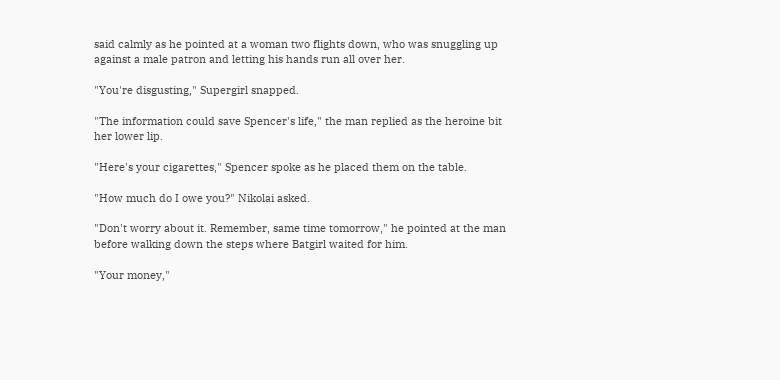said calmly as he pointed at a woman two flights down, who was snuggling up against a male patron and letting his hands run all over her.

"You're disgusting," Supergirl snapped.

"The information could save Spencer's life," the man replied as the heroine bit her lower lip.

"Here's your cigarettes," Spencer spoke as he placed them on the table.

"How much do I owe you?" Nikolai asked.

"Don't worry about it. Remember, same time tomorrow," he pointed at the man before walking down the steps where Batgirl waited for him.

"Your money,"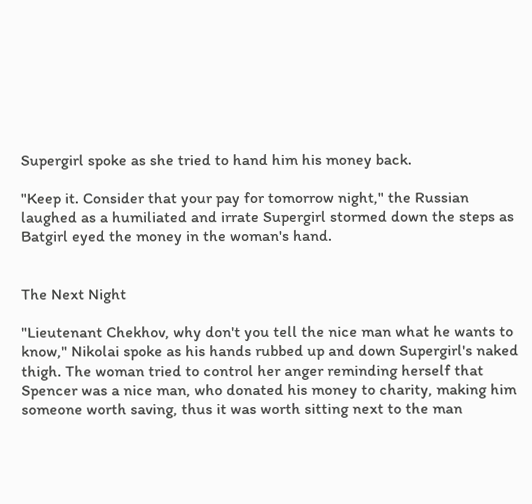Supergirl spoke as she tried to hand him his money back.

"Keep it. Consider that your pay for tomorrow night," the Russian laughed as a humiliated and irrate Supergirl stormed down the steps as Batgirl eyed the money in the woman's hand.


The Next Night

"Lieutenant Chekhov, why don't you tell the nice man what he wants to know," Nikolai spoke as his hands rubbed up and down Supergirl's naked thigh. The woman tried to control her anger reminding herself that Spencer was a nice man, who donated his money to charity, making him someone worth saving, thus it was worth sitting next to the man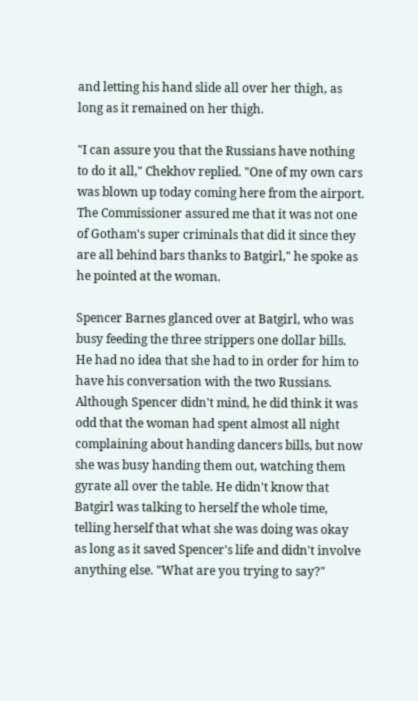and letting his hand slide all over her thigh, as long as it remained on her thigh.

"I can assure you that the Russians have nothing to do it all," Chekhov replied. "One of my own cars was blown up today coming here from the airport. The Commissioner assured me that it was not one of Gotham's super criminals that did it since they are all behind bars thanks to Batgirl," he spoke as he pointed at the woman.

Spencer Barnes glanced over at Batgirl, who was busy feeding the three strippers one dollar bills. He had no idea that she had to in order for him to have his conversation with the two Russians. Although Spencer didn't mind, he did think it was odd that the woman had spent almost all night complaining about handing dancers bills, but now she was busy handing them out, watching them gyrate all over the table. He didn't know that Batgirl was talking to herself the whole time, telling herself that what she was doing was okay as long as it saved Spencer's life and didn't involve anything else. "What are you trying to say?"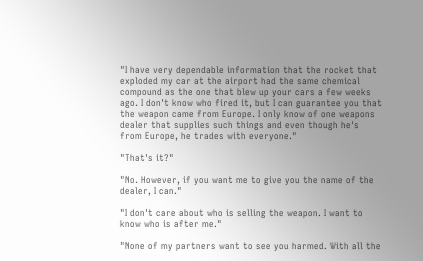"I have very dependable information that the rocket that exploded my car at the airport had the same chemical compound as the one that blew up your cars a few weeks ago. I don't know who fired it, but I can guarantee you that the weapon came from Europe. I only know of one weapons dealer that supplies such things and even though he's from Europe, he trades with everyone."

"That's it?"

"No. However, if you want me to give you the name of the dealer, I can."

"I don't care about who is selling the weapon. I want to know who is after me."

"None of my partners want to see you harmed. With all the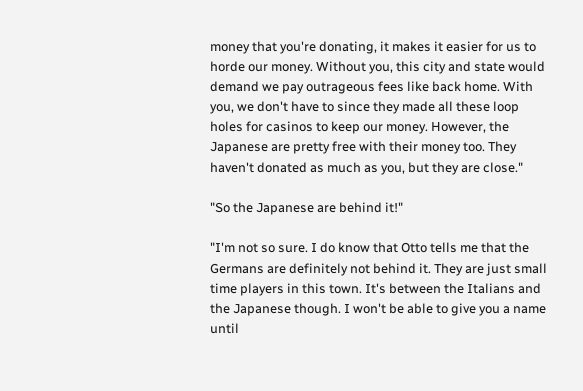money that you're donating, it makes it easier for us to horde our money. Without you, this city and state would demand we pay outrageous fees like back home. With you, we don't have to since they made all these loop holes for casinos to keep our money. However, the Japanese are pretty free with their money too. They haven't donated as much as you, but they are close."

"So the Japanese are behind it!"

"I'm not so sure. I do know that Otto tells me that the Germans are definitely not behind it. They are just small time players in this town. It's between the Italians and the Japanese though. I won't be able to give you a name until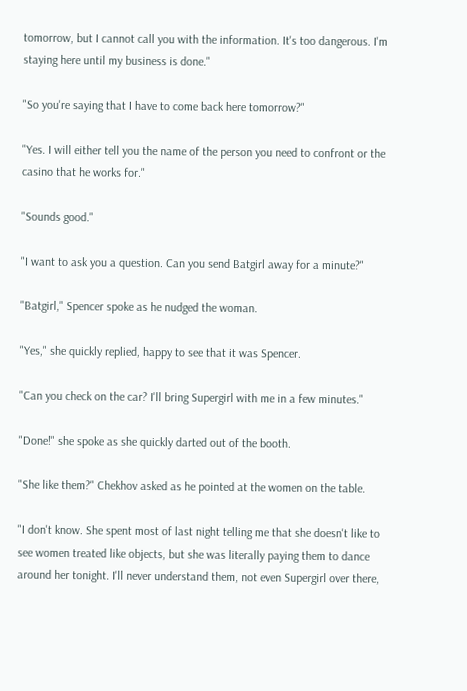tomorrow, but I cannot call you with the information. It's too dangerous. I'm staying here until my business is done."

"So you're saying that I have to come back here tomorrow?"

"Yes. I will either tell you the name of the person you need to confront or the casino that he works for."

"Sounds good."

"I want to ask you a question. Can you send Batgirl away for a minute?"

"Batgirl," Spencer spoke as he nudged the woman.

"Yes," she quickly replied, happy to see that it was Spencer.

"Can you check on the car? I'll bring Supergirl with me in a few minutes."

"Done!" she spoke as she quickly darted out of the booth.

"She like them?" Chekhov asked as he pointed at the women on the table.

"I don't know. She spent most of last night telling me that she doesn't like to see women treated like objects, but she was literally paying them to dance around her tonight. I'll never understand them, not even Supergirl over there,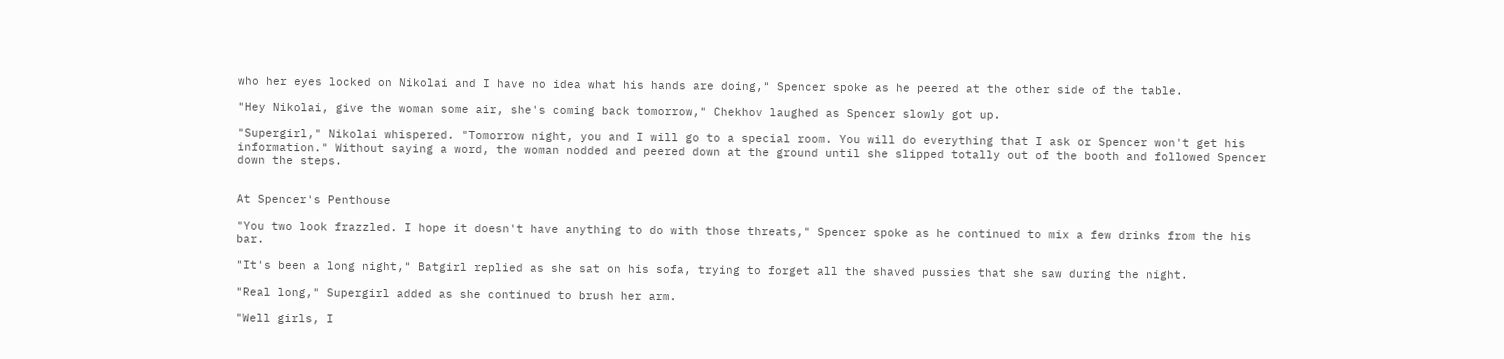who her eyes locked on Nikolai and I have no idea what his hands are doing," Spencer spoke as he peered at the other side of the table.

"Hey Nikolai, give the woman some air, she's coming back tomorrow," Chekhov laughed as Spencer slowly got up.

"Supergirl," Nikolai whispered. "Tomorrow night, you and I will go to a special room. You will do everything that I ask or Spencer won't get his information." Without saying a word, the woman nodded and peered down at the ground until she slipped totally out of the booth and followed Spencer down the steps.


At Spencer's Penthouse

"You two look frazzled. I hope it doesn't have anything to do with those threats," Spencer spoke as he continued to mix a few drinks from the his bar.

"It's been a long night," Batgirl replied as she sat on his sofa, trying to forget all the shaved pussies that she saw during the night.

"Real long," Supergirl added as she continued to brush her arm.

"Well girls, I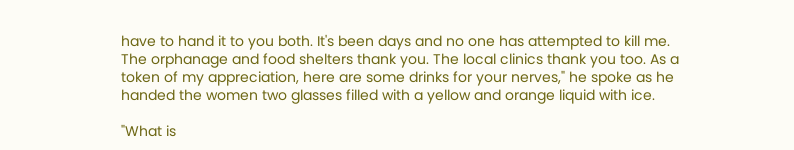have to hand it to you both. It's been days and no one has attempted to kill me. The orphanage and food shelters thank you. The local clinics thank you too. As a token of my appreciation, here are some drinks for your nerves," he spoke as he handed the women two glasses filled with a yellow and orange liquid with ice.

"What is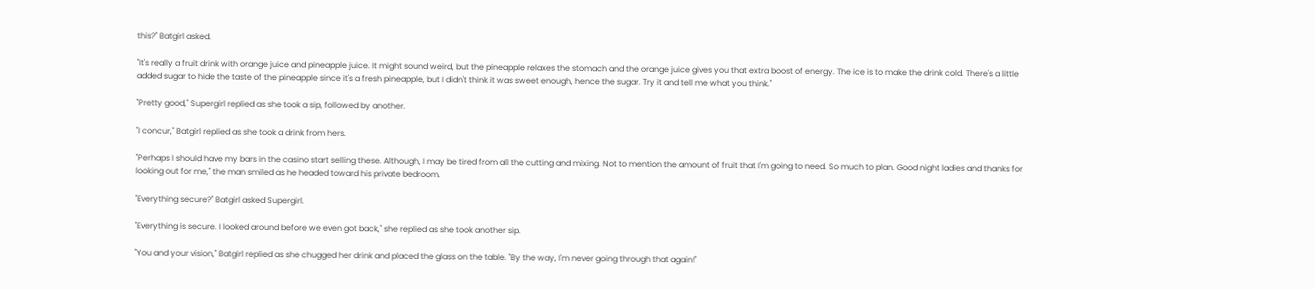this?" Batgirl asked.

"It's really a fruit drink with orange juice and pineapple juice. It might sound weird, but the pineapple relaxes the stomach and the orange juice gives you that extra boost of energy. The ice is to make the drink cold. There's a little added sugar to hide the taste of the pineapple since it's a fresh pineapple, but I didn't think it was sweet enough, hence the sugar. Try it and tell me what you think."

"Pretty good," Supergirl replied as she took a sip, followed by another.

"I concur," Batgirl replied as she took a drink from hers.

"Perhaps I should have my bars in the casino start selling these. Although, I may be tired from all the cutting and mixing. Not to mention the amount of fruit that I'm going to need. So much to plan. Good night ladies and thanks for looking out for me," the man smiled as he headed toward his private bedroom.

"Everything secure?" Batgirl asked Supergirl.

"Everything is secure. I looked around before we even got back," she replied as she took another sip.

"You and your vision," Batgirl replied as she chugged her drink and placed the glass on the table. "By the way, I'm never going through that again!"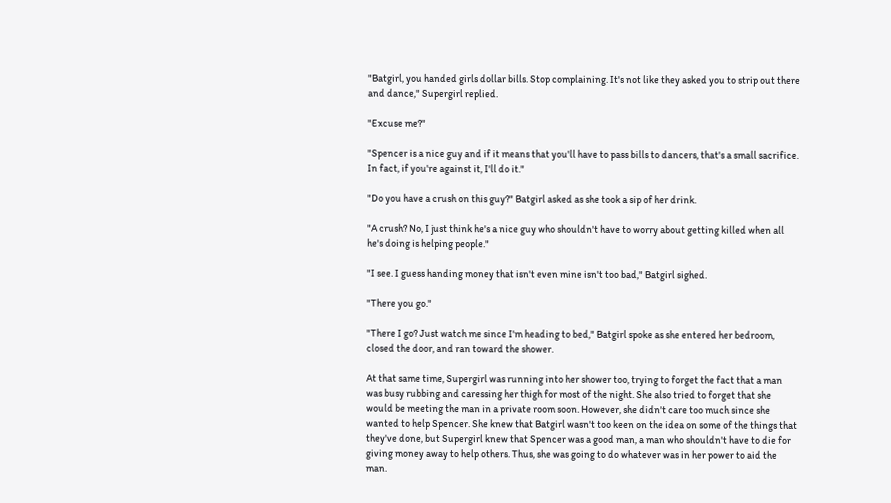"Batgirl, you handed girls dollar bills. Stop complaining. It's not like they asked you to strip out there and dance," Supergirl replied.

"Excuse me?"

"Spencer is a nice guy and if it means that you'll have to pass bills to dancers, that's a small sacrifice. In fact, if you're against it, I'll do it."

"Do you have a crush on this guy?" Batgirl asked as she took a sip of her drink.

"A crush? No, I just think he's a nice guy who shouldn't have to worry about getting killed when all he's doing is helping people."

"I see. I guess handing money that isn't even mine isn't too bad," Batgirl sighed.

"There you go."

"There I go? Just watch me since I'm heading to bed," Batgirl spoke as she entered her bedroom, closed the door, and ran toward the shower.

At that same time, Supergirl was running into her shower too, trying to forget the fact that a man was busy rubbing and caressing her thigh for most of the night. She also tried to forget that she would be meeting the man in a private room soon. However, she didn't care too much since she wanted to help Spencer. She knew that Batgirl wasn't too keen on the idea on some of the things that they've done, but Supergirl knew that Spencer was a good man, a man who shouldn't have to die for giving money away to help others. Thus, she was going to do whatever was in her power to aid the man.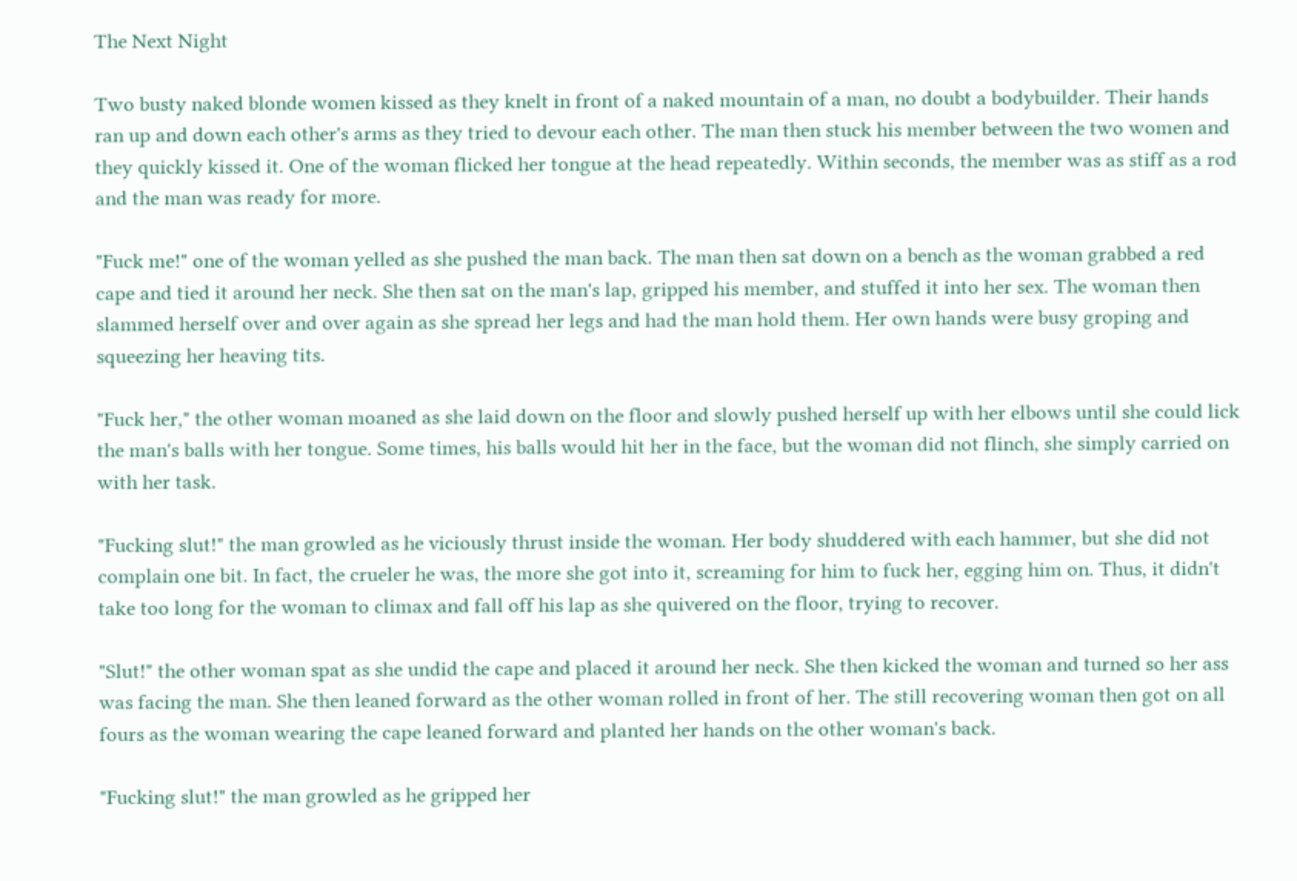The Next Night

Two busty naked blonde women kissed as they knelt in front of a naked mountain of a man, no doubt a bodybuilder. Their hands ran up and down each other's arms as they tried to devour each other. The man then stuck his member between the two women and they quickly kissed it. One of the woman flicked her tongue at the head repeatedly. Within seconds, the member was as stiff as a rod and the man was ready for more.

"Fuck me!" one of the woman yelled as she pushed the man back. The man then sat down on a bench as the woman grabbed a red cape and tied it around her neck. She then sat on the man's lap, gripped his member, and stuffed it into her sex. The woman then slammed herself over and over again as she spread her legs and had the man hold them. Her own hands were busy groping and squeezing her heaving tits.

"Fuck her," the other woman moaned as she laid down on the floor and slowly pushed herself up with her elbows until she could lick the man's balls with her tongue. Some times, his balls would hit her in the face, but the woman did not flinch, she simply carried on with her task.

"Fucking slut!" the man growled as he viciously thrust inside the woman. Her body shuddered with each hammer, but she did not complain one bit. In fact, the crueler he was, the more she got into it, screaming for him to fuck her, egging him on. Thus, it didn't take too long for the woman to climax and fall off his lap as she quivered on the floor, trying to recover.

"Slut!" the other woman spat as she undid the cape and placed it around her neck. She then kicked the woman and turned so her ass was facing the man. She then leaned forward as the other woman rolled in front of her. The still recovering woman then got on all fours as the woman wearing the cape leaned forward and planted her hands on the other woman's back.

"Fucking slut!" the man growled as he gripped her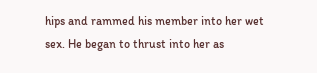hips and rammed his member into her wet sex. He began to thrust into her as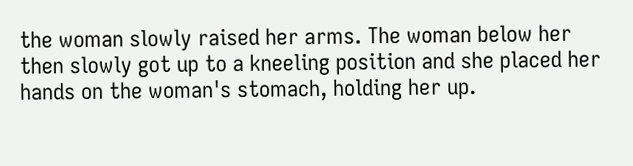the woman slowly raised her arms. The woman below her then slowly got up to a kneeling position and she placed her hands on the woman's stomach, holding her up.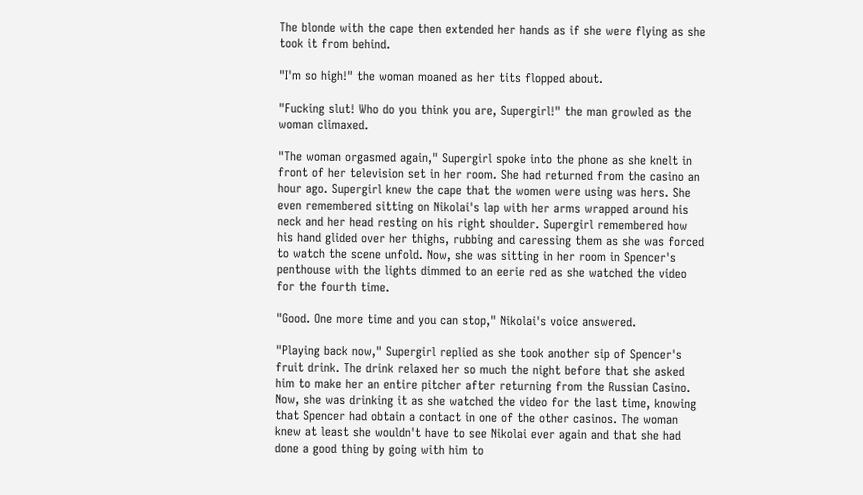The blonde with the cape then extended her hands as if she were flying as she took it from behind.

"I'm so high!" the woman moaned as her tits flopped about.

"Fucking slut! Who do you think you are, Supergirl!" the man growled as the woman climaxed.

"The woman orgasmed again," Supergirl spoke into the phone as she knelt in front of her television set in her room. She had returned from the casino an hour ago. Supergirl knew the cape that the women were using was hers. She even remembered sitting on Nikolai's lap with her arms wrapped around his neck and her head resting on his right shoulder. Supergirl remembered how his hand glided over her thighs, rubbing and caressing them as she was forced to watch the scene unfold. Now, she was sitting in her room in Spencer's penthouse with the lights dimmed to an eerie red as she watched the video for the fourth time.

"Good. One more time and you can stop," Nikolai's voice answered.

"Playing back now," Supergirl replied as she took another sip of Spencer's fruit drink. The drink relaxed her so much the night before that she asked him to make her an entire pitcher after returning from the Russian Casino. Now, she was drinking it as she watched the video for the last time, knowing that Spencer had obtain a contact in one of the other casinos. The woman knew at least she wouldn't have to see Nikolai ever again and that she had done a good thing by going with him to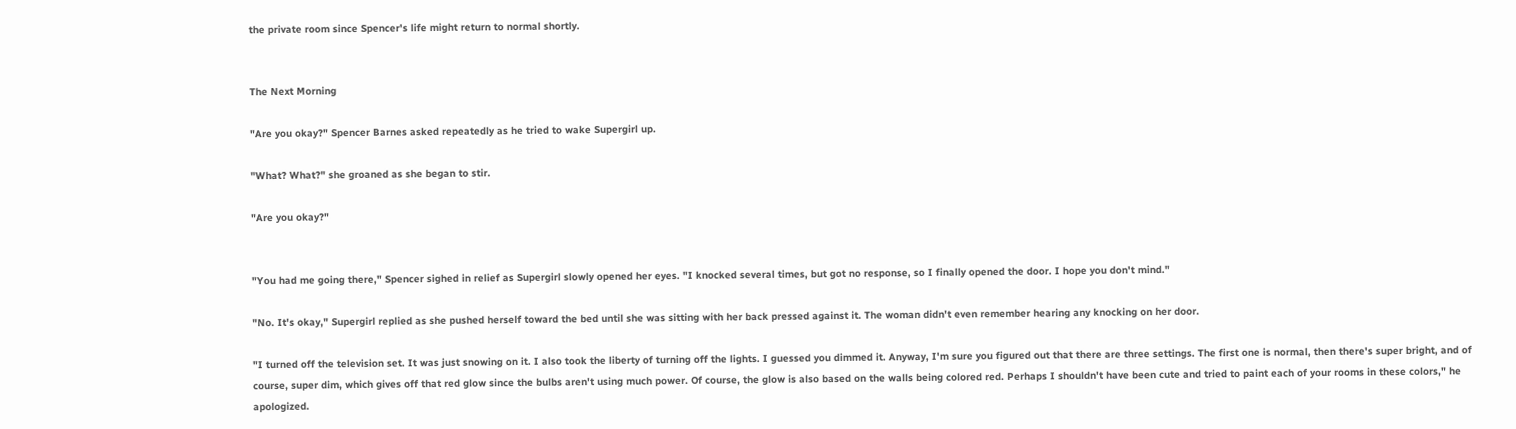the private room since Spencer's life might return to normal shortly.


The Next Morning

"Are you okay?" Spencer Barnes asked repeatedly as he tried to wake Supergirl up.

"What? What?" she groaned as she began to stir.

"Are you okay?"


"You had me going there," Spencer sighed in relief as Supergirl slowly opened her eyes. "I knocked several times, but got no response, so I finally opened the door. I hope you don't mind."

"No. It's okay," Supergirl replied as she pushed herself toward the bed until she was sitting with her back pressed against it. The woman didn't even remember hearing any knocking on her door.

"I turned off the television set. It was just snowing on it. I also took the liberty of turning off the lights. I guessed you dimmed it. Anyway, I'm sure you figured out that there are three settings. The first one is normal, then there's super bright, and of course, super dim, which gives off that red glow since the bulbs aren't using much power. Of course, the glow is also based on the walls being colored red. Perhaps I shouldn't have been cute and tried to paint each of your rooms in these colors," he apologized.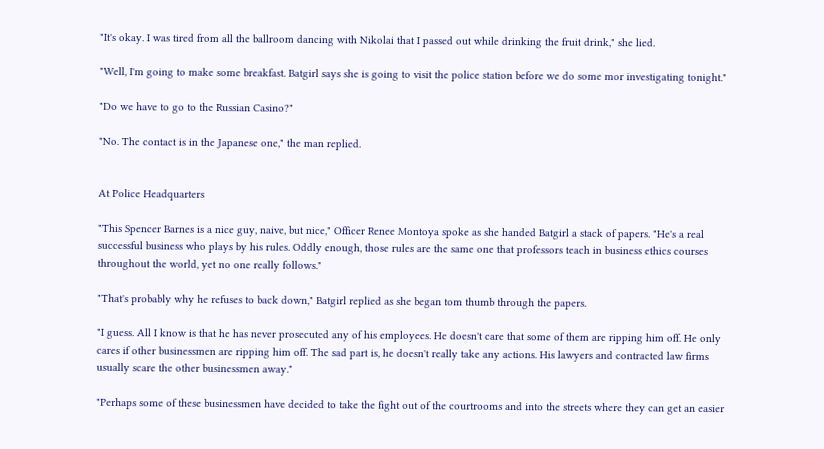"It's okay. I was tired from all the ballroom dancing with Nikolai that I passed out while drinking the fruit drink," she lied.

"Well, I'm going to make some breakfast. Batgirl says she is going to visit the police station before we do some mor investigating tonight."

"Do we have to go to the Russian Casino?"

"No. The contact is in the Japanese one," the man replied.


At Police Headquarters

"This Spencer Barnes is a nice guy, naive, but nice," Officer Renee Montoya spoke as she handed Batgirl a stack of papers. "He's a real successful business who plays by his rules. Oddly enough, those rules are the same one that professors teach in business ethics courses throughout the world, yet no one really follows."

"That's probably why he refuses to back down," Batgirl replied as she began tom thumb through the papers.

"I guess. All I know is that he has never prosecuted any of his employees. He doesn't care that some of them are ripping him off. He only cares if other businessmen are ripping him off. The sad part is, he doesn't really take any actions. His lawyers and contracted law firms usually scare the other businessmen away."

"Perhaps some of these businessmen have decided to take the fight out of the courtrooms and into the streets where they can get an easier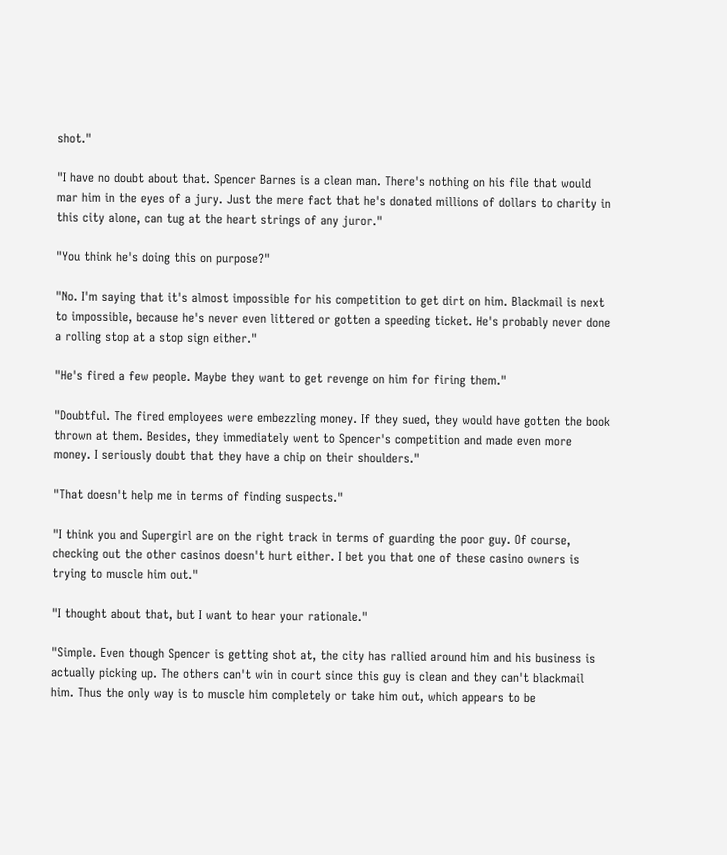shot."

"I have no doubt about that. Spencer Barnes is a clean man. There's nothing on his file that would mar him in the eyes of a jury. Just the mere fact that he's donated millions of dollars to charity in this city alone, can tug at the heart strings of any juror."

"You think he's doing this on purpose?"

"No. I'm saying that it's almost impossible for his competition to get dirt on him. Blackmail is next to impossible, because he's never even littered or gotten a speeding ticket. He's probably never done a rolling stop at a stop sign either."

"He's fired a few people. Maybe they want to get revenge on him for firing them."

"Doubtful. The fired employees were embezzling money. If they sued, they would have gotten the book thrown at them. Besides, they immediately went to Spencer's competition and made even more money. I seriously doubt that they have a chip on their shoulders."

"That doesn't help me in terms of finding suspects."

"I think you and Supergirl are on the right track in terms of guarding the poor guy. Of course, checking out the other casinos doesn't hurt either. I bet you that one of these casino owners is trying to muscle him out."

"I thought about that, but I want to hear your rationale."

"Simple. Even though Spencer is getting shot at, the city has rallied around him and his business is actually picking up. The others can't win in court since this guy is clean and they can't blackmail him. Thus the only way is to muscle him completely or take him out, which appears to be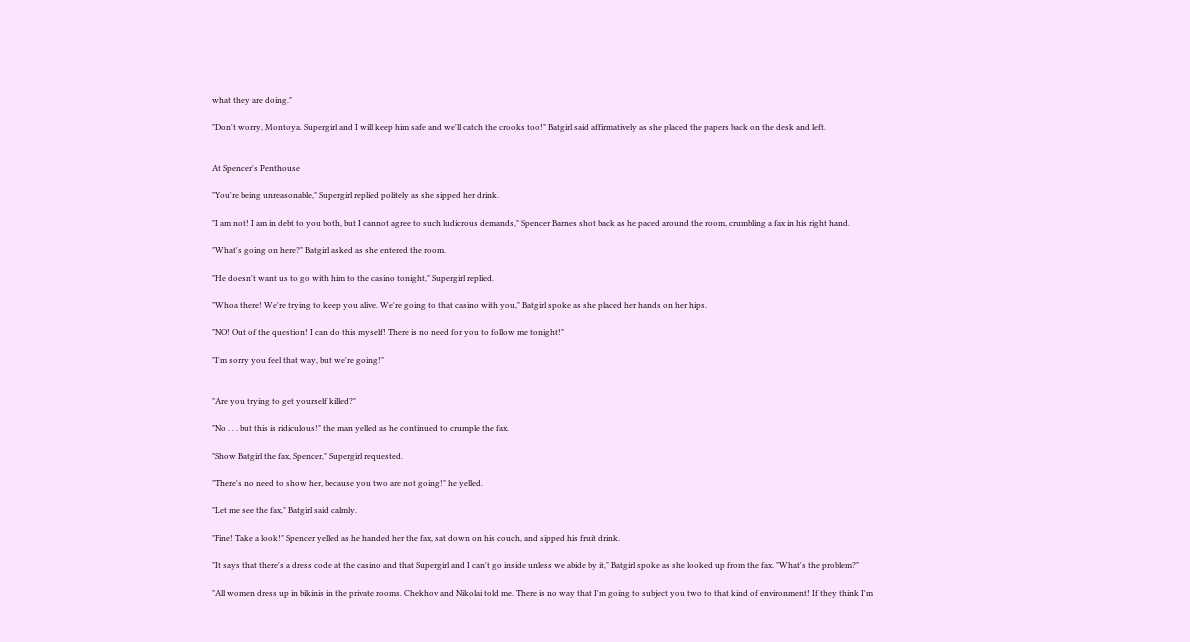what they are doing."

"Don't worry, Montoya. Supergirl and I will keep him safe and we'll catch the crooks too!" Batgirl said affirmatively as she placed the papers back on the desk and left.


At Spencer's Penthouse

"You're being unreasonable," Supergirl replied politely as she sipped her drink.

"I am not! I am in debt to you both, but I cannot agree to such ludicrous demands," Spencer Barnes shot back as he paced around the room, crumbling a fax in his right hand.

"What's going on here?" Batgirl asked as she entered the room.

"He doesn't want us to go with him to the casino tonight," Supergirl replied.

"Whoa there! We're trying to keep you alive. We're going to that casino with you," Batgirl spoke as she placed her hands on her hips.

"NO! Out of the question! I can do this myself! There is no need for you to follow me tonight!"

"I'm sorry you feel that way, but we're going!"


"Are you trying to get yourself killed?"

"No . . . but this is ridiculous!" the man yelled as he continued to crumple the fax.

"Show Batgirl the fax, Spencer," Supergirl requested.

"There's no need to show her, because you two are not going!" he yelled.

"Let me see the fax," Batgirl said calmly.

"Fine! Take a look!" Spencer yelled as he handed her the fax, sat down on his couch, and sipped his fruit drink.

"It says that there's a dress code at the casino and that Supergirl and I can't go inside unless we abide by it," Batgirl spoke as she looked up from the fax. "What's the problem?"

"All women dress up in bikinis in the private rooms. Chekhov and Nikolai told me. There is no way that I'm going to subject you two to that kind of environment! If they think I'm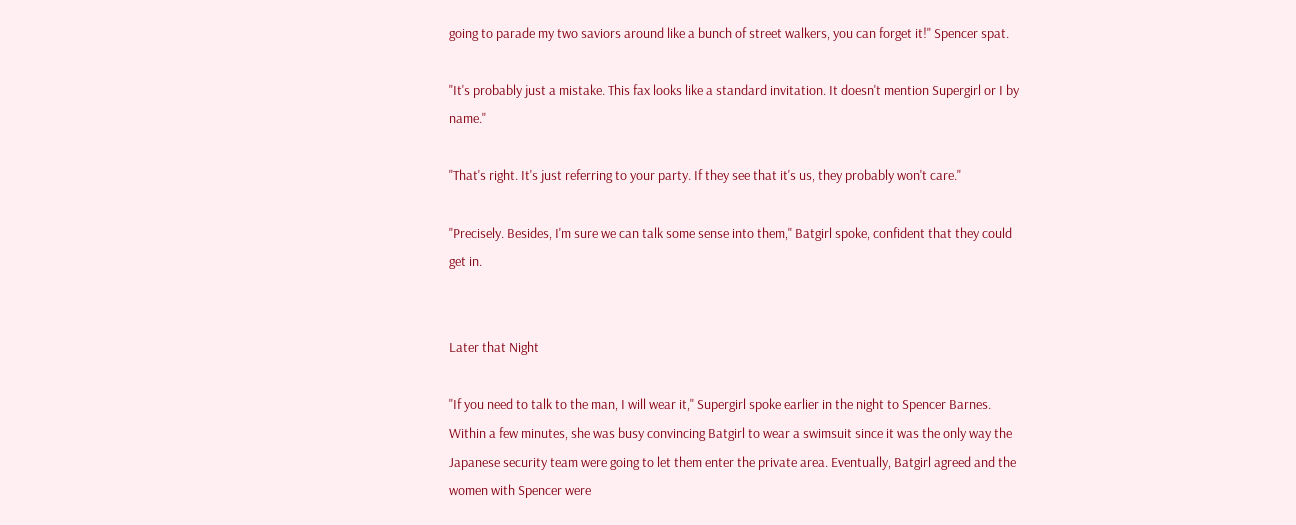going to parade my two saviors around like a bunch of street walkers, you can forget it!" Spencer spat.

"It's probably just a mistake. This fax looks like a standard invitation. It doesn't mention Supergirl or I by name."

"That's right. It's just referring to your party. If they see that it's us, they probably won't care."

"Precisely. Besides, I'm sure we can talk some sense into them," Batgirl spoke, confident that they could get in.


Later that Night

"If you need to talk to the man, I will wear it," Supergirl spoke earlier in the night to Spencer Barnes. Within a few minutes, she was busy convincing Batgirl to wear a swimsuit since it was the only way the Japanese security team were going to let them enter the private area. Eventually, Batgirl agreed and the women with Spencer were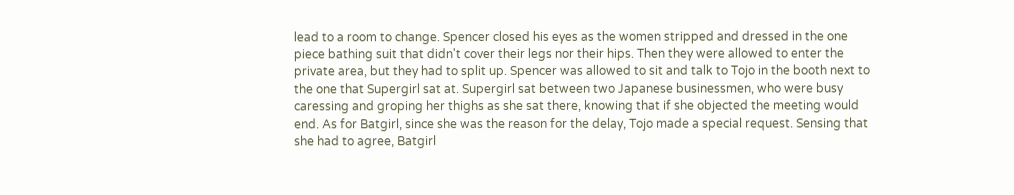lead to a room to change. Spencer closed his eyes as the women stripped and dressed in the one piece bathing suit that didn't cover their legs nor their hips. Then they were allowed to enter the private area, but they had to split up. Spencer was allowed to sit and talk to Tojo in the booth next to the one that Supergirl sat at. Supergirl sat between two Japanese businessmen, who were busy caressing and groping her thighs as she sat there, knowing that if she objected the meeting would end. As for Batgirl, since she was the reason for the delay, Tojo made a special request. Sensing that she had to agree, Batgirl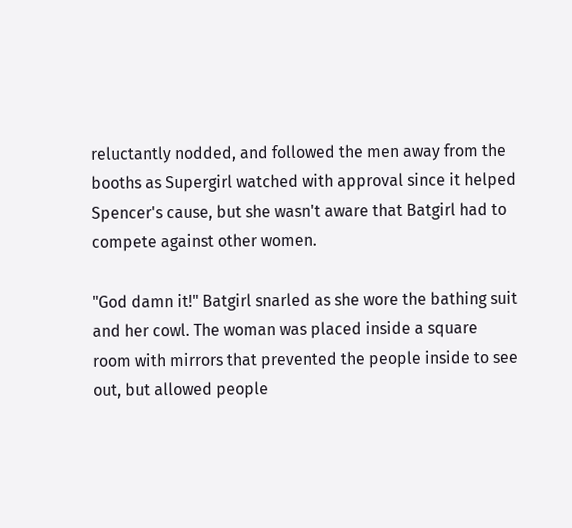reluctantly nodded, and followed the men away from the booths as Supergirl watched with approval since it helped Spencer's cause, but she wasn't aware that Batgirl had to compete against other women.

"God damn it!" Batgirl snarled as she wore the bathing suit and her cowl. The woman was placed inside a square room with mirrors that prevented the people inside to see out, but allowed people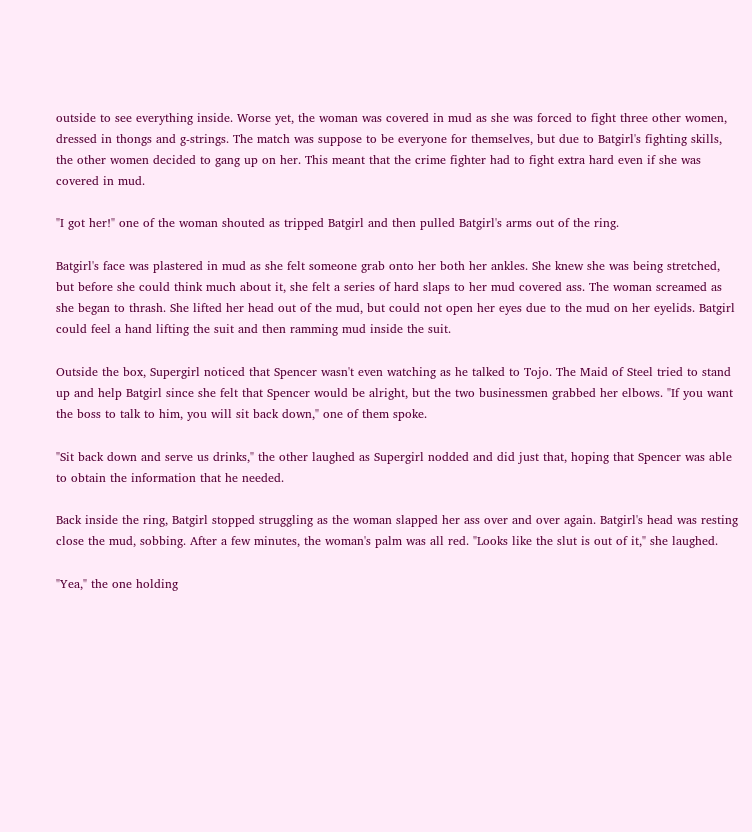outside to see everything inside. Worse yet, the woman was covered in mud as she was forced to fight three other women, dressed in thongs and g-strings. The match was suppose to be everyone for themselves, but due to Batgirl's fighting skills, the other women decided to gang up on her. This meant that the crime fighter had to fight extra hard even if she was covered in mud.

"I got her!" one of the woman shouted as tripped Batgirl and then pulled Batgirl's arms out of the ring.

Batgirl's face was plastered in mud as she felt someone grab onto her both her ankles. She knew she was being stretched, but before she could think much about it, she felt a series of hard slaps to her mud covered ass. The woman screamed as she began to thrash. She lifted her head out of the mud, but could not open her eyes due to the mud on her eyelids. Batgirl could feel a hand lifting the suit and then ramming mud inside the suit.

Outside the box, Supergirl noticed that Spencer wasn't even watching as he talked to Tojo. The Maid of Steel tried to stand up and help Batgirl since she felt that Spencer would be alright, but the two businessmen grabbed her elbows. "If you want the boss to talk to him, you will sit back down," one of them spoke.

"Sit back down and serve us drinks," the other laughed as Supergirl nodded and did just that, hoping that Spencer was able to obtain the information that he needed.

Back inside the ring, Batgirl stopped struggling as the woman slapped her ass over and over again. Batgirl's head was resting close the mud, sobbing. After a few minutes, the woman's palm was all red. "Looks like the slut is out of it," she laughed.

"Yea," the one holding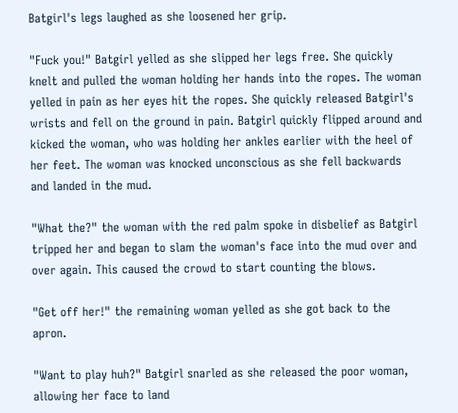Batgirl's legs laughed as she loosened her grip.

"Fuck you!" Batgirl yelled as she slipped her legs free. She quickly knelt and pulled the woman holding her hands into the ropes. The woman yelled in pain as her eyes hit the ropes. She quickly released Batgirl's wrists and fell on the ground in pain. Batgirl quickly flipped around and kicked the woman, who was holding her ankles earlier with the heel of her feet. The woman was knocked unconscious as she fell backwards and landed in the mud.

"What the?" the woman with the red palm spoke in disbelief as Batgirl tripped her and began to slam the woman's face into the mud over and over again. This caused the crowd to start counting the blows.

"Get off her!" the remaining woman yelled as she got back to the apron.

"Want to play huh?" Batgirl snarled as she released the poor woman, allowing her face to land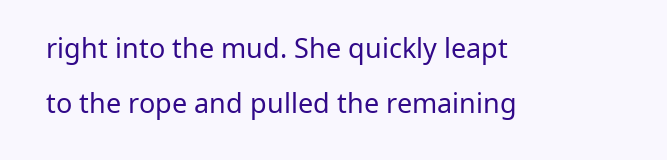right into the mud. She quickly leapt to the rope and pulled the remaining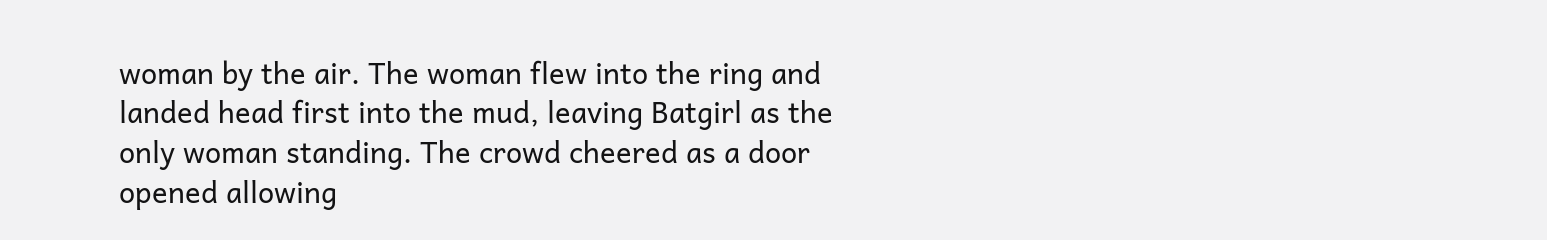woman by the air. The woman flew into the ring and landed head first into the mud, leaving Batgirl as the only woman standing. The crowd cheered as a door opened allowing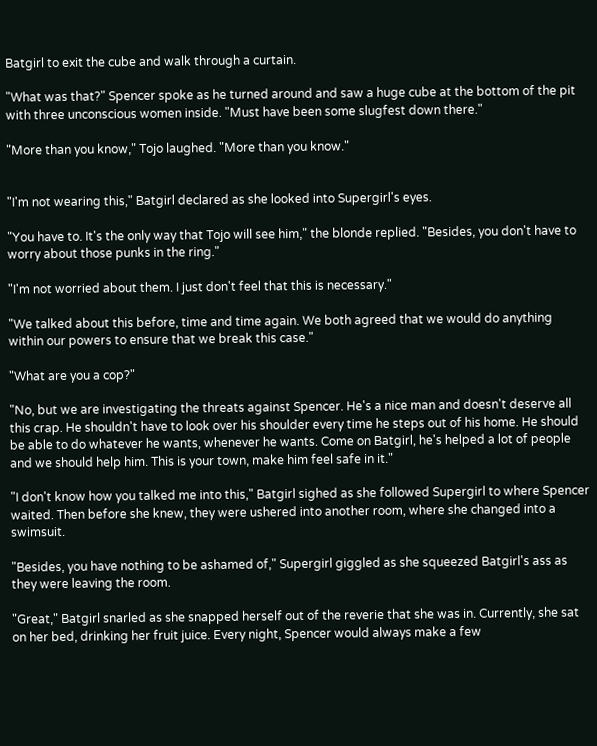Batgirl to exit the cube and walk through a curtain.

"What was that?" Spencer spoke as he turned around and saw a huge cube at the bottom of the pit with three unconscious women inside. "Must have been some slugfest down there."

"More than you know," Tojo laughed. "More than you know."


"I'm not wearing this," Batgirl declared as she looked into Supergirl's eyes.

"You have to. It's the only way that Tojo will see him," the blonde replied. "Besides, you don't have to worry about those punks in the ring."

"I'm not worried about them. I just don't feel that this is necessary."

"We talked about this before, time and time again. We both agreed that we would do anything within our powers to ensure that we break this case."

"What are you a cop?"

"No, but we are investigating the threats against Spencer. He's a nice man and doesn't deserve all this crap. He shouldn't have to look over his shoulder every time he steps out of his home. He should be able to do whatever he wants, whenever he wants. Come on Batgirl, he's helped a lot of people and we should help him. This is your town, make him feel safe in it."

"I don't know how you talked me into this," Batgirl sighed as she followed Supergirl to where Spencer waited. Then before she knew, they were ushered into another room, where she changed into a swimsuit.

"Besides, you have nothing to be ashamed of," Supergirl giggled as she squeezed Batgirl's ass as they were leaving the room.

"Great," Batgirl snarled as she snapped herself out of the reverie that she was in. Currently, she sat on her bed, drinking her fruit juice. Every night, Spencer would always make a few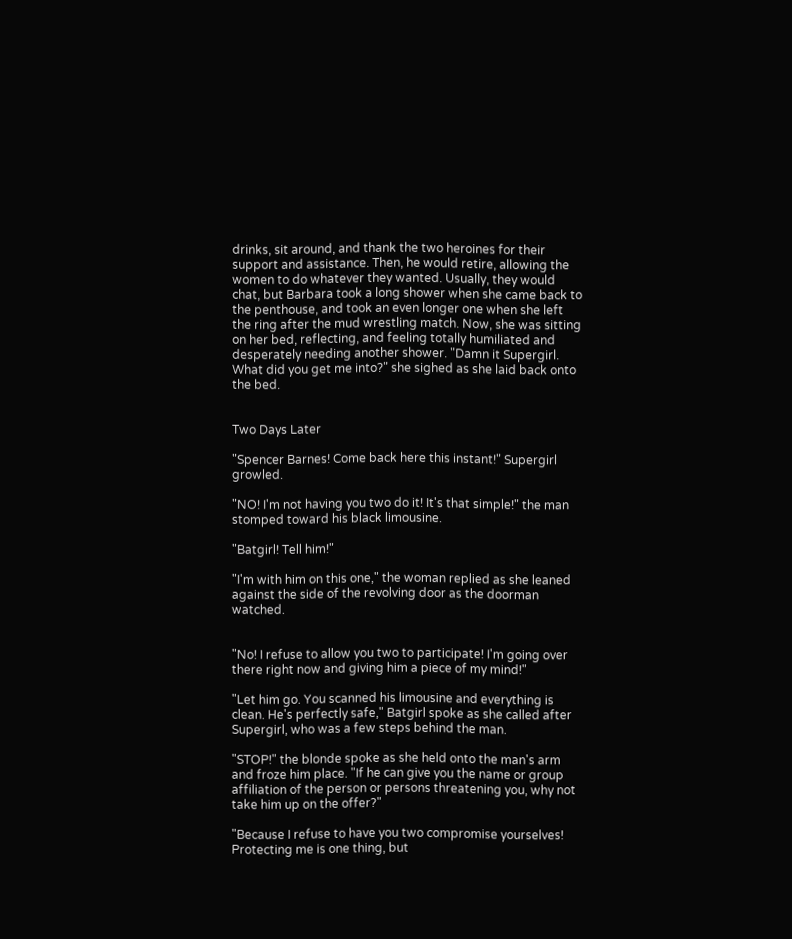drinks, sit around, and thank the two heroines for their support and assistance. Then, he would retire, allowing the women to do whatever they wanted. Usually, they would chat, but Barbara took a long shower when she came back to the penthouse, and took an even longer one when she left the ring after the mud wrestling match. Now, she was sitting on her bed, reflecting, and feeling totally humiliated and desperately needing another shower. "Damn it Supergirl. What did you get me into?" she sighed as she laid back onto the bed.


Two Days Later

"Spencer Barnes! Come back here this instant!" Supergirl growled.

"NO! I'm not having you two do it! It's that simple!" the man stomped toward his black limousine.

"Batgirl! Tell him!"

"I'm with him on this one," the woman replied as she leaned against the side of the revolving door as the doorman watched.


"No! I refuse to allow you two to participate! I'm going over there right now and giving him a piece of my mind!"

"Let him go. You scanned his limousine and everything is clean. He's perfectly safe," Batgirl spoke as she called after Supergirl, who was a few steps behind the man.

"STOP!" the blonde spoke as she held onto the man's arm and froze him place. "If he can give you the name or group affiliation of the person or persons threatening you, why not take him up on the offer?"

"Because I refuse to have you two compromise yourselves! Protecting me is one thing, but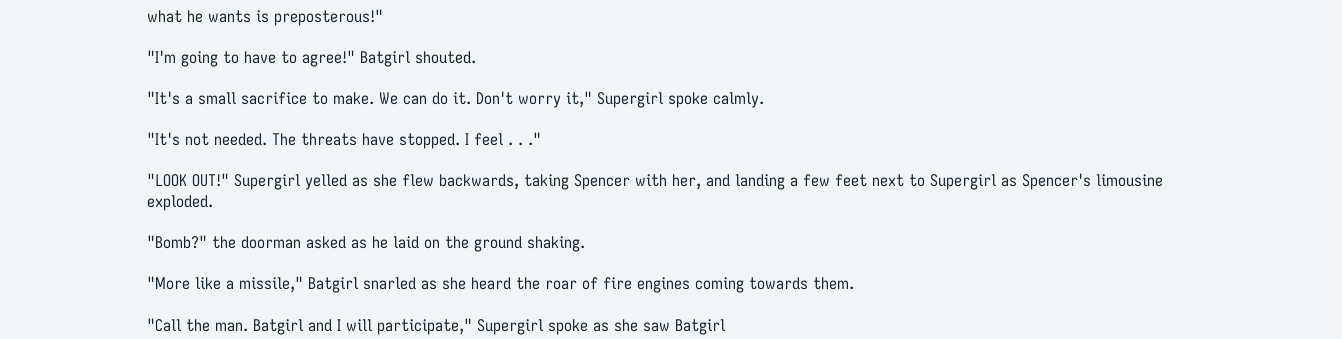what he wants is preposterous!"

"I'm going to have to agree!" Batgirl shouted.

"It's a small sacrifice to make. We can do it. Don't worry it," Supergirl spoke calmly.

"It's not needed. The threats have stopped. I feel . . ."

"LOOK OUT!" Supergirl yelled as she flew backwards, taking Spencer with her, and landing a few feet next to Supergirl as Spencer's limousine exploded.

"Bomb?" the doorman asked as he laid on the ground shaking.

"More like a missile," Batgirl snarled as she heard the roar of fire engines coming towards them.

"Call the man. Batgirl and I will participate," Supergirl spoke as she saw Batgirl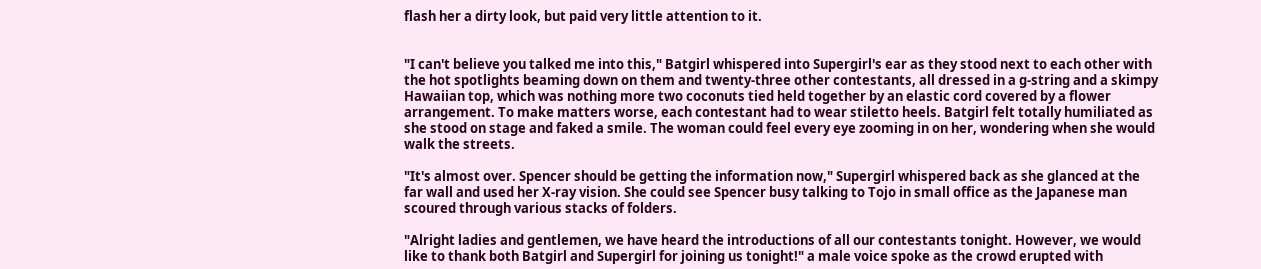flash her a dirty look, but paid very little attention to it.


"I can't believe you talked me into this," Batgirl whispered into Supergirl's ear as they stood next to each other with the hot spotlights beaming down on them and twenty-three other contestants, all dressed in a g-string and a skimpy Hawaiian top, which was nothing more two coconuts tied held together by an elastic cord covered by a flower arrangement. To make matters worse, each contestant had to wear stiletto heels. Batgirl felt totally humiliated as she stood on stage and faked a smile. The woman could feel every eye zooming in on her, wondering when she would walk the streets.

"It's almost over. Spencer should be getting the information now," Supergirl whispered back as she glanced at the far wall and used her X-ray vision. She could see Spencer busy talking to Tojo in small office as the Japanese man scoured through various stacks of folders.

"Alright ladies and gentlemen, we have heard the introductions of all our contestants tonight. However, we would like to thank both Batgirl and Supergirl for joining us tonight!" a male voice spoke as the crowd erupted with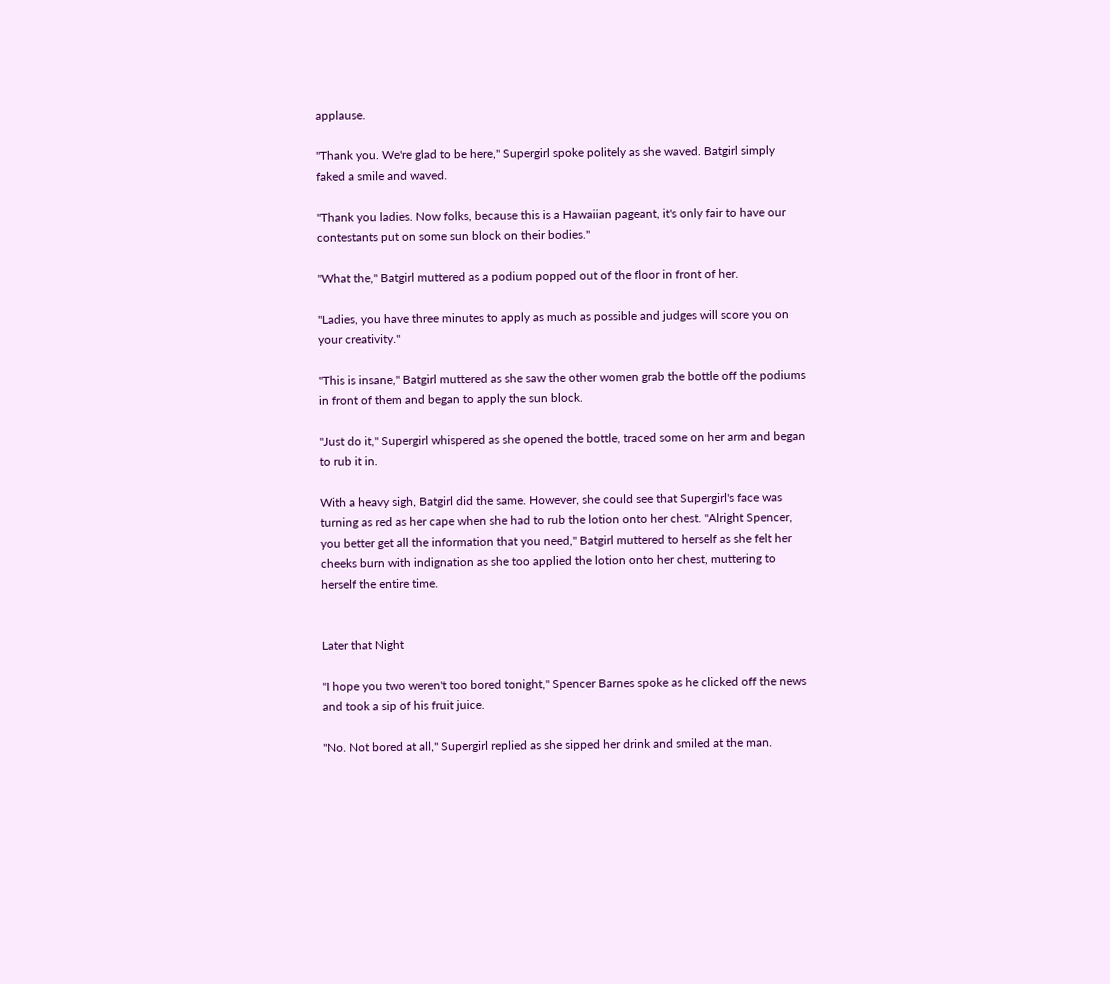applause.

"Thank you. We're glad to be here," Supergirl spoke politely as she waved. Batgirl simply faked a smile and waved.

"Thank you ladies. Now folks, because this is a Hawaiian pageant, it's only fair to have our contestants put on some sun block on their bodies."

"What the," Batgirl muttered as a podium popped out of the floor in front of her.

"Ladies, you have three minutes to apply as much as possible and judges will score you on your creativity."

"This is insane," Batgirl muttered as she saw the other women grab the bottle off the podiums in front of them and began to apply the sun block.

"Just do it," Supergirl whispered as she opened the bottle, traced some on her arm and began to rub it in.

With a heavy sigh, Batgirl did the same. However, she could see that Supergirl's face was turning as red as her cape when she had to rub the lotion onto her chest. "Alright Spencer, you better get all the information that you need," Batgirl muttered to herself as she felt her cheeks burn with indignation as she too applied the lotion onto her chest, muttering to herself the entire time.


Later that Night

"I hope you two weren't too bored tonight," Spencer Barnes spoke as he clicked off the news and took a sip of his fruit juice.

"No. Not bored at all," Supergirl replied as she sipped her drink and smiled at the man.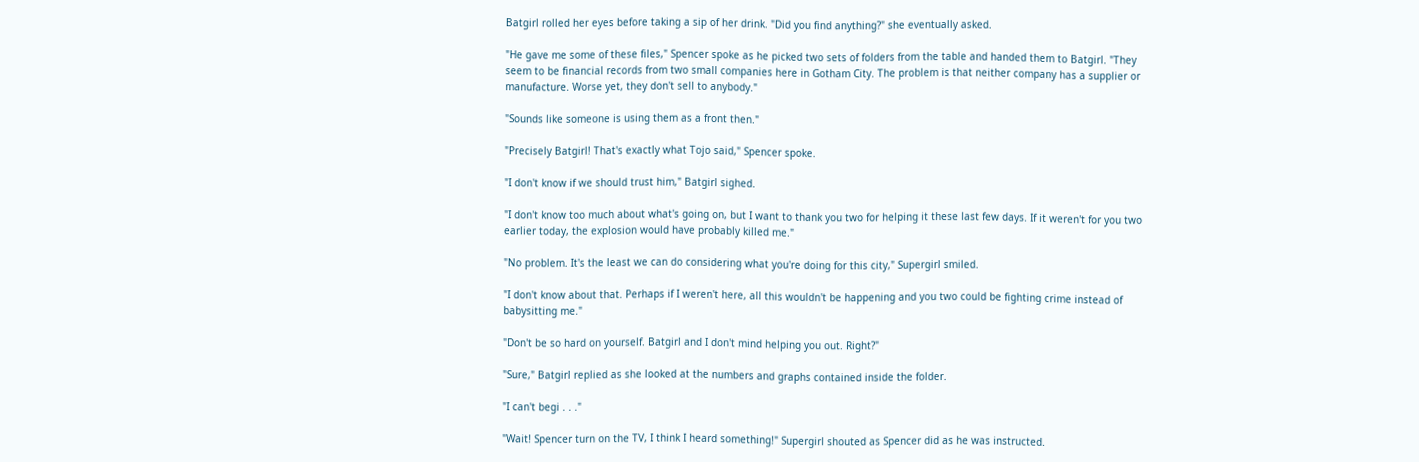Batgirl rolled her eyes before taking a sip of her drink. "Did you find anything?" she eventually asked.

"He gave me some of these files," Spencer spoke as he picked two sets of folders from the table and handed them to Batgirl. "They seem to be financial records from two small companies here in Gotham City. The problem is that neither company has a supplier or manufacture. Worse yet, they don't sell to anybody."

"Sounds like someone is using them as a front then."

"Precisely Batgirl! That's exactly what Tojo said," Spencer spoke.

"I don't know if we should trust him," Batgirl sighed.

"I don't know too much about what's going on, but I want to thank you two for helping it these last few days. If it weren't for you two earlier today, the explosion would have probably killed me."

"No problem. It's the least we can do considering what you're doing for this city," Supergirl smiled.

"I don't know about that. Perhaps if I weren't here, all this wouldn't be happening and you two could be fighting crime instead of babysitting me."

"Don't be so hard on yourself. Batgirl and I don't mind helping you out. Right?"

"Sure," Batgirl replied as she looked at the numbers and graphs contained inside the folder.

"I can't begi . . ."

"Wait! Spencer turn on the TV, I think I heard something!" Supergirl shouted as Spencer did as he was instructed.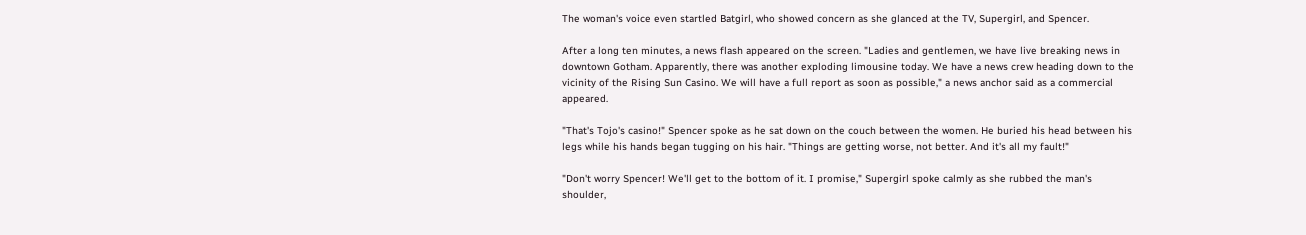The woman's voice even startled Batgirl, who showed concern as she glanced at the TV, Supergirl, and Spencer.

After a long ten minutes, a news flash appeared on the screen. "Ladies and gentlemen, we have live breaking news in downtown Gotham. Apparently, there was another exploding limousine today. We have a news crew heading down to the vicinity of the Rising Sun Casino. We will have a full report as soon as possible," a news anchor said as a commercial appeared.

"That's Tojo's casino!" Spencer spoke as he sat down on the couch between the women. He buried his head between his legs while his hands began tugging on his hair. "Things are getting worse, not better. And it's all my fault!"

"Don't worry Spencer! We'll get to the bottom of it. I promise," Supergirl spoke calmly as she rubbed the man's shoulder,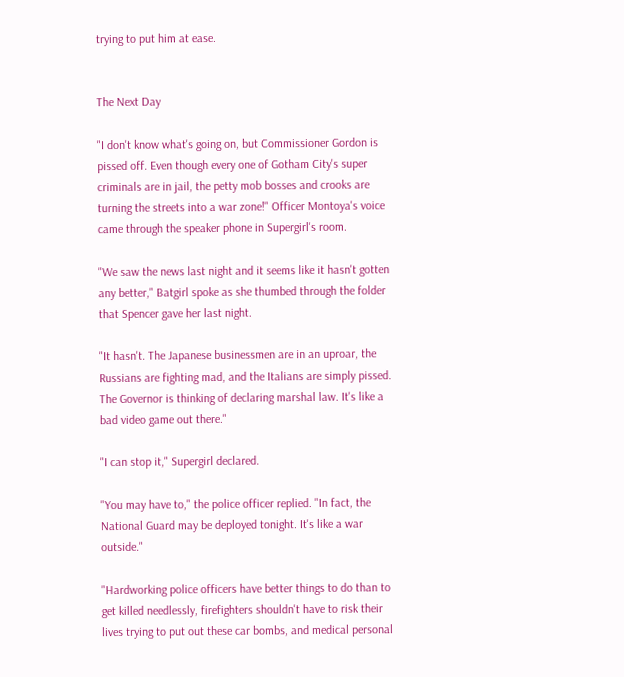trying to put him at ease.


The Next Day

"I don't know what's going on, but Commissioner Gordon is pissed off. Even though every one of Gotham City's super criminals are in jail, the petty mob bosses and crooks are turning the streets into a war zone!" Officer Montoya's voice came through the speaker phone in Supergirl's room.

"We saw the news last night and it seems like it hasn't gotten any better," Batgirl spoke as she thumbed through the folder that Spencer gave her last night.

"It hasn't. The Japanese businessmen are in an uproar, the Russians are fighting mad, and the Italians are simply pissed. The Governor is thinking of declaring marshal law. It's like a bad video game out there."

"I can stop it," Supergirl declared.

"You may have to," the police officer replied. "In fact, the National Guard may be deployed tonight. It's like a war outside."

"Hardworking police officers have better things to do than to get killed needlessly, firefighters shouldn't have to risk their lives trying to put out these car bombs, and medical personal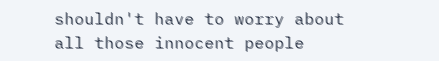shouldn't have to worry about all those innocent people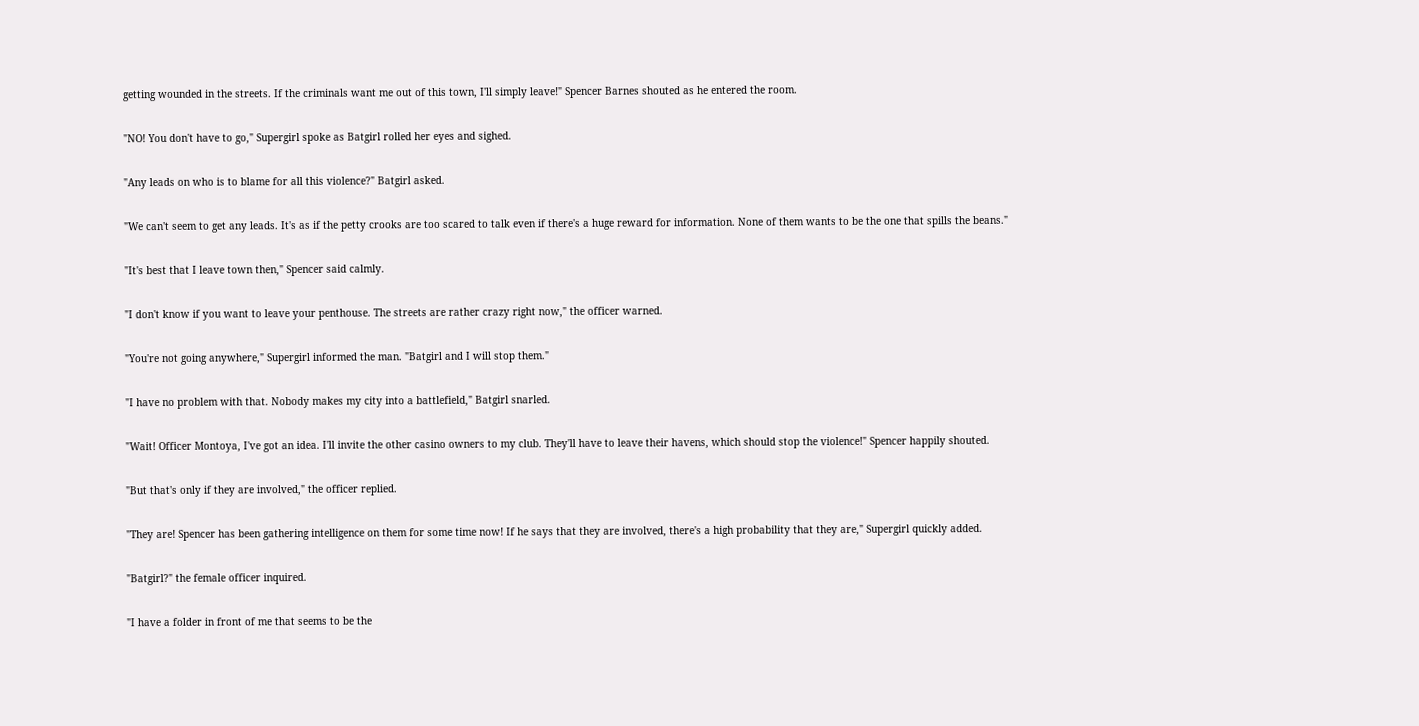getting wounded in the streets. If the criminals want me out of this town, I'll simply leave!" Spencer Barnes shouted as he entered the room.

"NO! You don't have to go," Supergirl spoke as Batgirl rolled her eyes and sighed.

"Any leads on who is to blame for all this violence?" Batgirl asked.

"We can't seem to get any leads. It's as if the petty crooks are too scared to talk even if there's a huge reward for information. None of them wants to be the one that spills the beans."

"It's best that I leave town then," Spencer said calmly.

"I don't know if you want to leave your penthouse. The streets are rather crazy right now," the officer warned.

"You're not going anywhere," Supergirl informed the man. "Batgirl and I will stop them."

"I have no problem with that. Nobody makes my city into a battlefield," Batgirl snarled.

"Wait! Officer Montoya, I've got an idea. I'll invite the other casino owners to my club. They'll have to leave their havens, which should stop the violence!" Spencer happily shouted.

"But that's only if they are involved," the officer replied.

"They are! Spencer has been gathering intelligence on them for some time now! If he says that they are involved, there's a high probability that they are," Supergirl quickly added.

"Batgirl?" the female officer inquired.

"I have a folder in front of me that seems to be the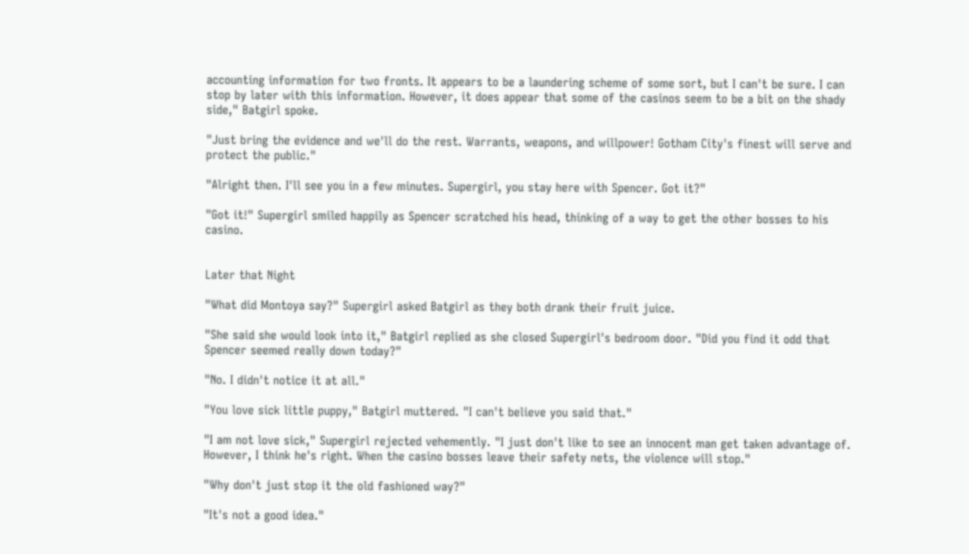accounting information for two fronts. It appears to be a laundering scheme of some sort, but I can't be sure. I can stop by later with this information. However, it does appear that some of the casinos seem to be a bit on the shady side," Batgirl spoke.

"Just bring the evidence and we'll do the rest. Warrants, weapons, and willpower! Gotham City's finest will serve and protect the public."

"Alright then. I'll see you in a few minutes. Supergirl, you stay here with Spencer. Got it?"

"Got it!" Supergirl smiled happily as Spencer scratched his head, thinking of a way to get the other bosses to his casino.


Later that Night

"What did Montoya say?" Supergirl asked Batgirl as they both drank their fruit juice.

"She said she would look into it," Batgirl replied as she closed Supergirl's bedroom door. "Did you find it odd that Spencer seemed really down today?"

"No. I didn't notice it at all."

"You love sick little puppy," Batgirl muttered. "I can't believe you said that."

"I am not love sick," Supergirl rejected vehemently. "I just don't like to see an innocent man get taken advantage of. However, I think he's right. When the casino bosses leave their safety nets, the violence will stop."

"Why don't just stop it the old fashioned way?"

"It's not a good idea."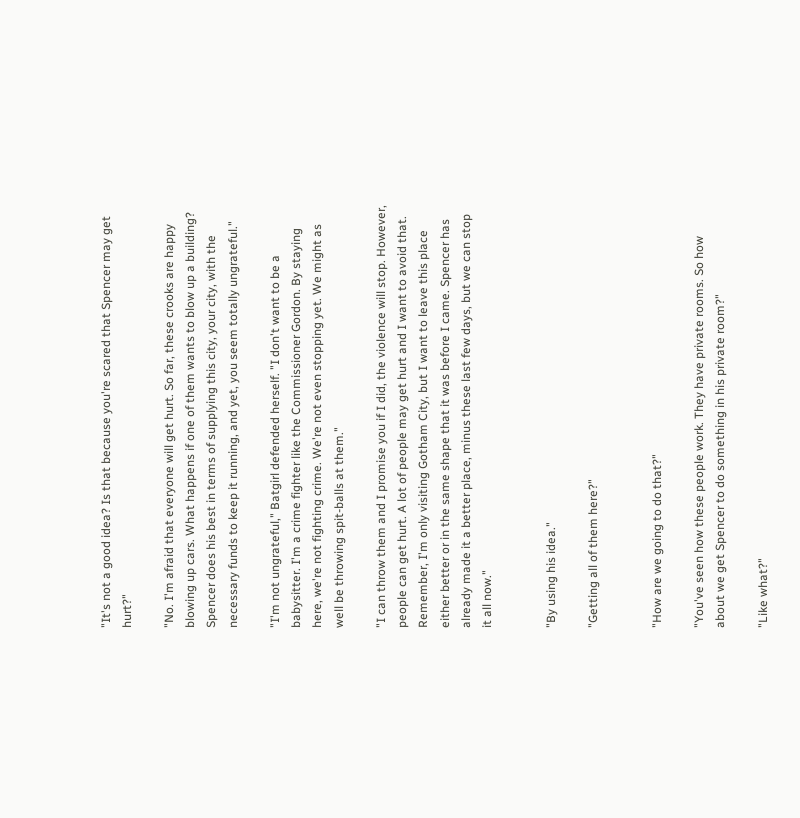"It's not a good idea? Is that because you're scared that Spencer may get hurt?"

"No. I'm afraid that everyone will get hurt. So far, these crooks are happy blowing up cars. What happens if one of them wants to blow up a building? Spencer does his best in terms of supplying this city, your city, with the necessary funds to keep it running, and yet, you seem totally ungrateful."

"I'm not ungrateful," Batgirl defended herself. "I don't want to be a babysitter. I'm a crime fighter like the Commissioner Gordon. By staying here, we're not fighting crime. We're not even stopping yet. We might as well be throwing spit-balls at them."

"I can throw them and I promise you if I did, the violence will stop. However, people can get hurt. A lot of people may get hurt and I want to avoid that. Remember, I'm only visiting Gotham City, but I want to leave this place either better or in the same shape that it was before I came. Spencer has already made it a better place, minus these last few days, but we can stop it all now."


"By using his idea."

"Getting all of them here?"


"How are we going to do that?"

"You've seen how these people work. They have private rooms. So how about we get Spencer to do something in his private room?"

"Like what?"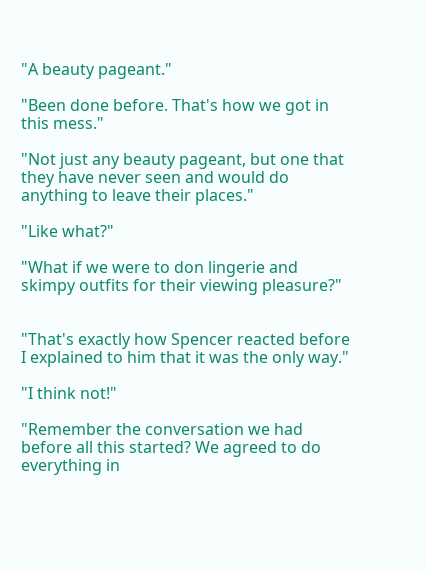"A beauty pageant."

"Been done before. That's how we got in this mess."

"Not just any beauty pageant, but one that they have never seen and would do anything to leave their places."

"Like what?"

"What if we were to don lingerie and skimpy outfits for their viewing pleasure?"


"That's exactly how Spencer reacted before I explained to him that it was the only way."

"I think not!"

"Remember the conversation we had before all this started? We agreed to do everything in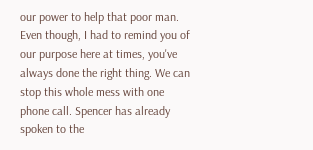our power to help that poor man. Even though, I had to remind you of our purpose here at times, you've always done the right thing. We can stop this whole mess with one phone call. Spencer has already spoken to the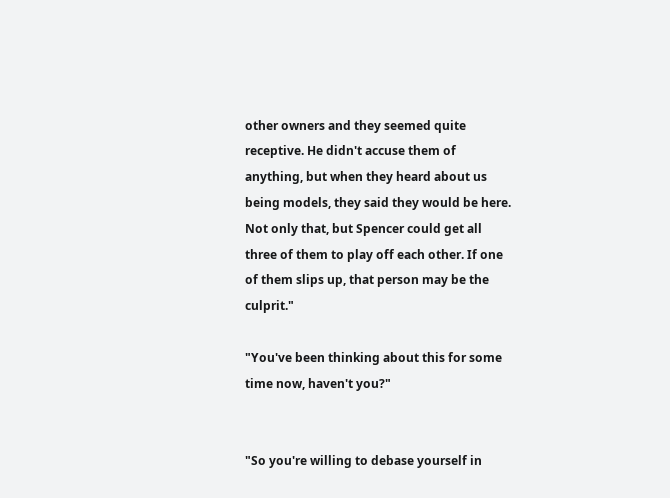other owners and they seemed quite receptive. He didn't accuse them of anything, but when they heard about us being models, they said they would be here. Not only that, but Spencer could get all three of them to play off each other. If one of them slips up, that person may be the culprit."

"You've been thinking about this for some time now, haven't you?"


"So you're willing to debase yourself in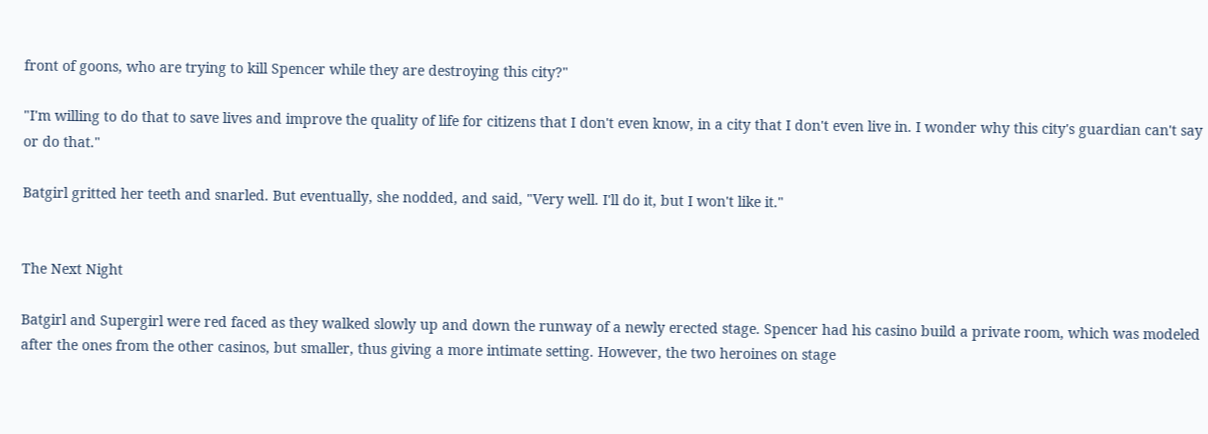front of goons, who are trying to kill Spencer while they are destroying this city?"

"I'm willing to do that to save lives and improve the quality of life for citizens that I don't even know, in a city that I don't even live in. I wonder why this city's guardian can't say or do that."

Batgirl gritted her teeth and snarled. But eventually, she nodded, and said, "Very well. I'll do it, but I won't like it."


The Next Night

Batgirl and Supergirl were red faced as they walked slowly up and down the runway of a newly erected stage. Spencer had his casino build a private room, which was modeled after the ones from the other casinos, but smaller, thus giving a more intimate setting. However, the two heroines on stage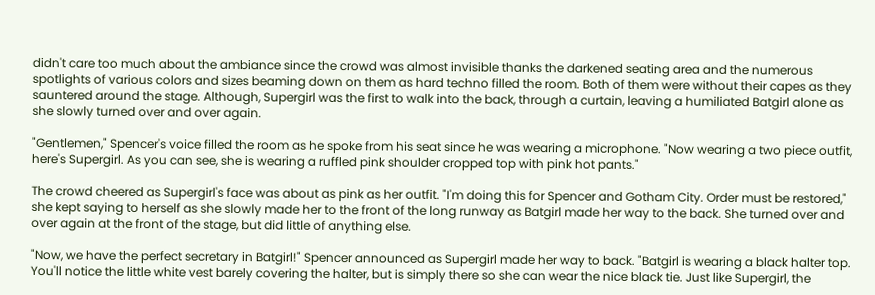didn't care too much about the ambiance since the crowd was almost invisible thanks the darkened seating area and the numerous spotlights of various colors and sizes beaming down on them as hard techno filled the room. Both of them were without their capes as they sauntered around the stage. Although, Supergirl was the first to walk into the back, through a curtain, leaving a humiliated Batgirl alone as she slowly turned over and over again.

"Gentlemen," Spencer's voice filled the room as he spoke from his seat since he was wearing a microphone. "Now wearing a two piece outfit, here's Supergirl. As you can see, she is wearing a ruffled pink shoulder cropped top with pink hot pants."

The crowd cheered as Supergirl's face was about as pink as her outfit. "I'm doing this for Spencer and Gotham City. Order must be restored," she kept saying to herself as she slowly made her to the front of the long runway as Batgirl made her way to the back. She turned over and over again at the front of the stage, but did little of anything else.

"Now, we have the perfect secretary in Batgirl!" Spencer announced as Supergirl made her way to back. "Batgirl is wearing a black halter top. You'll notice the little white vest barely covering the halter, but is simply there so she can wear the nice black tie. Just like Supergirl, the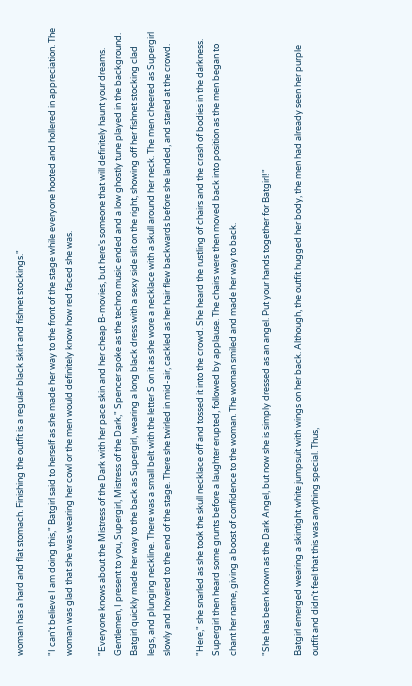woman has a hard and flat stomach. Finishing the outfit is a regular black skirt and fishnet stockings."

"I can't believe I am doing this," Batgirl said to herself as she made her way to the front of the stage while everyone hooted and hollered in appreciation. The woman was glad that she was wearing her cowl or the men would definitely know how red faced she was.

"Everyone knows about the Mistress of the Dark with her pace skin and her cheap B-movies, but here's someone that will definitely haunt your dreams. Gentlemen, I present to you, Supergirl, Mistress of the Dark," Spencer spoke as the techno music ended and a low ghostly tune played in the background. Batgirl quickly made her way to the back as Supergirl, wearing a long black dress with a sexy side slit on the right, showing off her fishnet stocking clad legs, and plunging neckline. There was a small belt with the letter S on it as she wore a necklace with a skull around her neck. The men cheered as Supergirl slowly and hovered to the end of the stage. There she twirled in mid-air, cackled as her hair flew backwards before she landed, and stared at the crowd.

"Here," she snarled as she took the skull necklace off and tossed it into the crowd. She heard the rustling of chairs and the crash of bodies in the darkness. Supergirl then heard some grunts before a laughter erupted, followed by applause. The chairs were then moved back into position as the men began to chant her name, giving a boost of confidence to the woman. The woman smiled and made her way to back.

"She has been known as the Dark Angel, but now she is simply dressed as an angel. Put your hands together for Batgirl!"

Batgirl emerged wearing a skintight white jumpsuit with wings on her back. Although, the outfit hugged her body, the men had already seen her purple outfit and didn't feel that this was anything special. Thus,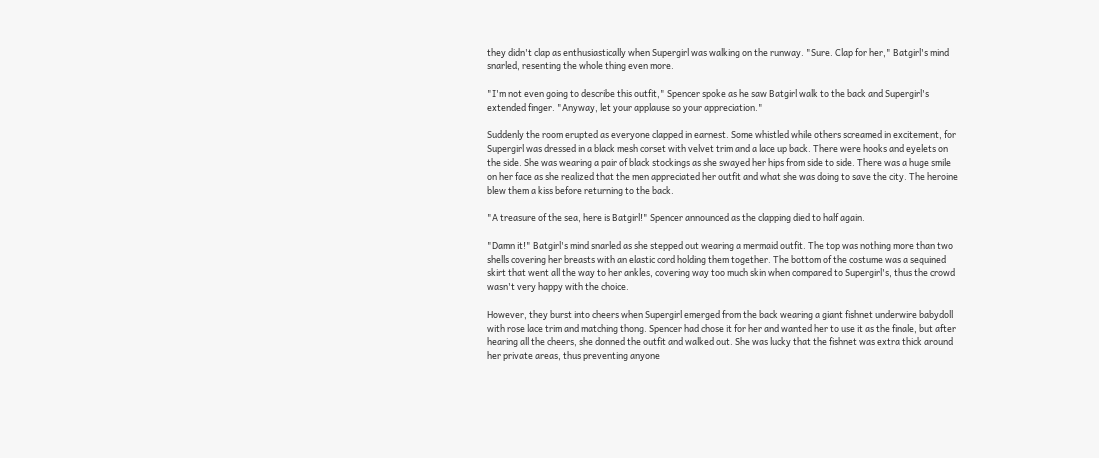they didn't clap as enthusiastically when Supergirl was walking on the runway. "Sure. Clap for her," Batgirl's mind snarled, resenting the whole thing even more.

"I'm not even going to describe this outfit," Spencer spoke as he saw Batgirl walk to the back and Supergirl's extended finger. "Anyway, let your applause so your appreciation."

Suddenly the room erupted as everyone clapped in earnest. Some whistled while others screamed in excitement, for Supergirl was dressed in a black mesh corset with velvet trim and a lace up back. There were hooks and eyelets on the side. She was wearing a pair of black stockings as she swayed her hips from side to side. There was a huge smile on her face as she realized that the men appreciated her outfit and what she was doing to save the city. The heroine blew them a kiss before returning to the back.

"A treasure of the sea, here is Batgirl!" Spencer announced as the clapping died to half again.

"Damn it!" Batgirl's mind snarled as she stepped out wearing a mermaid outfit. The top was nothing more than two shells covering her breasts with an elastic cord holding them together. The bottom of the costume was a sequined skirt that went all the way to her ankles, covering way too much skin when compared to Supergirl's, thus the crowd wasn't very happy with the choice.

However, they burst into cheers when Supergirl emerged from the back wearing a giant fishnet underwire babydoll with rose lace trim and matching thong. Spencer had chose it for her and wanted her to use it as the finale, but after hearing all the cheers, she donned the outfit and walked out. She was lucky that the fishnet was extra thick around her private areas, thus preventing anyone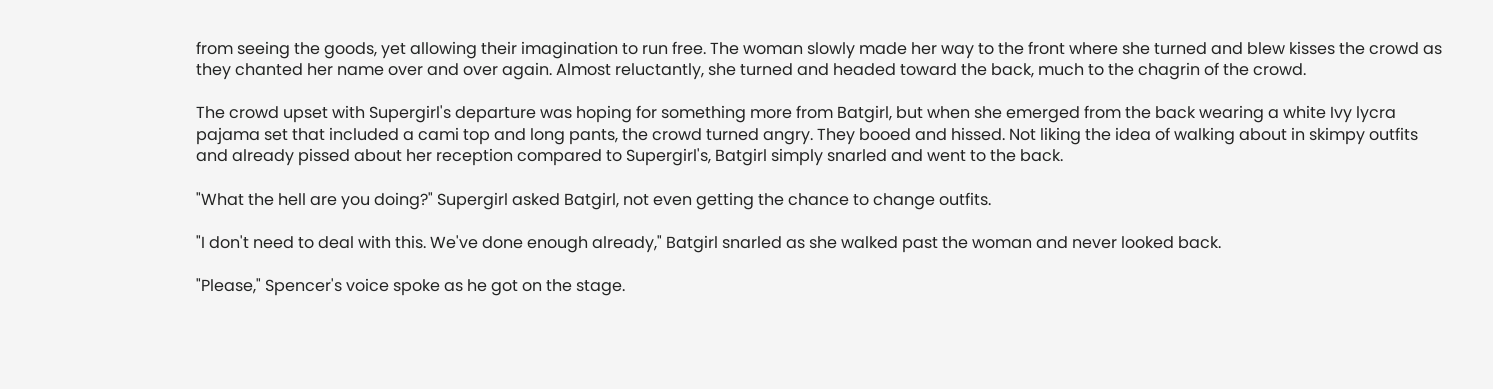from seeing the goods, yet allowing their imagination to run free. The woman slowly made her way to the front where she turned and blew kisses the crowd as they chanted her name over and over again. Almost reluctantly, she turned and headed toward the back, much to the chagrin of the crowd.

The crowd upset with Supergirl's departure was hoping for something more from Batgirl, but when she emerged from the back wearing a white Ivy lycra pajama set that included a cami top and long pants, the crowd turned angry. They booed and hissed. Not liking the idea of walking about in skimpy outfits and already pissed about her reception compared to Supergirl's, Batgirl simply snarled and went to the back.

"What the hell are you doing?" Supergirl asked Batgirl, not even getting the chance to change outfits.

"I don't need to deal with this. We've done enough already," Batgirl snarled as she walked past the woman and never looked back.

"Please," Spencer's voice spoke as he got on the stage.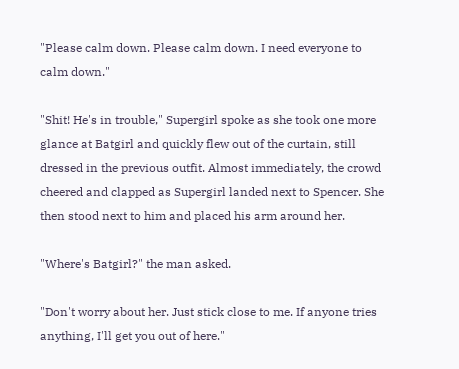"Please calm down. Please calm down. I need everyone to calm down."

"Shit! He's in trouble," Supergirl spoke as she took one more glance at Batgirl and quickly flew out of the curtain, still dressed in the previous outfit. Almost immediately, the crowd cheered and clapped as Supergirl landed next to Spencer. She then stood next to him and placed his arm around her.

"Where's Batgirl?" the man asked.

"Don't worry about her. Just stick close to me. If anyone tries anything, I'll get you out of here."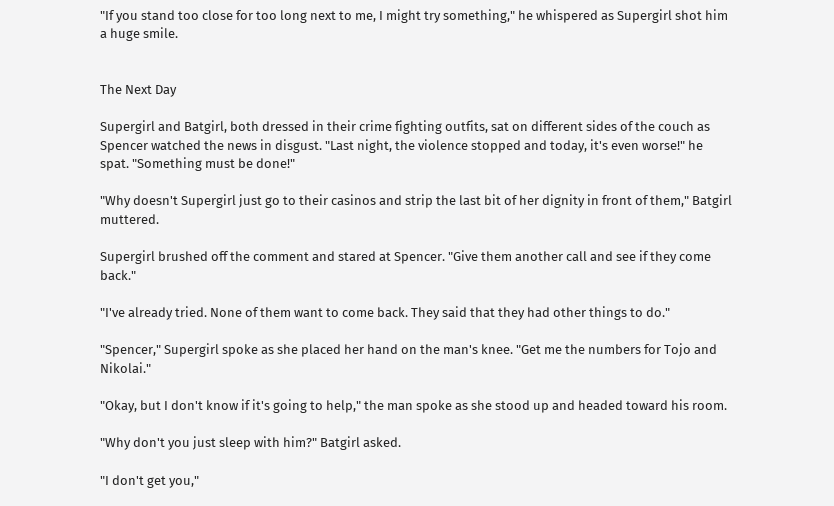"If you stand too close for too long next to me, I might try something," he whispered as Supergirl shot him a huge smile.


The Next Day

Supergirl and Batgirl, both dressed in their crime fighting outfits, sat on different sides of the couch as Spencer watched the news in disgust. "Last night, the violence stopped and today, it's even worse!" he spat. "Something must be done!"

"Why doesn't Supergirl just go to their casinos and strip the last bit of her dignity in front of them," Batgirl muttered.

Supergirl brushed off the comment and stared at Spencer. "Give them another call and see if they come back."

"I've already tried. None of them want to come back. They said that they had other things to do."

"Spencer," Supergirl spoke as she placed her hand on the man's knee. "Get me the numbers for Tojo and Nikolai."

"Okay, but I don't know if it's going to help," the man spoke as she stood up and headed toward his room.

"Why don't you just sleep with him?" Batgirl asked.

"I don't get you,"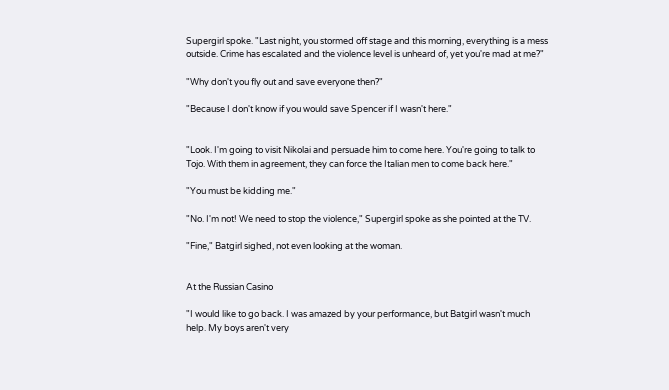Supergirl spoke. "Last night, you stormed off stage and this morning, everything is a mess outside. Crime has escalated and the violence level is unheard of, yet you're mad at me?"

"Why don't you fly out and save everyone then?"

"Because I don't know if you would save Spencer if I wasn't here."


"Look. I'm going to visit Nikolai and persuade him to come here. You're going to talk to Tojo. With them in agreement, they can force the Italian men to come back here."

"You must be kidding me."

"No. I'm not! We need to stop the violence," Supergirl spoke as she pointed at the TV.

"Fine," Batgirl sighed, not even looking at the woman.


At the Russian Casino

"I would like to go back. I was amazed by your performance, but Batgirl wasn't much help. My boys aren't very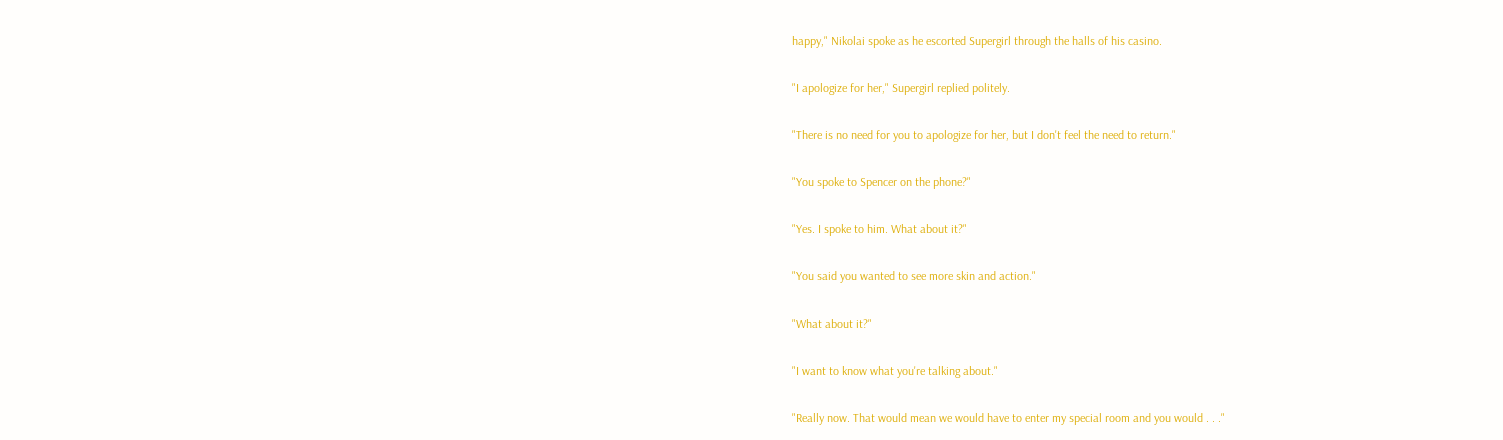happy," Nikolai spoke as he escorted Supergirl through the halls of his casino.

"I apologize for her," Supergirl replied politely.

"There is no need for you to apologize for her, but I don't feel the need to return."

"You spoke to Spencer on the phone?"

"Yes. I spoke to him. What about it?"

"You said you wanted to see more skin and action."

"What about it?"

"I want to know what you're talking about."

"Really now. That would mean we would have to enter my special room and you would . . ."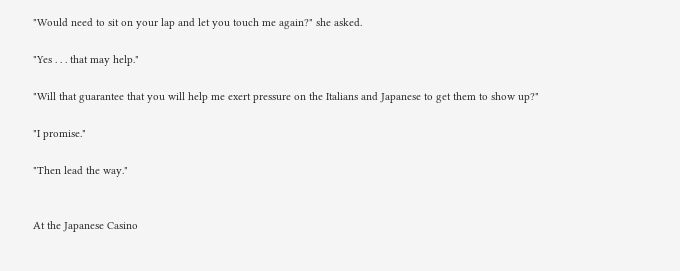"Would need to sit on your lap and let you touch me again?" she asked.

"Yes . . . that may help."

"Will that guarantee that you will help me exert pressure on the Italians and Japanese to get them to show up?"

"I promise."

"Then lead the way."


At the Japanese Casino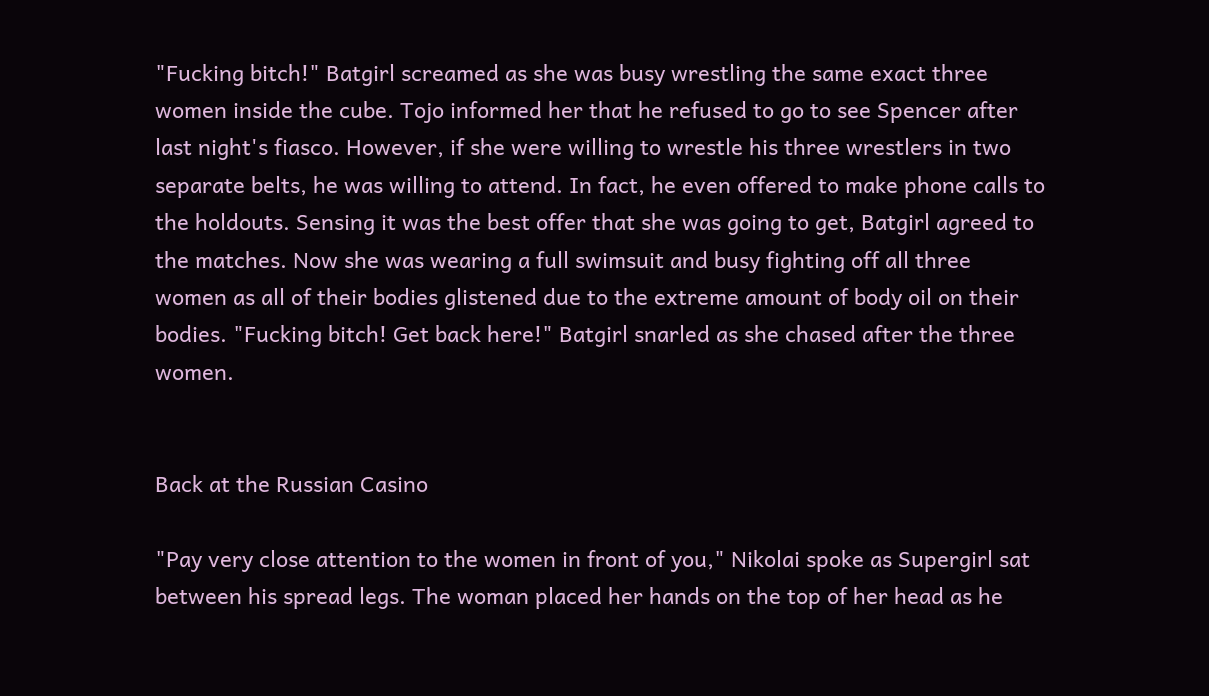"Fucking bitch!" Batgirl screamed as she was busy wrestling the same exact three women inside the cube. Tojo informed her that he refused to go to see Spencer after last night's fiasco. However, if she were willing to wrestle his three wrestlers in two separate belts, he was willing to attend. In fact, he even offered to make phone calls to the holdouts. Sensing it was the best offer that she was going to get, Batgirl agreed to the matches. Now she was wearing a full swimsuit and busy fighting off all three women as all of their bodies glistened due to the extreme amount of body oil on their bodies. "Fucking bitch! Get back here!" Batgirl snarled as she chased after the three women.


Back at the Russian Casino

"Pay very close attention to the women in front of you," Nikolai spoke as Supergirl sat between his spread legs. The woman placed her hands on the top of her head as he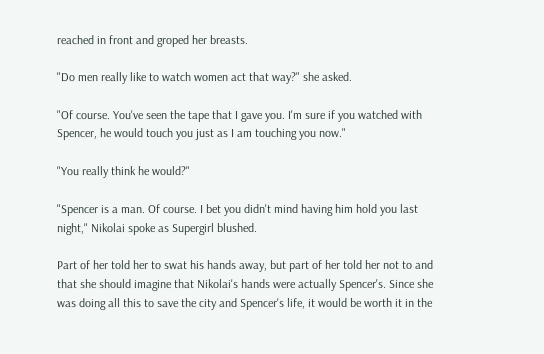reached in front and groped her breasts.

"Do men really like to watch women act that way?" she asked.

"Of course. You've seen the tape that I gave you. I'm sure if you watched with Spencer, he would touch you just as I am touching you now."

"You really think he would?"

"Spencer is a man. Of course. I bet you didn't mind having him hold you last night," Nikolai spoke as Supergirl blushed.

Part of her told her to swat his hands away, but part of her told her not to and that she should imagine that Nikolai's hands were actually Spencer's. Since she was doing all this to save the city and Spencer's life, it would be worth it in the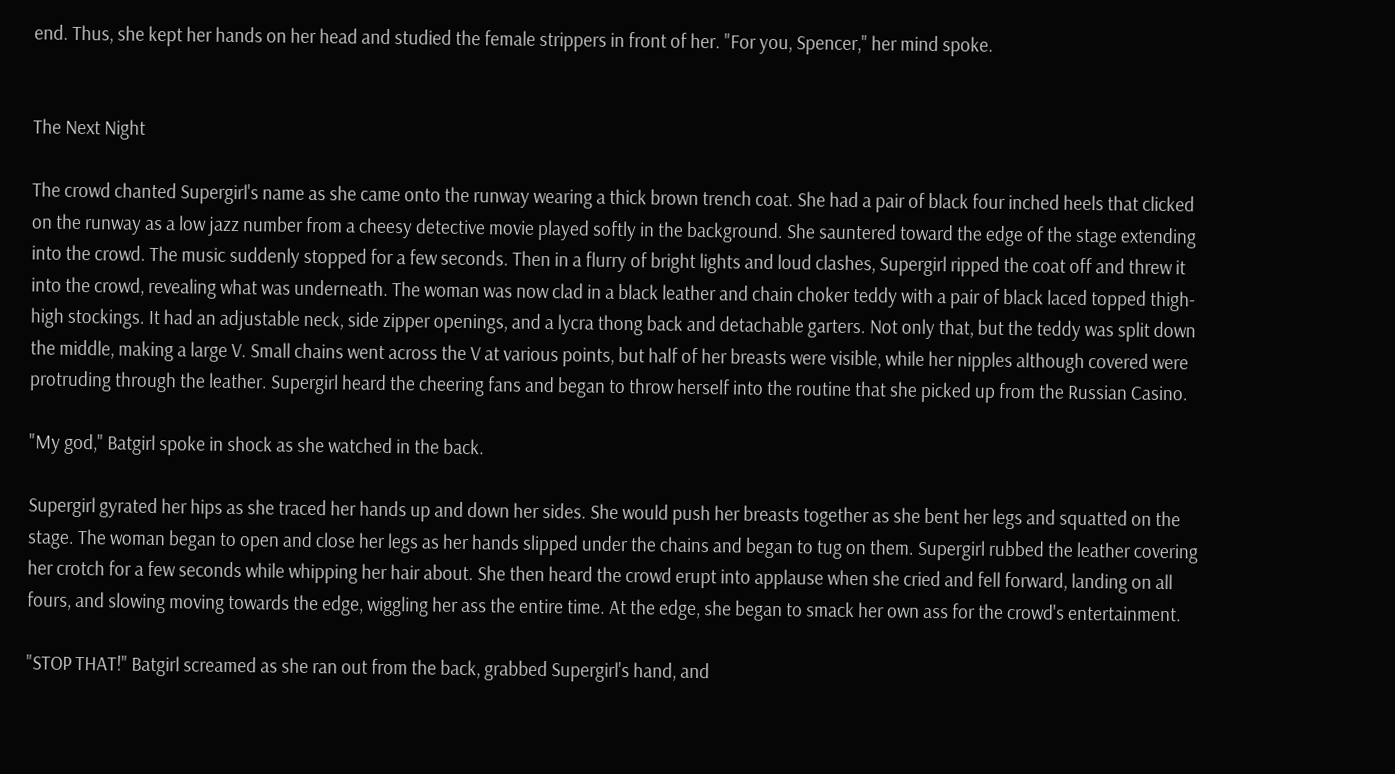end. Thus, she kept her hands on her head and studied the female strippers in front of her. "For you, Spencer," her mind spoke.


The Next Night

The crowd chanted Supergirl's name as she came onto the runway wearing a thick brown trench coat. She had a pair of black four inched heels that clicked on the runway as a low jazz number from a cheesy detective movie played softly in the background. She sauntered toward the edge of the stage extending into the crowd. The music suddenly stopped for a few seconds. Then in a flurry of bright lights and loud clashes, Supergirl ripped the coat off and threw it into the crowd, revealing what was underneath. The woman was now clad in a black leather and chain choker teddy with a pair of black laced topped thigh-high stockings. It had an adjustable neck, side zipper openings, and a lycra thong back and detachable garters. Not only that, but the teddy was split down the middle, making a large V. Small chains went across the V at various points, but half of her breasts were visible, while her nipples although covered were protruding through the leather. Supergirl heard the cheering fans and began to throw herself into the routine that she picked up from the Russian Casino.

"My god," Batgirl spoke in shock as she watched in the back.

Supergirl gyrated her hips as she traced her hands up and down her sides. She would push her breasts together as she bent her legs and squatted on the stage. The woman began to open and close her legs as her hands slipped under the chains and began to tug on them. Supergirl rubbed the leather covering her crotch for a few seconds while whipping her hair about. She then heard the crowd erupt into applause when she cried and fell forward, landing on all fours, and slowing moving towards the edge, wiggling her ass the entire time. At the edge, she began to smack her own ass for the crowd's entertainment.

"STOP THAT!" Batgirl screamed as she ran out from the back, grabbed Supergirl's hand, and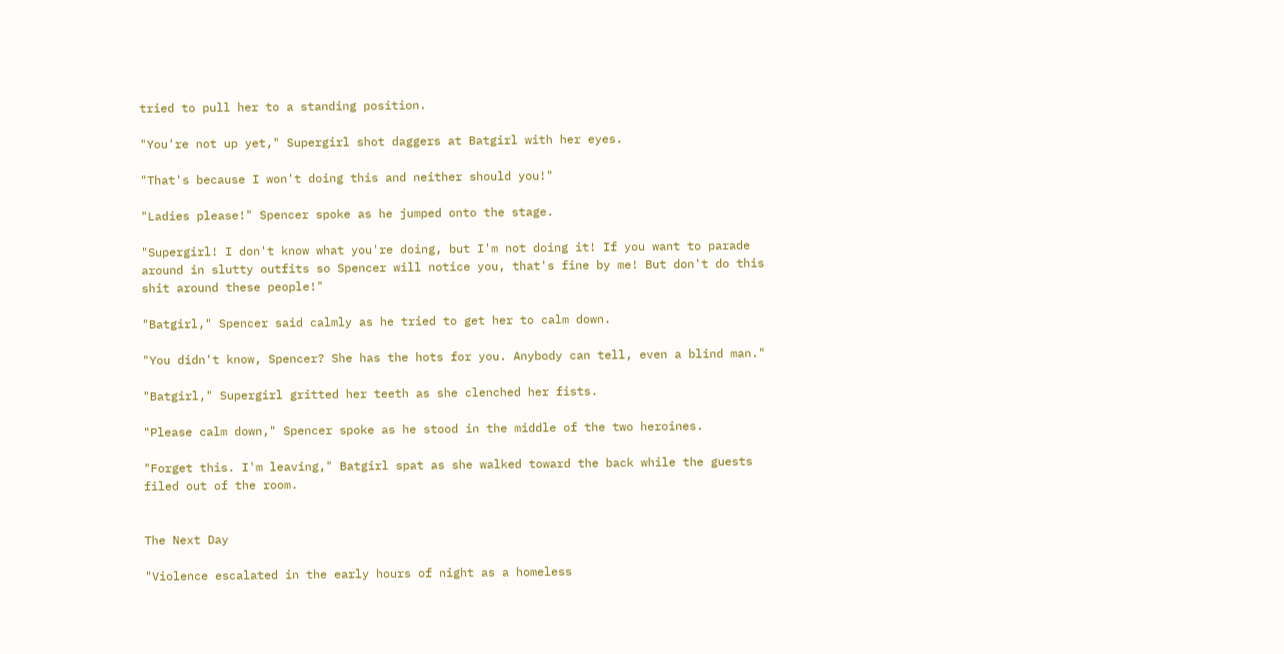tried to pull her to a standing position.

"You're not up yet," Supergirl shot daggers at Batgirl with her eyes.

"That's because I won't doing this and neither should you!"

"Ladies please!" Spencer spoke as he jumped onto the stage.

"Supergirl! I don't know what you're doing, but I'm not doing it! If you want to parade around in slutty outfits so Spencer will notice you, that's fine by me! But don't do this shit around these people!"

"Batgirl," Spencer said calmly as he tried to get her to calm down.

"You didn't know, Spencer? She has the hots for you. Anybody can tell, even a blind man."

"Batgirl," Supergirl gritted her teeth as she clenched her fists.

"Please calm down," Spencer spoke as he stood in the middle of the two heroines.

"Forget this. I'm leaving," Batgirl spat as she walked toward the back while the guests filed out of the room.


The Next Day

"Violence escalated in the early hours of night as a homeless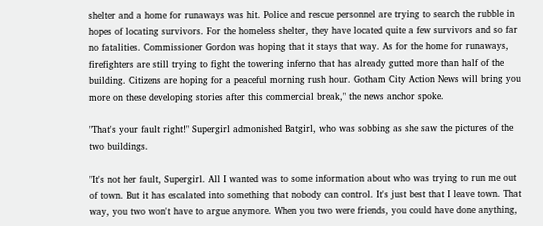shelter and a home for runaways was hit. Police and rescue personnel are trying to search the rubble in hopes of locating survivors. For the homeless shelter, they have located quite a few survivors and so far no fatalities. Commissioner Gordon was hoping that it stays that way. As for the home for runaways, firefighters are still trying to fight the towering inferno that has already gutted more than half of the building. Citizens are hoping for a peaceful morning rush hour. Gotham City Action News will bring you more on these developing stories after this commercial break," the news anchor spoke.

"That's your fault right!" Supergirl admonished Batgirl, who was sobbing as she saw the pictures of the two buildings.

"It's not her fault, Supergirl. All I wanted was to some information about who was trying to run me out of town. But it has escalated into something that nobody can control. It's just best that I leave town. That way, you two won't have to argue anymore. When you two were friends, you could have done anything,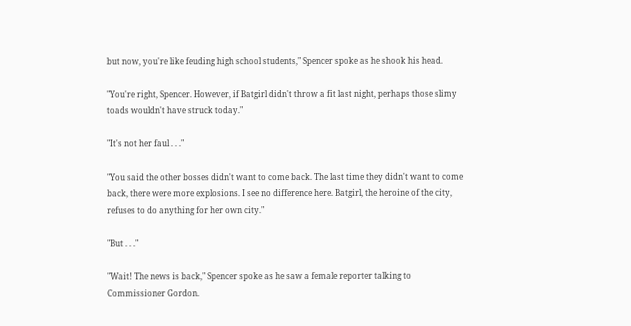but now, you're like feuding high school students," Spencer spoke as he shook his head.

"You're right, Spencer. However, if Batgirl didn't throw a fit last night, perhaps those slimy toads wouldn't have struck today."

"It's not her faul . . ."

"You said the other bosses didn't want to come back. The last time they didn't want to come back, there were more explosions. I see no difference here. Batgirl, the heroine of the city, refuses to do anything for her own city."

"But . . ."

"Wait! The news is back," Spencer spoke as he saw a female reporter talking to Commissioner Gordon.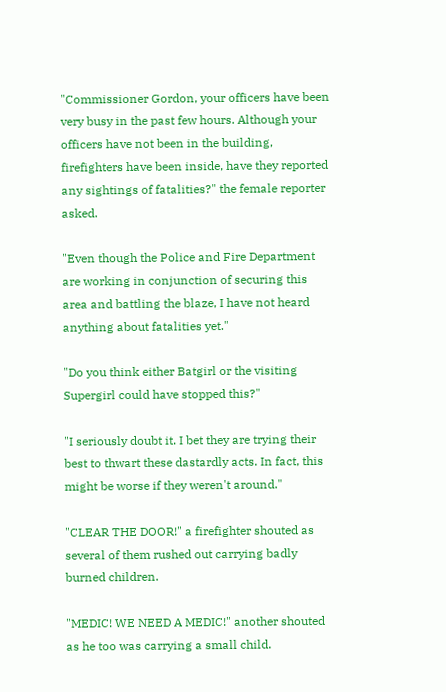"Commissioner Gordon, your officers have been very busy in the past few hours. Although your officers have not been in the building, firefighters have been inside, have they reported any sightings of fatalities?" the female reporter asked.

"Even though the Police and Fire Department are working in conjunction of securing this area and battling the blaze, I have not heard anything about fatalities yet."

"Do you think either Batgirl or the visiting Supergirl could have stopped this?"

"I seriously doubt it. I bet they are trying their best to thwart these dastardly acts. In fact, this might be worse if they weren't around."

"CLEAR THE DOOR!" a firefighter shouted as several of them rushed out carrying badly burned children.

"MEDIC! WE NEED A MEDIC!" another shouted as he too was carrying a small child.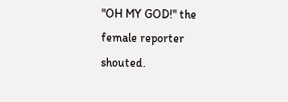"OH MY GOD!" the female reporter shouted.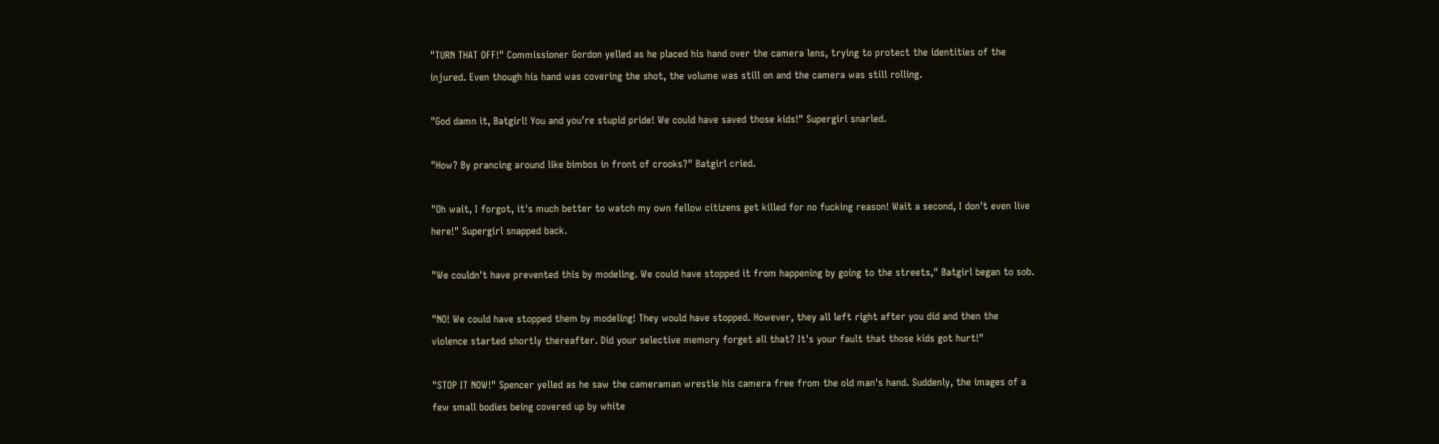"TURN THAT OFF!" Commissioner Gordon yelled as he placed his hand over the camera lens, trying to protect the identities of the injured. Even though his hand was covering the shot, the volume was still on and the camera was still rolling.

"God damn it, Batgirl! You and you're stupid pride! We could have saved those kids!" Supergirl snarled.

"How? By prancing around like bimbos in front of crooks?" Batgirl cried.

"Oh wait, I forgot, it's much better to watch my own fellow citizens get killed for no fucking reason! Wait a second, I don't even live here!" Supergirl snapped back.

"We couldn't have prevented this by modeling. We could have stopped it from happening by going to the streets," Batgirl began to sob.

"NO! We could have stopped them by modeling! They would have stopped. However, they all left right after you did and then the violence started shortly thereafter. Did your selective memory forget all that? It's your fault that those kids got hurt!"

"STOP IT NOW!" Spencer yelled as he saw the cameraman wrestle his camera free from the old man's hand. Suddenly, the images of a few small bodies being covered up by white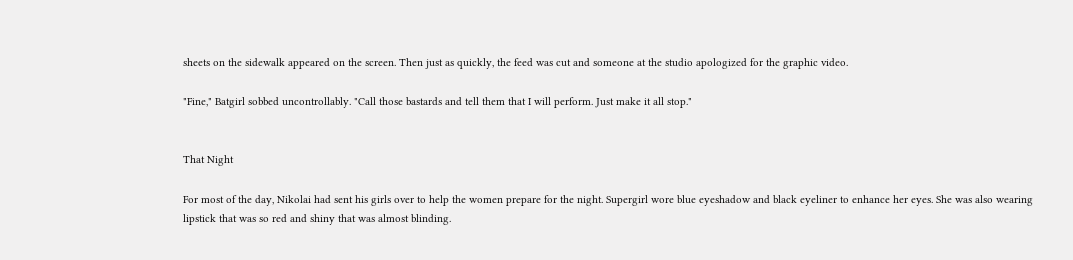sheets on the sidewalk appeared on the screen. Then just as quickly, the feed was cut and someone at the studio apologized for the graphic video.

"Fine," Batgirl sobbed uncontrollably. "Call those bastards and tell them that I will perform. Just make it all stop."


That Night

For most of the day, Nikolai had sent his girls over to help the women prepare for the night. Supergirl wore blue eyeshadow and black eyeliner to enhance her eyes. She was also wearing lipstick that was so red and shiny that was almost blinding.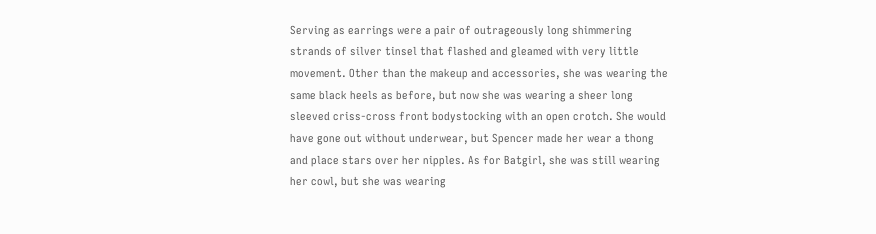Serving as earrings were a pair of outrageously long shimmering strands of silver tinsel that flashed and gleamed with very little movement. Other than the makeup and accessories, she was wearing the same black heels as before, but now she was wearing a sheer long sleeved criss-cross front bodystocking with an open crotch. She would have gone out without underwear, but Spencer made her wear a thong and place stars over her nipples. As for Batgirl, she was still wearing her cowl, but she was wearing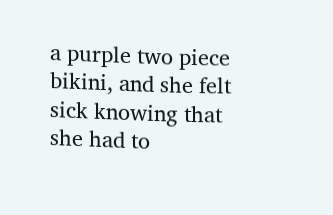a purple two piece bikini, and she felt sick knowing that she had to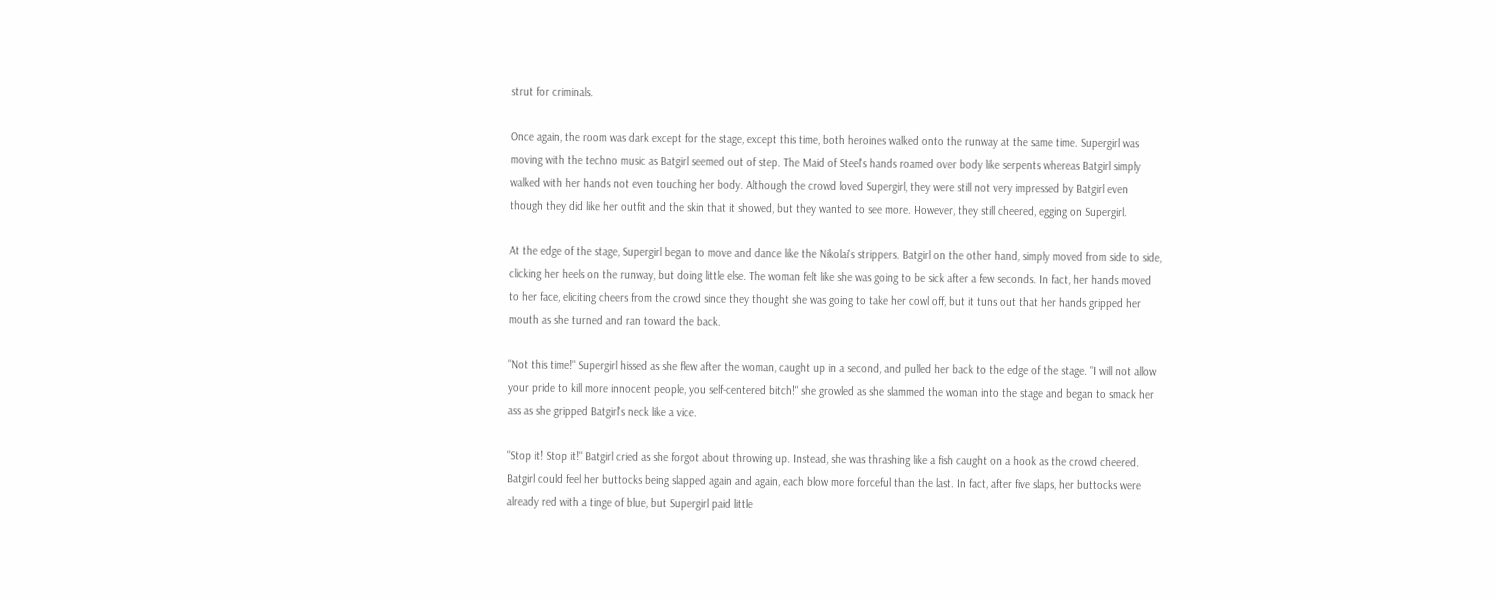strut for criminals.

Once again, the room was dark except for the stage, except this time, both heroines walked onto the runway at the same time. Supergirl was moving with the techno music as Batgirl seemed out of step. The Maid of Steel's hands roamed over body like serpents whereas Batgirl simply walked with her hands not even touching her body. Although the crowd loved Supergirl, they were still not very impressed by Batgirl even though they did like her outfit and the skin that it showed, but they wanted to see more. However, they still cheered, egging on Supergirl.

At the edge of the stage, Supergirl began to move and dance like the Nikolai's strippers. Batgirl on the other hand, simply moved from side to side, clicking her heels on the runway, but doing little else. The woman felt like she was going to be sick after a few seconds. In fact, her hands moved to her face, eliciting cheers from the crowd since they thought she was going to take her cowl off, but it tuns out that her hands gripped her mouth as she turned and ran toward the back.

"Not this time!" Supergirl hissed as she flew after the woman, caught up in a second, and pulled her back to the edge of the stage. "I will not allow your pride to kill more innocent people, you self-centered bitch!" she growled as she slammed the woman into the stage and began to smack her ass as she gripped Batgirl's neck like a vice.

"Stop it! Stop it!" Batgirl cried as she forgot about throwing up. Instead, she was thrashing like a fish caught on a hook as the crowd cheered. Batgirl could feel her buttocks being slapped again and again, each blow more forceful than the last. In fact, after five slaps, her buttocks were already red with a tinge of blue, but Supergirl paid little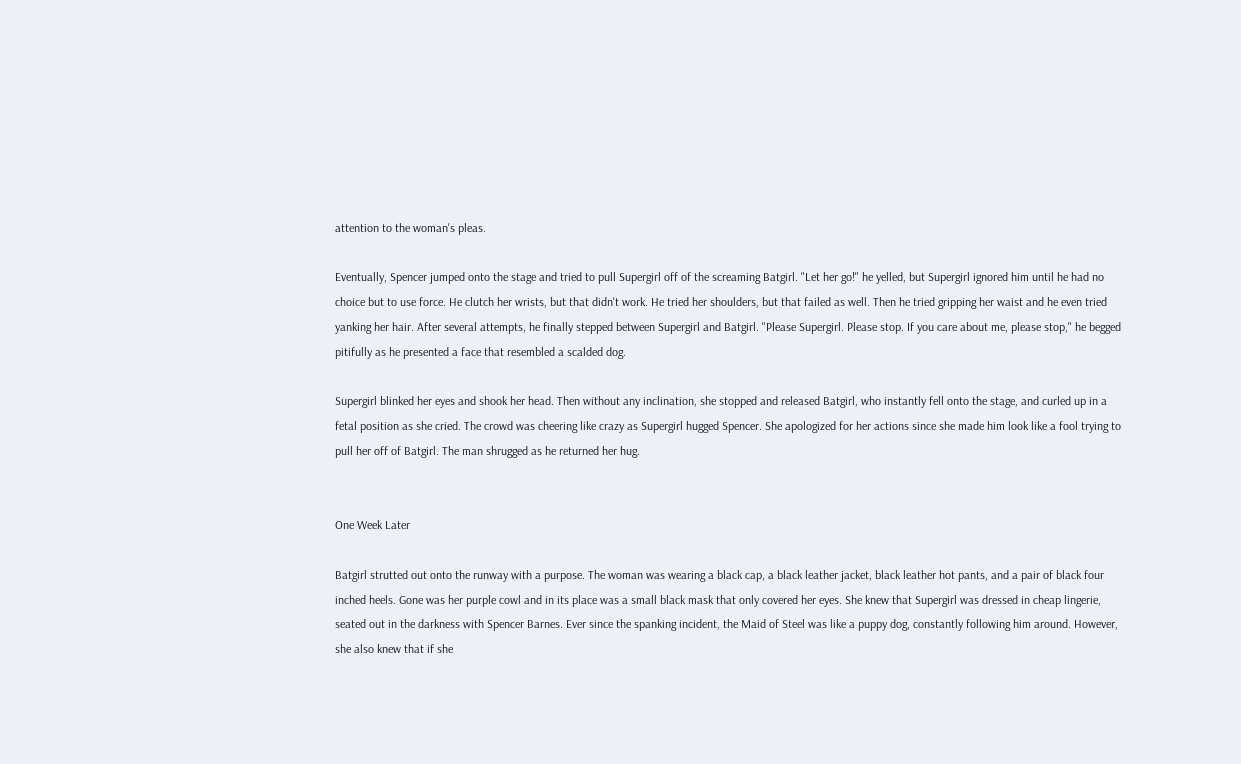attention to the woman's pleas.

Eventually, Spencer jumped onto the stage and tried to pull Supergirl off of the screaming Batgirl. "Let her go!" he yelled, but Supergirl ignored him until he had no choice but to use force. He clutch her wrists, but that didn't work. He tried her shoulders, but that failed as well. Then he tried gripping her waist and he even tried yanking her hair. After several attempts, he finally stepped between Supergirl and Batgirl. "Please Supergirl. Please stop. If you care about me, please stop," he begged pitifully as he presented a face that resembled a scalded dog.

Supergirl blinked her eyes and shook her head. Then without any inclination, she stopped and released Batgirl, who instantly fell onto the stage, and curled up in a fetal position as she cried. The crowd was cheering like crazy as Supergirl hugged Spencer. She apologized for her actions since she made him look like a fool trying to pull her off of Batgirl. The man shrugged as he returned her hug.


One Week Later

Batgirl strutted out onto the runway with a purpose. The woman was wearing a black cap, a black leather jacket, black leather hot pants, and a pair of black four inched heels. Gone was her purple cowl and in its place was a small black mask that only covered her eyes. She knew that Supergirl was dressed in cheap lingerie, seated out in the darkness with Spencer Barnes. Ever since the spanking incident, the Maid of Steel was like a puppy dog, constantly following him around. However, she also knew that if she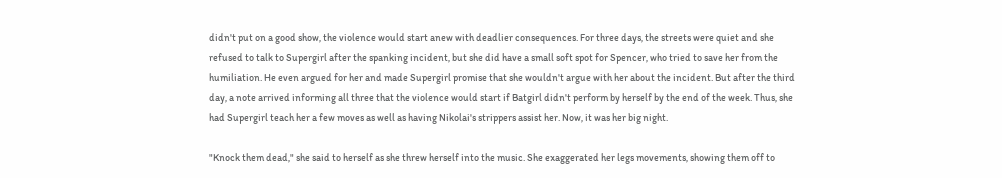didn't put on a good show, the violence would start anew with deadlier consequences. For three days, the streets were quiet and she refused to talk to Supergirl after the spanking incident, but she did have a small soft spot for Spencer, who tried to save her from the humiliation. He even argued for her and made Supergirl promise that she wouldn't argue with her about the incident. But after the third day, a note arrived informing all three that the violence would start if Batgirl didn't perform by herself by the end of the week. Thus, she had Supergirl teach her a few moves as well as having Nikolai's strippers assist her. Now, it was her big night.

"Knock them dead," she said to herself as she threw herself into the music. She exaggerated her legs movements, showing them off to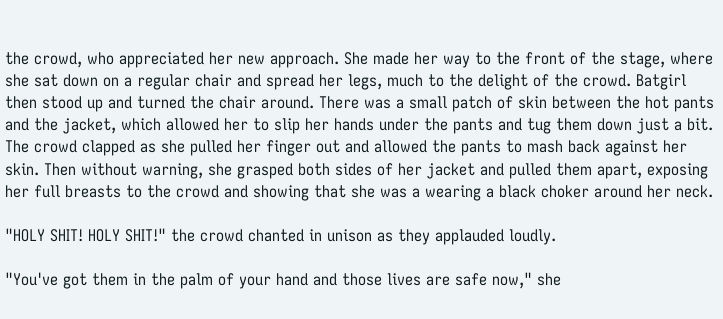the crowd, who appreciated her new approach. She made her way to the front of the stage, where she sat down on a regular chair and spread her legs, much to the delight of the crowd. Batgirl then stood up and turned the chair around. There was a small patch of skin between the hot pants and the jacket, which allowed her to slip her hands under the pants and tug them down just a bit. The crowd clapped as she pulled her finger out and allowed the pants to mash back against her skin. Then without warning, she grasped both sides of her jacket and pulled them apart, exposing her full breasts to the crowd and showing that she was a wearing a black choker around her neck.

"HOLY SHIT! HOLY SHIT!" the crowd chanted in unison as they applauded loudly.

"You've got them in the palm of your hand and those lives are safe now," she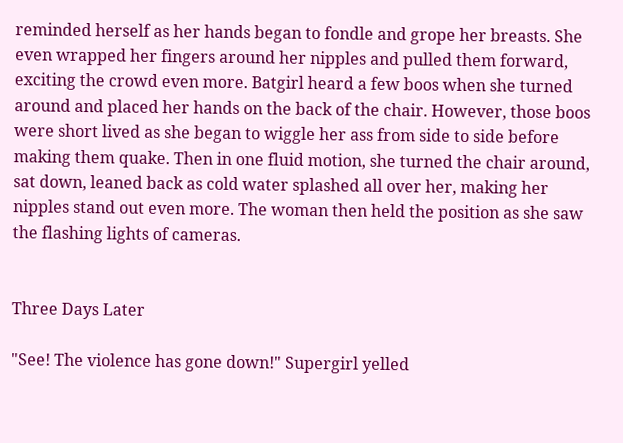reminded herself as her hands began to fondle and grope her breasts. She even wrapped her fingers around her nipples and pulled them forward, exciting the crowd even more. Batgirl heard a few boos when she turned around and placed her hands on the back of the chair. However, those boos were short lived as she began to wiggle her ass from side to side before making them quake. Then in one fluid motion, she turned the chair around, sat down, leaned back as cold water splashed all over her, making her nipples stand out even more. The woman then held the position as she saw the flashing lights of cameras.


Three Days Later

"See! The violence has gone down!" Supergirl yelled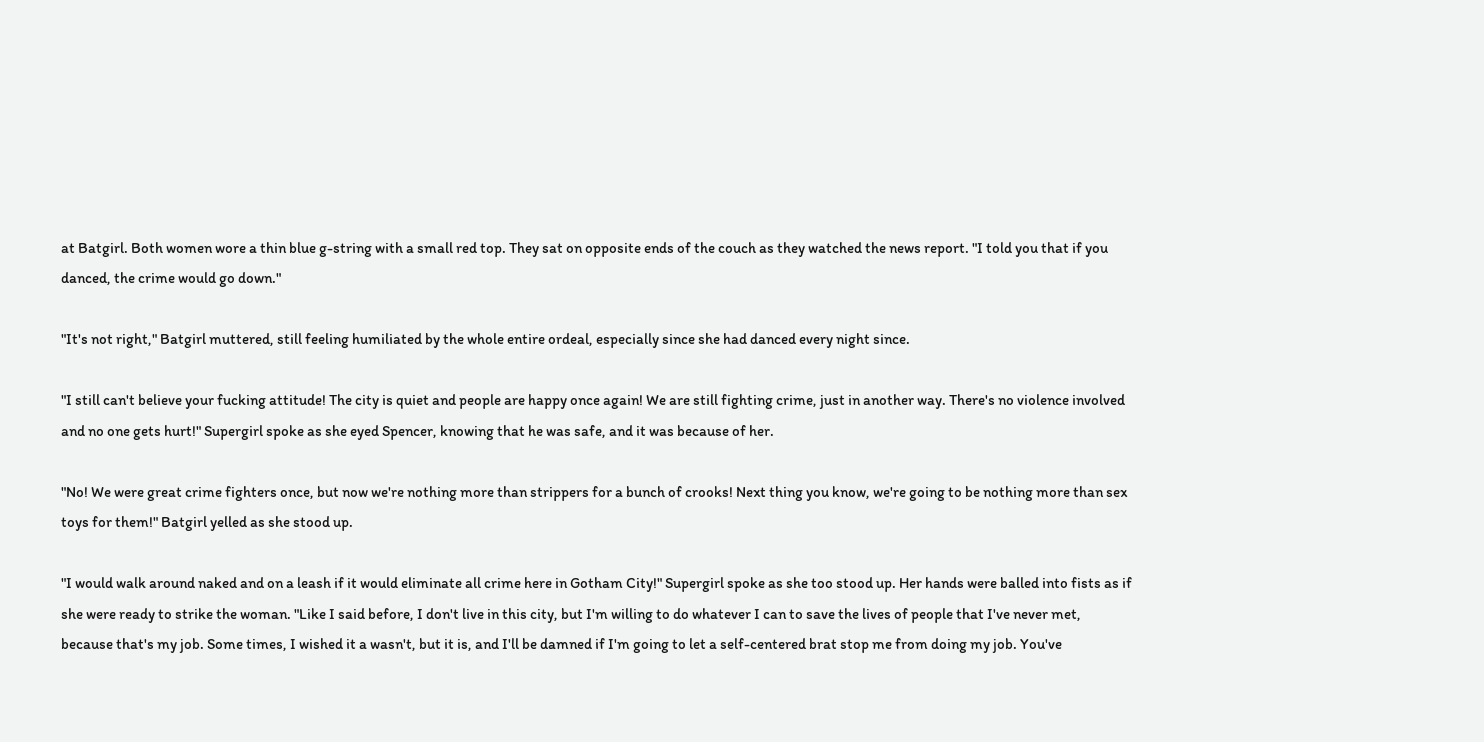at Batgirl. Both women wore a thin blue g-string with a small red top. They sat on opposite ends of the couch as they watched the news report. "I told you that if you danced, the crime would go down."

"It's not right," Batgirl muttered, still feeling humiliated by the whole entire ordeal, especially since she had danced every night since.

"I still can't believe your fucking attitude! The city is quiet and people are happy once again! We are still fighting crime, just in another way. There's no violence involved and no one gets hurt!" Supergirl spoke as she eyed Spencer, knowing that he was safe, and it was because of her.

"No! We were great crime fighters once, but now we're nothing more than strippers for a bunch of crooks! Next thing you know, we're going to be nothing more than sex toys for them!" Batgirl yelled as she stood up.

"I would walk around naked and on a leash if it would eliminate all crime here in Gotham City!" Supergirl spoke as she too stood up. Her hands were balled into fists as if she were ready to strike the woman. "Like I said before, I don't live in this city, but I'm willing to do whatever I can to save the lives of people that I've never met, because that's my job. Some times, I wished it a wasn't, but it is, and I'll be damned if I'm going to let a self-centered brat stop me from doing my job. You've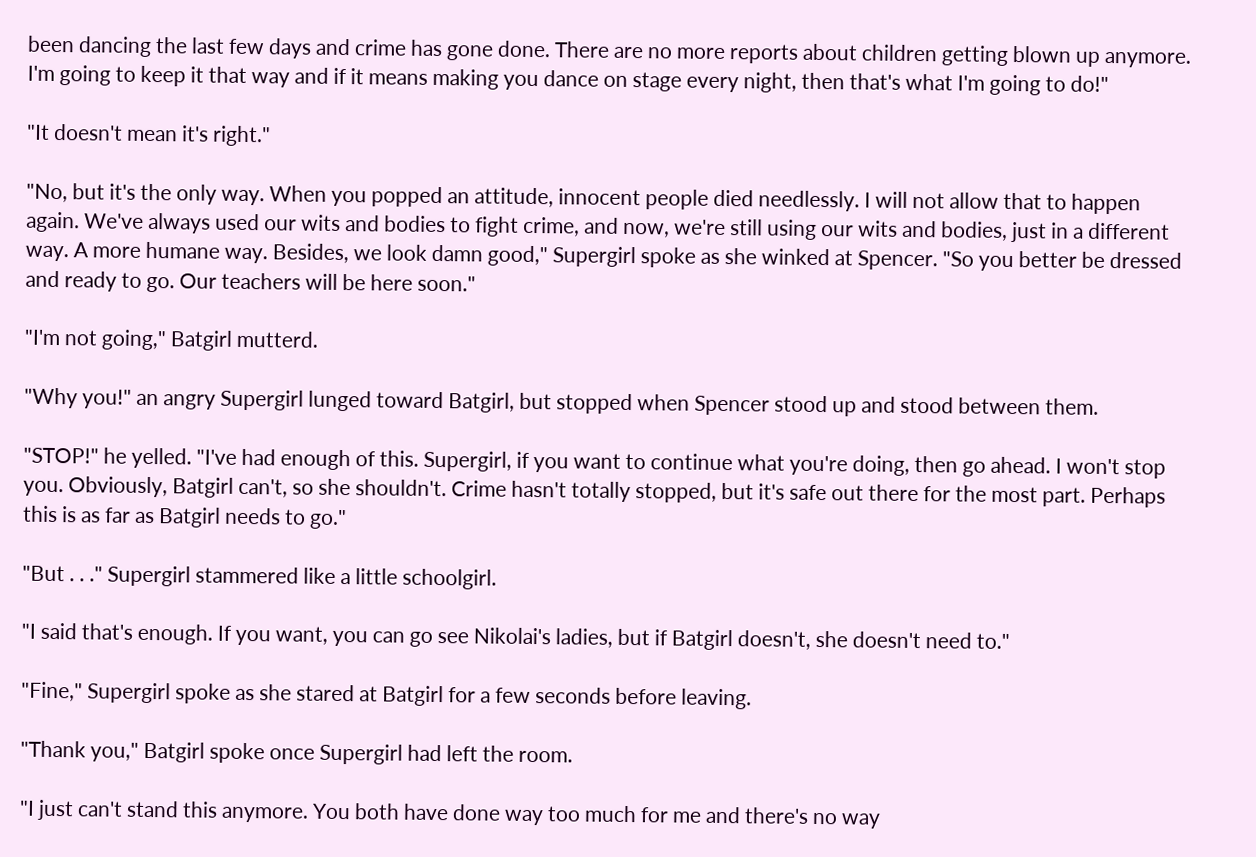been dancing the last few days and crime has gone done. There are no more reports about children getting blown up anymore. I'm going to keep it that way and if it means making you dance on stage every night, then that's what I'm going to do!"

"It doesn't mean it's right."

"No, but it's the only way. When you popped an attitude, innocent people died needlessly. I will not allow that to happen again. We've always used our wits and bodies to fight crime, and now, we're still using our wits and bodies, just in a different way. A more humane way. Besides, we look damn good," Supergirl spoke as she winked at Spencer. "So you better be dressed and ready to go. Our teachers will be here soon."

"I'm not going," Batgirl mutterd.

"Why you!" an angry Supergirl lunged toward Batgirl, but stopped when Spencer stood up and stood between them.

"STOP!" he yelled. "I've had enough of this. Supergirl, if you want to continue what you're doing, then go ahead. I won't stop you. Obviously, Batgirl can't, so she shouldn't. Crime hasn't totally stopped, but it's safe out there for the most part. Perhaps this is as far as Batgirl needs to go."

"But . . ." Supergirl stammered like a little schoolgirl.

"I said that's enough. If you want, you can go see Nikolai's ladies, but if Batgirl doesn't, she doesn't need to."

"Fine," Supergirl spoke as she stared at Batgirl for a few seconds before leaving.

"Thank you," Batgirl spoke once Supergirl had left the room.

"I just can't stand this anymore. You both have done way too much for me and there's no way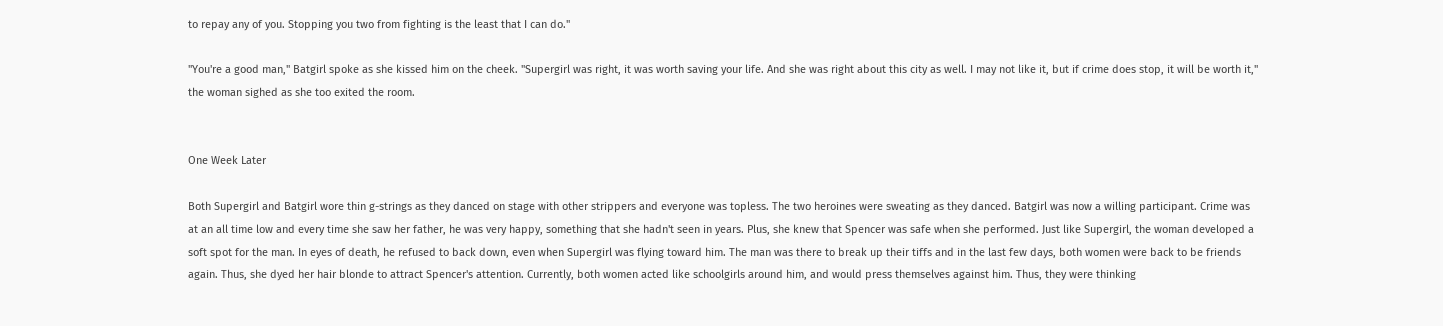to repay any of you. Stopping you two from fighting is the least that I can do."

"You're a good man," Batgirl spoke as she kissed him on the cheek. "Supergirl was right, it was worth saving your life. And she was right about this city as well. I may not like it, but if crime does stop, it will be worth it," the woman sighed as she too exited the room.


One Week Later

Both Supergirl and Batgirl wore thin g-strings as they danced on stage with other strippers and everyone was topless. The two heroines were sweating as they danced. Batgirl was now a willing participant. Crime was at an all time low and every time she saw her father, he was very happy, something that she hadn't seen in years. Plus, she knew that Spencer was safe when she performed. Just like Supergirl, the woman developed a soft spot for the man. In eyes of death, he refused to back down, even when Supergirl was flying toward him. The man was there to break up their tiffs and in the last few days, both women were back to be friends again. Thus, she dyed her hair blonde to attract Spencer's attention. Currently, both women acted like schoolgirls around him, and would press themselves against him. Thus, they were thinking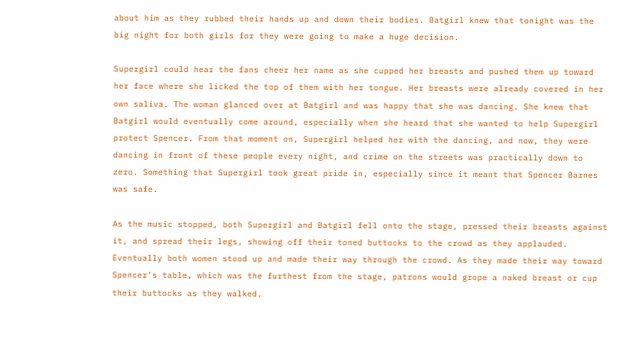about him as they rubbed their hands up and down their bodies. Batgirl knew that tonight was the big night for both girls for they were going to make a huge decision.

Supergirl could hear the fans cheer her name as she cupped her breasts and pushed them up toward her face where she licked the top of them with her tongue. Her breasts were already covered in her own saliva. The woman glanced over at Batgirl and was happy that she was dancing. She knew that Batgirl would eventually come around, especially when she heard that she wanted to help Supergirl protect Spencer. From that moment on, Supergirl helped her with the dancing, and now, they were dancing in front of these people every night, and crime on the streets was practically down to zero. Something that Supergirl took great pride in, especially since it meant that Spencer Barnes was safe.

As the music stopped, both Supergirl and Batgirl fell onto the stage, pressed their breasts against it, and spread their legs, showing off their toned buttocks to the crowd as they applauded. Eventually both women stood up and made their way through the crowd. As they made their way toward Spencer's table, which was the furthest from the stage, patrons would grope a naked breast or cup their buttocks as they walked.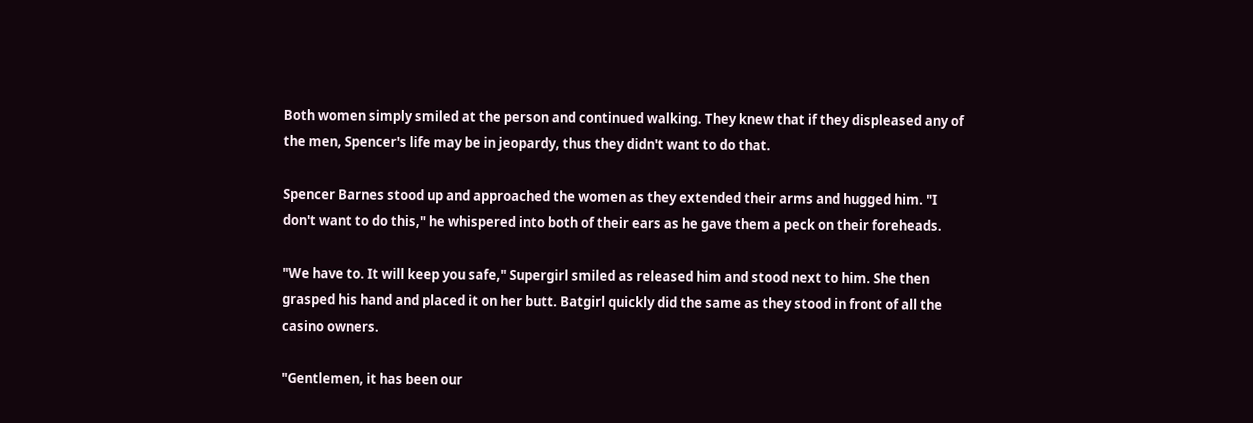Both women simply smiled at the person and continued walking. They knew that if they displeased any of the men, Spencer's life may be in jeopardy, thus they didn't want to do that.

Spencer Barnes stood up and approached the women as they extended their arms and hugged him. "I don't want to do this," he whispered into both of their ears as he gave them a peck on their foreheads.

"We have to. It will keep you safe," Supergirl smiled as released him and stood next to him. She then grasped his hand and placed it on her butt. Batgirl quickly did the same as they stood in front of all the casino owners.

"Gentlemen, it has been our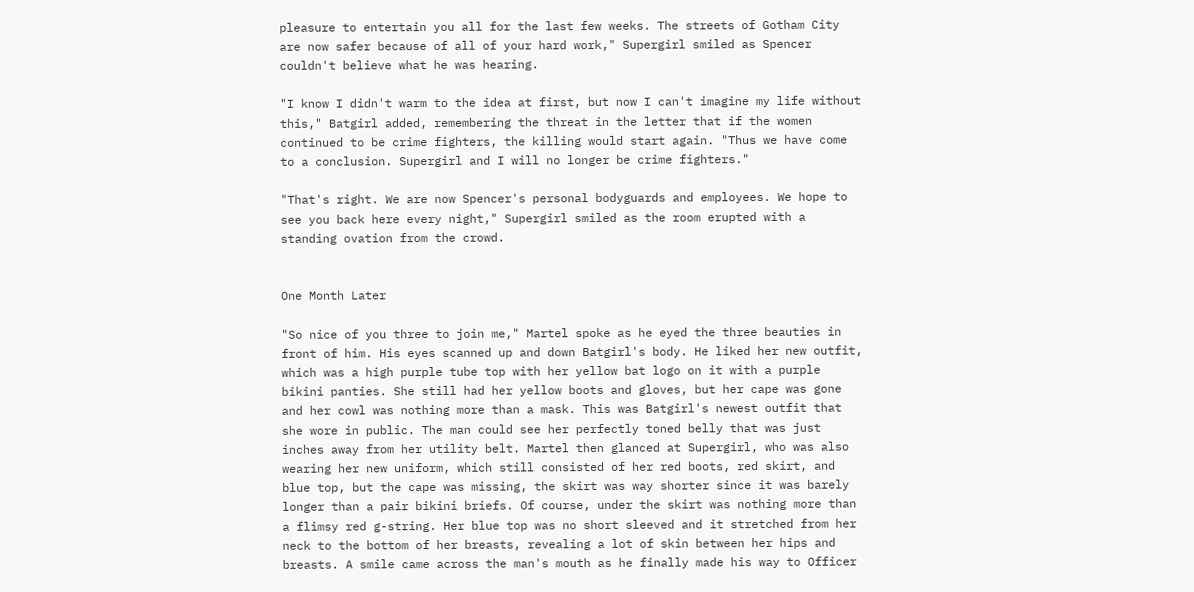pleasure to entertain you all for the last few weeks. The streets of Gotham City are now safer because of all of your hard work," Supergirl smiled as Spencer couldn't believe what he was hearing.

"I know I didn't warm to the idea at first, but now I can't imagine my life without this," Batgirl added, remembering the threat in the letter that if the women continued to be crime fighters, the killing would start again. "Thus we have come to a conclusion. Supergirl and I will no longer be crime fighters."

"That's right. We are now Spencer's personal bodyguards and employees. We hope to see you back here every night," Supergirl smiled as the room erupted with a standing ovation from the crowd.


One Month Later

"So nice of you three to join me," Martel spoke as he eyed the three beauties in front of him. His eyes scanned up and down Batgirl's body. He liked her new outfit, which was a high purple tube top with her yellow bat logo on it with a purple bikini panties. She still had her yellow boots and gloves, but her cape was gone and her cowl was nothing more than a mask. This was Batgirl's newest outfit that she wore in public. The man could see her perfectly toned belly that was just inches away from her utility belt. Martel then glanced at Supergirl, who was also wearing her new uniform, which still consisted of her red boots, red skirt, and blue top, but the cape was missing, the skirt was way shorter since it was barely longer than a pair bikini briefs. Of course, under the skirt was nothing more than a flimsy red g-string. Her blue top was no short sleeved and it stretched from her neck to the bottom of her breasts, revealing a lot of skin between her hips and breasts. A smile came across the man's mouth as he finally made his way to Officer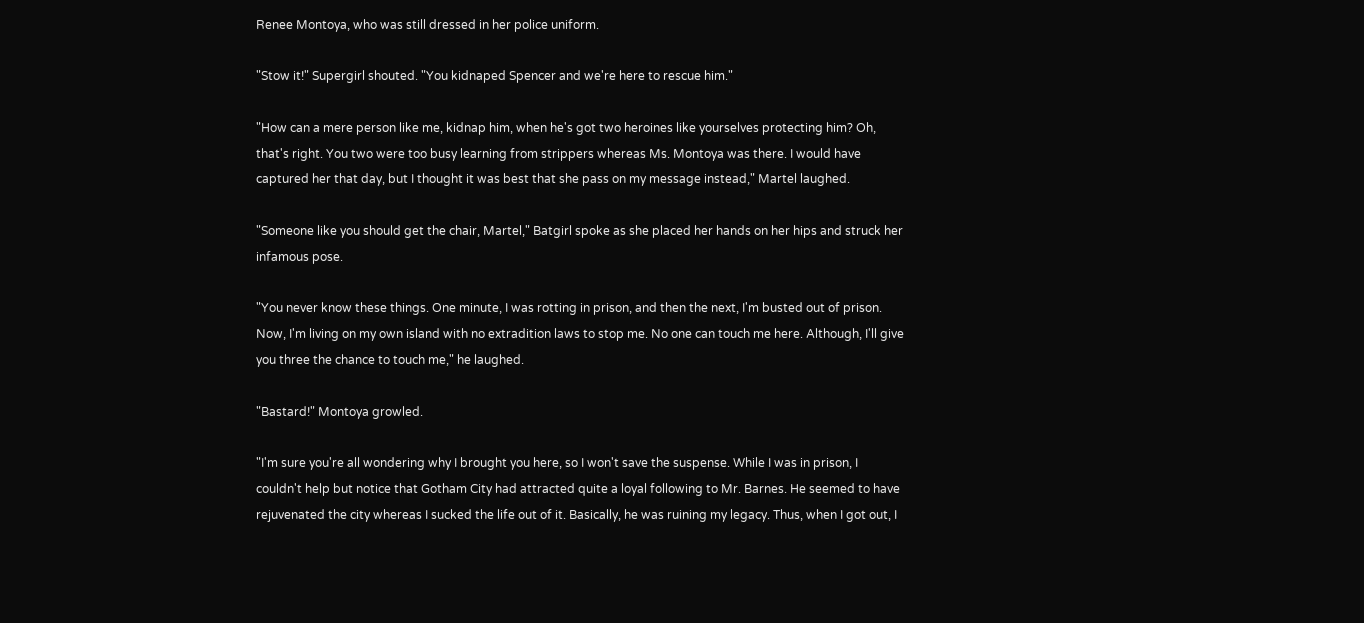Renee Montoya, who was still dressed in her police uniform.

"Stow it!" Supergirl shouted. "You kidnaped Spencer and we're here to rescue him."

"How can a mere person like me, kidnap him, when he's got two heroines like yourselves protecting him? Oh, that's right. You two were too busy learning from strippers whereas Ms. Montoya was there. I would have captured her that day, but I thought it was best that she pass on my message instead," Martel laughed.

"Someone like you should get the chair, Martel," Batgirl spoke as she placed her hands on her hips and struck her infamous pose.

"You never know these things. One minute, I was rotting in prison, and then the next, I'm busted out of prison. Now, I'm living on my own island with no extradition laws to stop me. No one can touch me here. Although, I'll give you three the chance to touch me," he laughed.

"Bastard!" Montoya growled.

"I'm sure you're all wondering why I brought you here, so I won't save the suspense. While I was in prison, I couldn't help but notice that Gotham City had attracted quite a loyal following to Mr. Barnes. He seemed to have rejuvenated the city whereas I sucked the life out of it. Basically, he was ruining my legacy. Thus, when I got out, I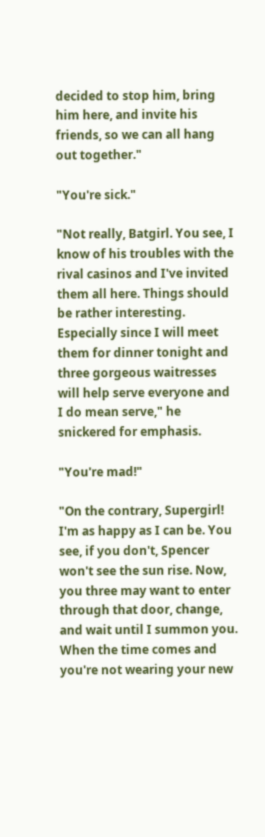decided to stop him, bring him here, and invite his friends, so we can all hang out together."

"You're sick."

"Not really, Batgirl. You see, I know of his troubles with the rival casinos and I've invited them all here. Things should be rather interesting. Especially since I will meet them for dinner tonight and three gorgeous waitresses will help serve everyone and I do mean serve," he snickered for emphasis.

"You're mad!"

"On the contrary, Supergirl! I'm as happy as I can be. You see, if you don't, Spencer won't see the sun rise. Now, you three may want to enter through that door, change, and wait until I summon you. When the time comes and you're not wearing your new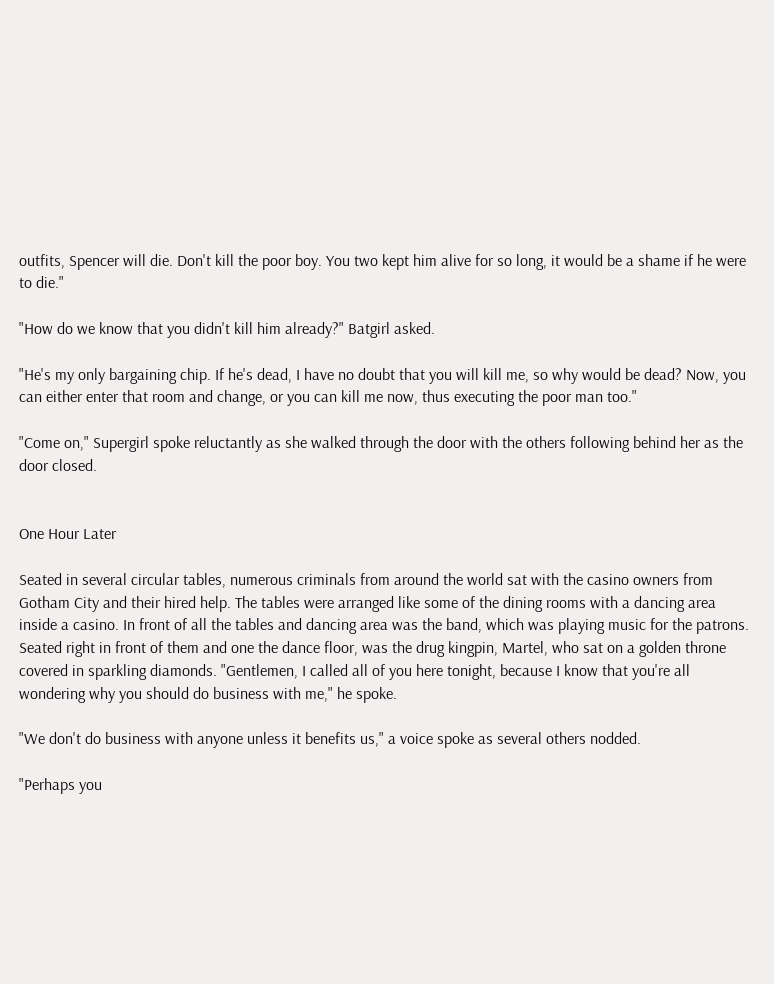outfits, Spencer will die. Don't kill the poor boy. You two kept him alive for so long, it would be a shame if he were to die."

"How do we know that you didn't kill him already?" Batgirl asked.

"He's my only bargaining chip. If he's dead, I have no doubt that you will kill me, so why would be dead? Now, you can either enter that room and change, or you can kill me now, thus executing the poor man too."

"Come on," Supergirl spoke reluctantly as she walked through the door with the others following behind her as the door closed.


One Hour Later

Seated in several circular tables, numerous criminals from around the world sat with the casino owners from Gotham City and their hired help. The tables were arranged like some of the dining rooms with a dancing area inside a casino. In front of all the tables and dancing area was the band, which was playing music for the patrons. Seated right in front of them and one the dance floor, was the drug kingpin, Martel, who sat on a golden throne covered in sparkling diamonds. "Gentlemen, I called all of you here tonight, because I know that you're all wondering why you should do business with me," he spoke.

"We don't do business with anyone unless it benefits us," a voice spoke as several others nodded.

"Perhaps you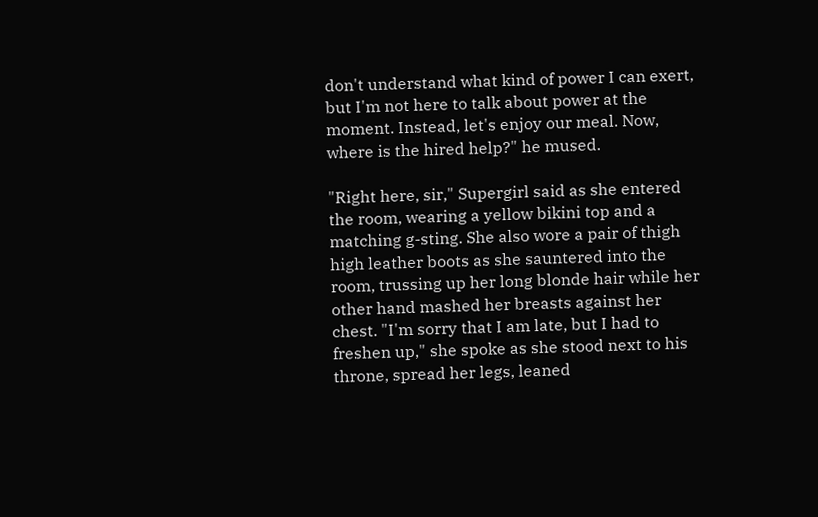don't understand what kind of power I can exert, but I'm not here to talk about power at the moment. Instead, let's enjoy our meal. Now, where is the hired help?" he mused.

"Right here, sir," Supergirl said as she entered the room, wearing a yellow bikini top and a matching g-sting. She also wore a pair of thigh high leather boots as she sauntered into the room, trussing up her long blonde hair while her other hand mashed her breasts against her chest. "I'm sorry that I am late, but I had to freshen up," she spoke as she stood next to his throne, spread her legs, leaned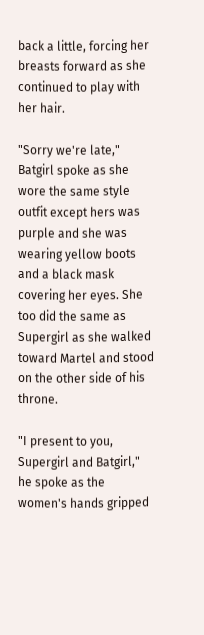back a little, forcing her breasts forward as she continued to play with her hair.

"Sorry we're late," Batgirl spoke as she wore the same style outfit except hers was purple and she was wearing yellow boots and a black mask covering her eyes. She too did the same as Supergirl as she walked toward Martel and stood on the other side of his throne.

"I present to you, Supergirl and Batgirl," he spoke as the women's hands gripped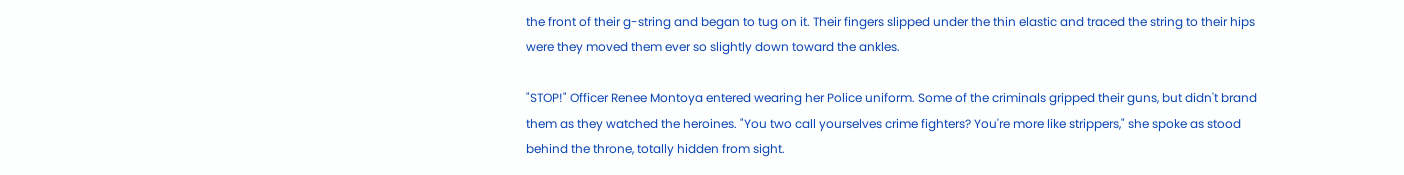the front of their g-string and began to tug on it. Their fingers slipped under the thin elastic and traced the string to their hips were they moved them ever so slightly down toward the ankles.

"STOP!" Officer Renee Montoya entered wearing her Police uniform. Some of the criminals gripped their guns, but didn't brand them as they watched the heroines. "You two call yourselves crime fighters? You're more like strippers," she spoke as stood behind the throne, totally hidden from sight.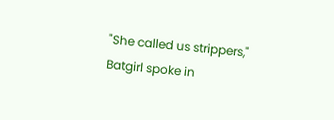"She called us strippers," Batgirl spoke in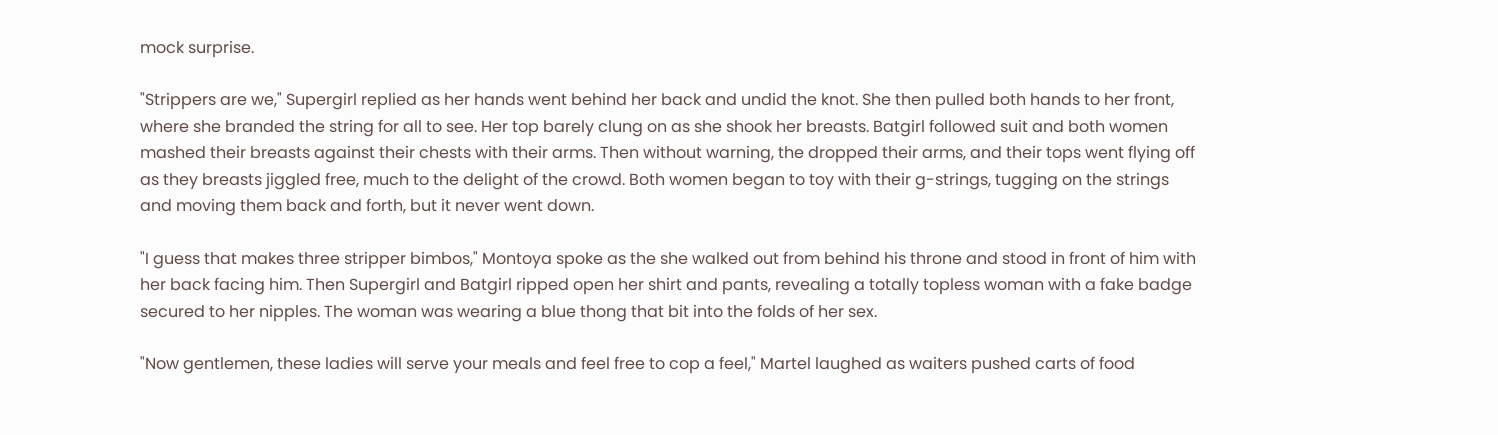mock surprise.

"Strippers are we," Supergirl replied as her hands went behind her back and undid the knot. She then pulled both hands to her front, where she branded the string for all to see. Her top barely clung on as she shook her breasts. Batgirl followed suit and both women mashed their breasts against their chests with their arms. Then without warning, the dropped their arms, and their tops went flying off as they breasts jiggled free, much to the delight of the crowd. Both women began to toy with their g-strings, tugging on the strings and moving them back and forth, but it never went down.

"I guess that makes three stripper bimbos," Montoya spoke as the she walked out from behind his throne and stood in front of him with her back facing him. Then Supergirl and Batgirl ripped open her shirt and pants, revealing a totally topless woman with a fake badge secured to her nipples. The woman was wearing a blue thong that bit into the folds of her sex.

"Now gentlemen, these ladies will serve your meals and feel free to cop a feel," Martel laughed as waiters pushed carts of food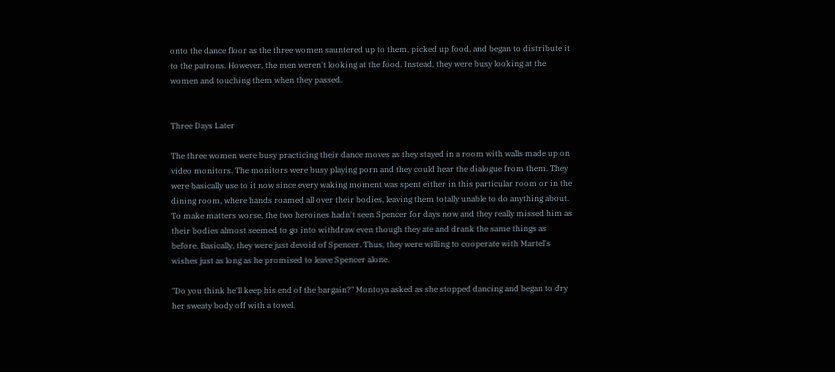onto the dance floor as the three women sauntered up to them, picked up food, and began to distribute it to the patrons. However, the men weren't looking at the food. Instead, they were busy looking at the women and touching them when they passed.


Three Days Later

The three women were busy practicing their dance moves as they stayed in a room with walls made up on video monitors. The monitors were busy playing porn and they could hear the dialogue from them. They were basically use to it now since every waking moment was spent either in this particular room or in the dining room, where hands roamed all over their bodies, leaving them totally unable to do anything about. To make matters worse, the two heroines hadn't seen Spencer for days now and they really missed him as their bodies almost seemed to go into withdraw even though they ate and drank the same things as before. Basically, they were just devoid of Spencer. Thus, they were willing to cooperate with Martel's wishes just as long as he promised to leave Spencer alone.

"Do you think he'll keep his end of the bargain?" Montoya asked as she stopped dancing and began to dry her sweaty body off with a towel.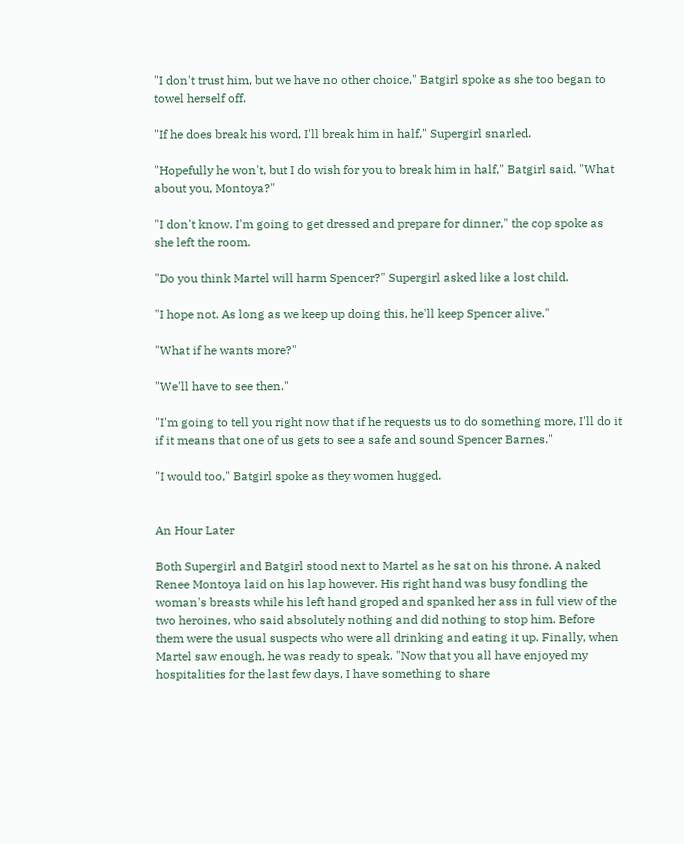"I don't trust him, but we have no other choice," Batgirl spoke as she too began to towel herself off.

"If he does break his word, I'll break him in half," Supergirl snarled.

"Hopefully he won't, but I do wish for you to break him in half," Batgirl said. "What about you, Montoya?"

"I don't know. I'm going to get dressed and prepare for dinner," the cop spoke as she left the room.

"Do you think Martel will harm Spencer?" Supergirl asked like a lost child.

"I hope not. As long as we keep up doing this, he'll keep Spencer alive."

"What if he wants more?"

"We'll have to see then."

"I'm going to tell you right now that if he requests us to do something more, I'll do it if it means that one of us gets to see a safe and sound Spencer Barnes."

"I would too," Batgirl spoke as they women hugged.


An Hour Later

Both Supergirl and Batgirl stood next to Martel as he sat on his throne. A naked Renee Montoya laid on his lap however. His right hand was busy fondling the woman's breasts while his left hand groped and spanked her ass in full view of the two heroines, who said absolutely nothing and did nothing to stop him. Before them were the usual suspects who were all drinking and eating it up. Finally, when Martel saw enough, he was ready to speak. "Now that you all have enjoyed my hospitalities for the last few days, I have something to share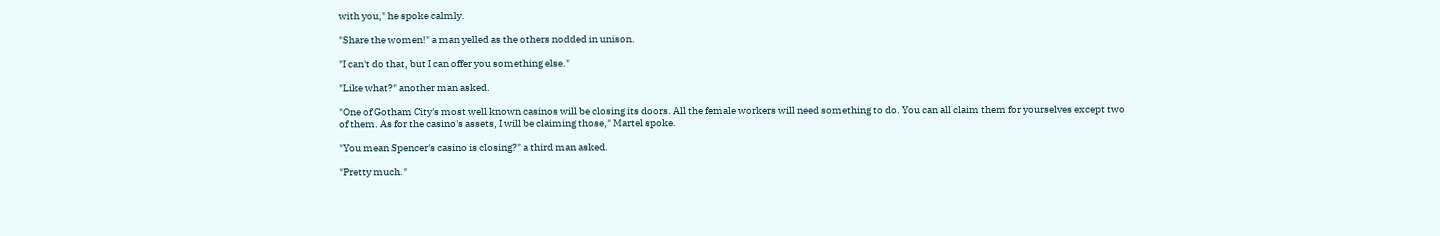with you," he spoke calmly.

"Share the women!" a man yelled as the others nodded in unison.

"I can't do that, but I can offer you something else."

"Like what?" another man asked.

"One of Gotham City's most well known casinos will be closing its doors. All the female workers will need something to do. You can all claim them for yourselves except two of them. As for the casino's assets, I will be claiming those," Martel spoke.

"You mean Spencer's casino is closing?" a third man asked.

"Pretty much."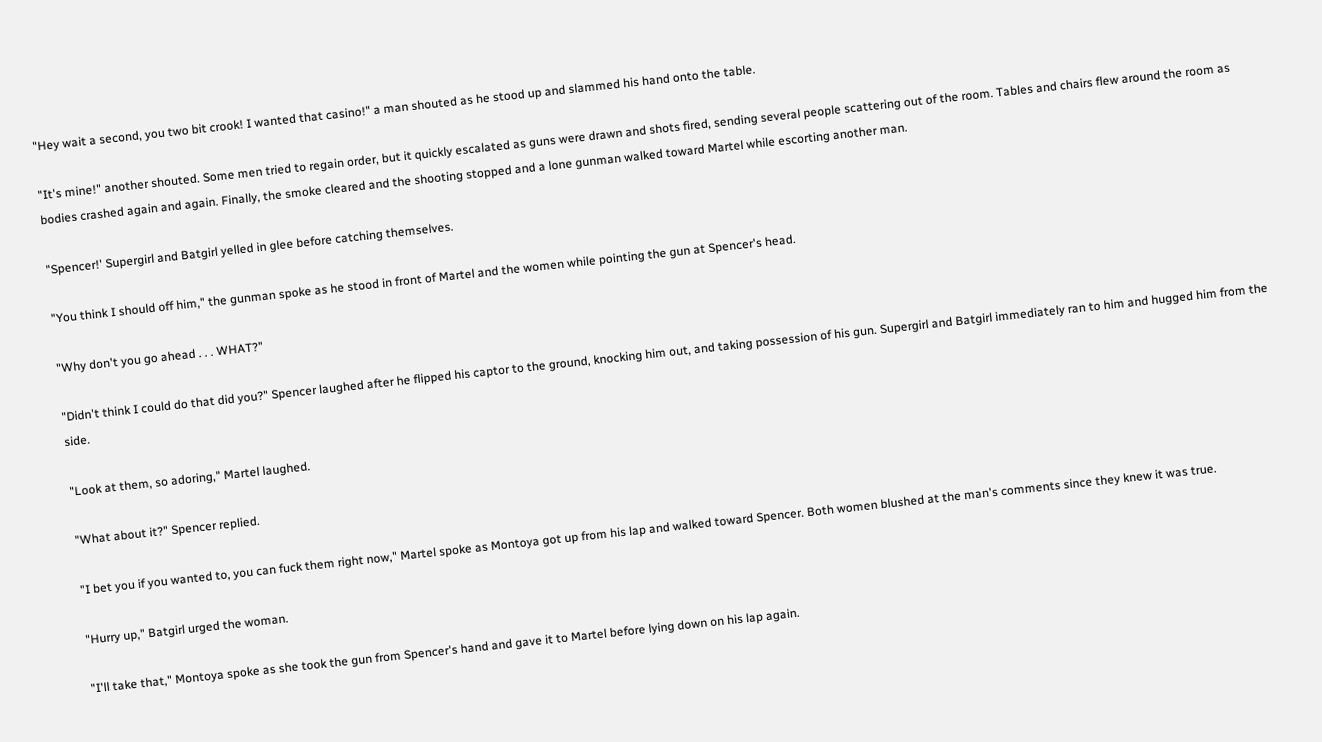"Hey wait a second, you two bit crook! I wanted that casino!" a man shouted as he stood up and slammed his hand onto the table.

"It's mine!" another shouted. Some men tried to regain order, but it quickly escalated as guns were drawn and shots fired, sending several people scattering out of the room. Tables and chairs flew around the room as bodies crashed again and again. Finally, the smoke cleared and the shooting stopped and a lone gunman walked toward Martel while escorting another man.

"Spencer!' Supergirl and Batgirl yelled in glee before catching themselves.

"You think I should off him," the gunman spoke as he stood in front of Martel and the women while pointing the gun at Spencer's head.

"Why don't you go ahead . . . WHAT?"

"Didn't think I could do that did you?" Spencer laughed after he flipped his captor to the ground, knocking him out, and taking possession of his gun. Supergirl and Batgirl immediately ran to him and hugged him from the side.

"Look at them, so adoring," Martel laughed.

"What about it?" Spencer replied.

"I bet you if you wanted to, you can fuck them right now," Martel spoke as Montoya got up from his lap and walked toward Spencer. Both women blushed at the man's comments since they knew it was true.

"Hurry up," Batgirl urged the woman.

"I'll take that," Montoya spoke as she took the gun from Spencer's hand and gave it to Martel before lying down on his lap again.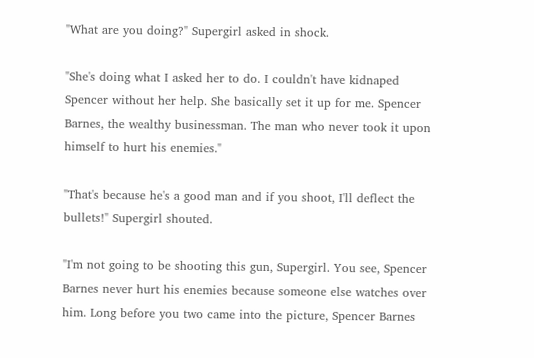"What are you doing?" Supergirl asked in shock.

"She's doing what I asked her to do. I couldn't have kidnaped Spencer without her help. She basically set it up for me. Spencer Barnes, the wealthy businessman. The man who never took it upon himself to hurt his enemies."

"That's because he's a good man and if you shoot, I'll deflect the bullets!" Supergirl shouted.

"I'm not going to be shooting this gun, Supergirl. You see, Spencer Barnes never hurt his enemies because someone else watches over him. Long before you two came into the picture, Spencer Barnes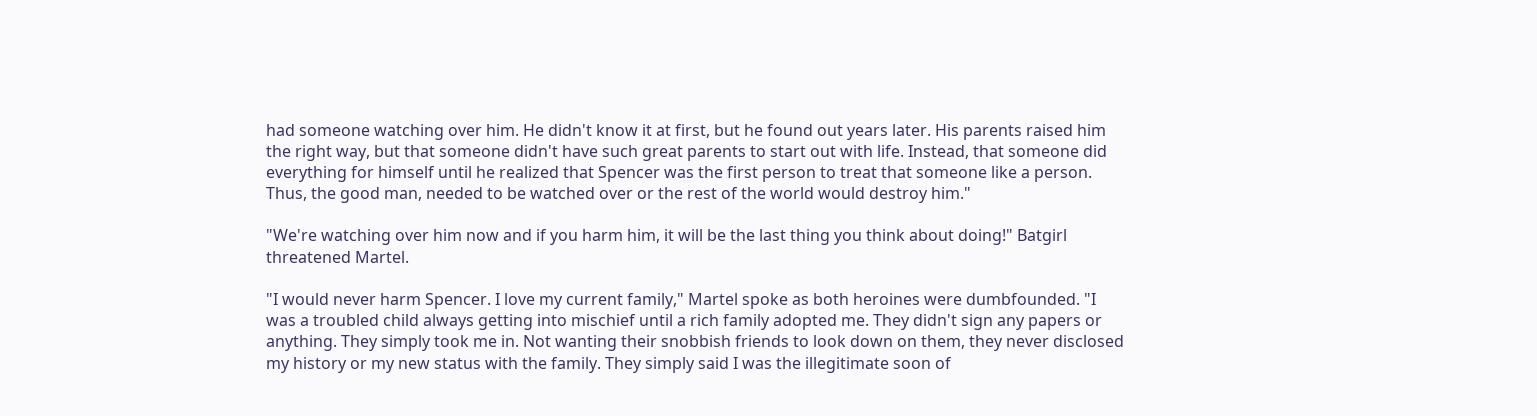had someone watching over him. He didn't know it at first, but he found out years later. His parents raised him the right way, but that someone didn't have such great parents to start out with life. Instead, that someone did everything for himself until he realized that Spencer was the first person to treat that someone like a person. Thus, the good man, needed to be watched over or the rest of the world would destroy him."

"We're watching over him now and if you harm him, it will be the last thing you think about doing!" Batgirl threatened Martel.

"I would never harm Spencer. I love my current family," Martel spoke as both heroines were dumbfounded. "I was a troubled child always getting into mischief until a rich family adopted me. They didn't sign any papers or anything. They simply took me in. Not wanting their snobbish friends to look down on them, they never disclosed my history or my new status with the family. They simply said I was the illegitimate soon of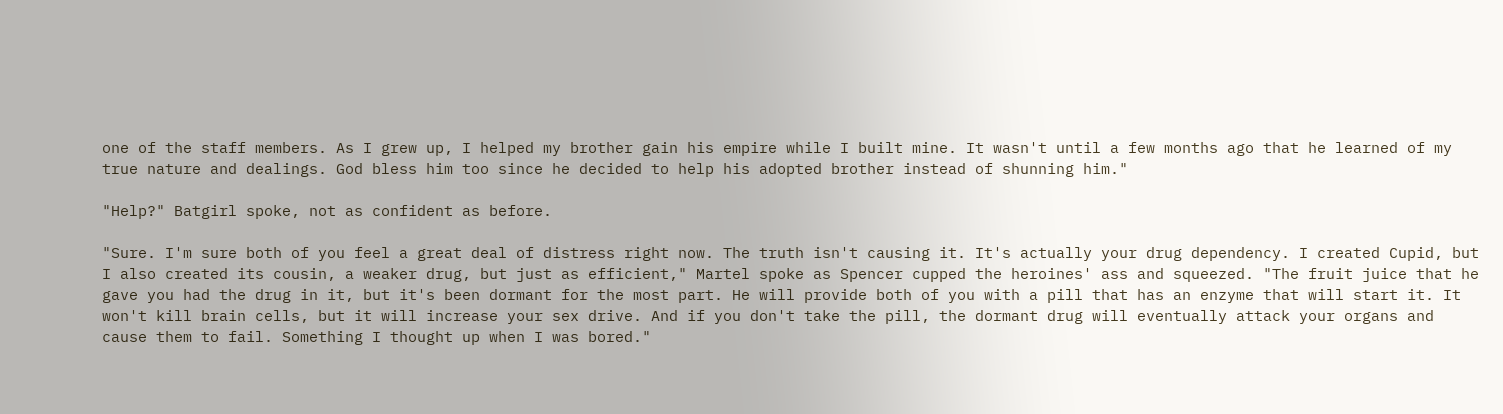one of the staff members. As I grew up, I helped my brother gain his empire while I built mine. It wasn't until a few months ago that he learned of my true nature and dealings. God bless him too since he decided to help his adopted brother instead of shunning him."

"Help?" Batgirl spoke, not as confident as before.

"Sure. I'm sure both of you feel a great deal of distress right now. The truth isn't causing it. It's actually your drug dependency. I created Cupid, but I also created its cousin, a weaker drug, but just as efficient," Martel spoke as Spencer cupped the heroines' ass and squeezed. "The fruit juice that he gave you had the drug in it, but it's been dormant for the most part. He will provide both of you with a pill that has an enzyme that will start it. It won't kill brain cells, but it will increase your sex drive. And if you don't take the pill, the dormant drug will eventually attack your organs and cause them to fail. Something I thought up when I was bored."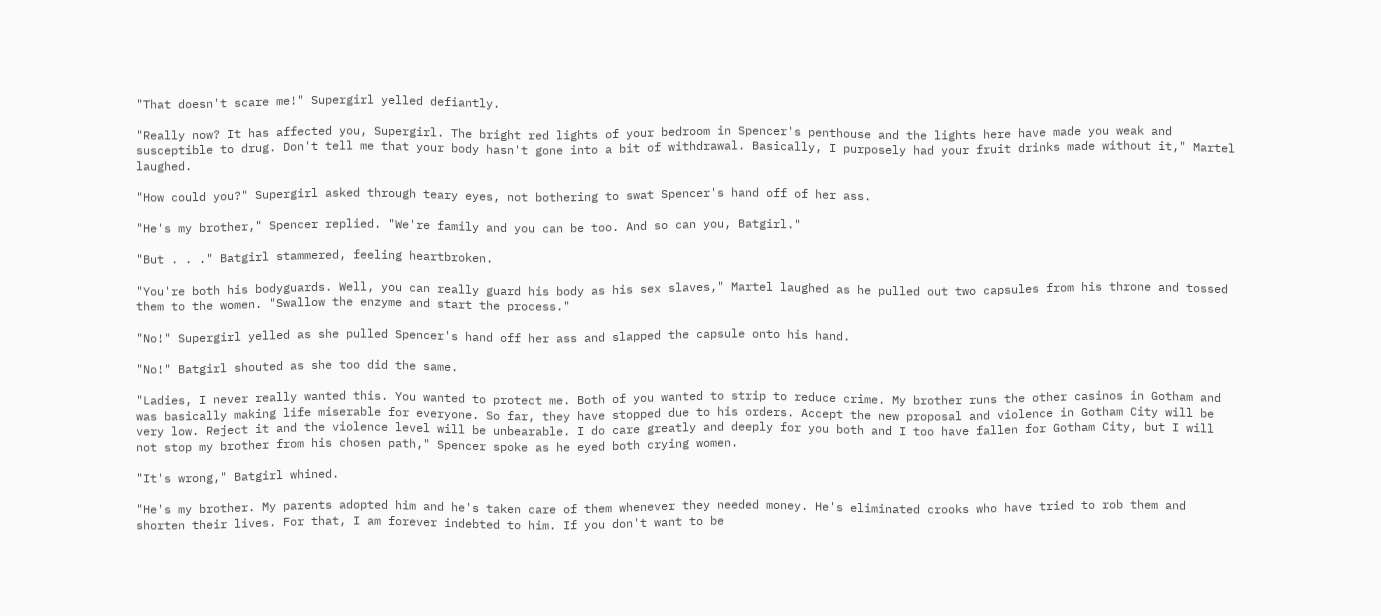"That doesn't scare me!" Supergirl yelled defiantly.

"Really now? It has affected you, Supergirl. The bright red lights of your bedroom in Spencer's penthouse and the lights here have made you weak and susceptible to drug. Don't tell me that your body hasn't gone into a bit of withdrawal. Basically, I purposely had your fruit drinks made without it," Martel laughed.

"How could you?" Supergirl asked through teary eyes, not bothering to swat Spencer's hand off of her ass.

"He's my brother," Spencer replied. "We're family and you can be too. And so can you, Batgirl."

"But . . ." Batgirl stammered, feeling heartbroken.

"You're both his bodyguards. Well, you can really guard his body as his sex slaves," Martel laughed as he pulled out two capsules from his throne and tossed them to the women. "Swallow the enzyme and start the process."

"No!" Supergirl yelled as she pulled Spencer's hand off her ass and slapped the capsule onto his hand.

"No!" Batgirl shouted as she too did the same.

"Ladies, I never really wanted this. You wanted to protect me. Both of you wanted to strip to reduce crime. My brother runs the other casinos in Gotham and was basically making life miserable for everyone. So far, they have stopped due to his orders. Accept the new proposal and violence in Gotham City will be very low. Reject it and the violence level will be unbearable. I do care greatly and deeply for you both and I too have fallen for Gotham City, but I will not stop my brother from his chosen path," Spencer spoke as he eyed both crying women.

"It's wrong," Batgirl whined.

"He's my brother. My parents adopted him and he's taken care of them whenever they needed money. He's eliminated crooks who have tried to rob them and shorten their lives. For that, I am forever indebted to him. If you don't want to be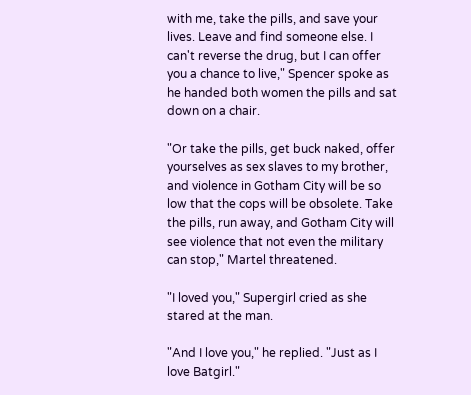with me, take the pills, and save your lives. Leave and find someone else. I can't reverse the drug, but I can offer you a chance to live," Spencer spoke as he handed both women the pills and sat down on a chair.

"Or take the pills, get buck naked, offer yourselves as sex slaves to my brother, and violence in Gotham City will be so low that the cops will be obsolete. Take the pills, run away, and Gotham City will see violence that not even the military can stop," Martel threatened.

"I loved you," Supergirl cried as she stared at the man.

"And I love you," he replied. "Just as I love Batgirl."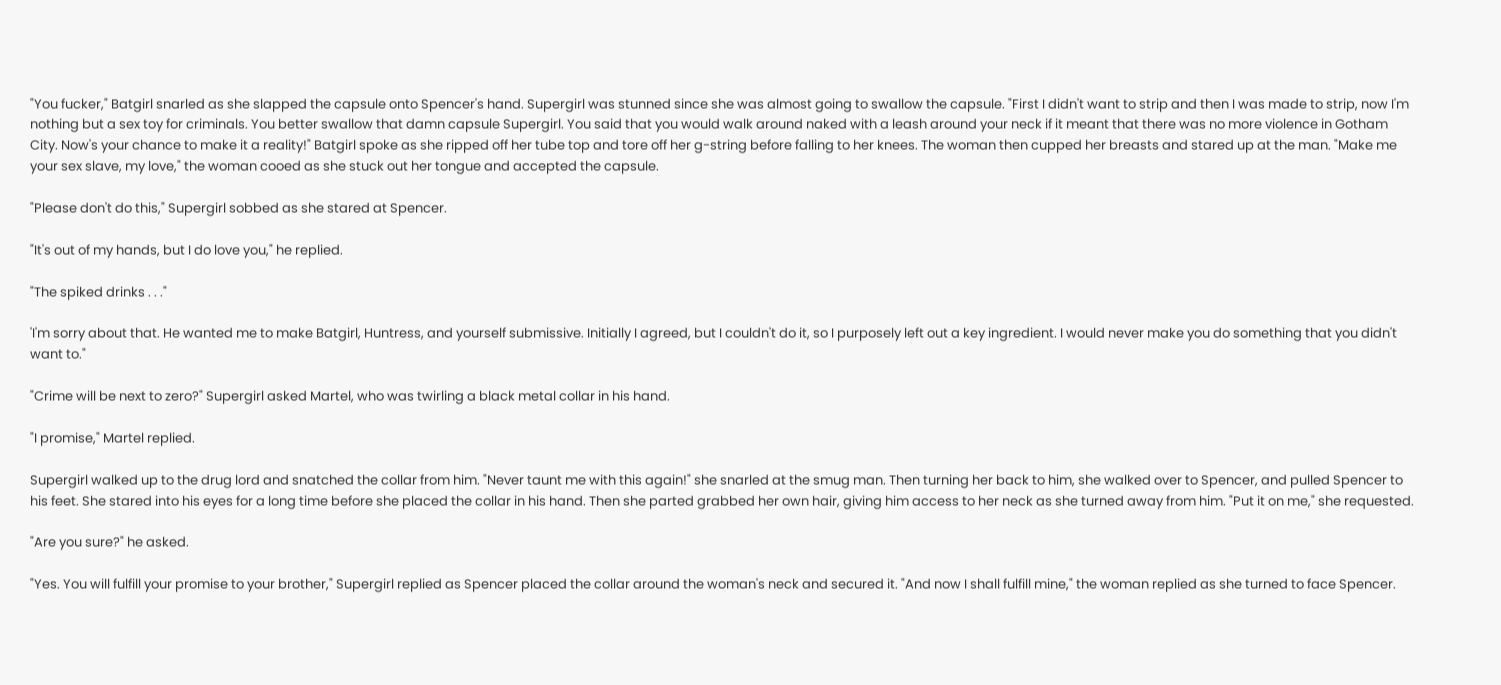"You fucker," Batgirl snarled as she slapped the capsule onto Spencer's hand. Supergirl was stunned since she was almost going to swallow the capsule. "First I didn't want to strip and then I was made to strip, now I'm nothing but a sex toy for criminals. You better swallow that damn capsule Supergirl. You said that you would walk around naked with a leash around your neck if it meant that there was no more violence in Gotham City. Now's your chance to make it a reality!" Batgirl spoke as she ripped off her tube top and tore off her g-string before falling to her knees. The woman then cupped her breasts and stared up at the man. "Make me your sex slave, my love," the woman cooed as she stuck out her tongue and accepted the capsule.

"Please don't do this," Supergirl sobbed as she stared at Spencer.

"It's out of my hands, but I do love you," he replied.

"The spiked drinks . . ."

'I'm sorry about that. He wanted me to make Batgirl, Huntress, and yourself submissive. Initially I agreed, but I couldn't do it, so I purposely left out a key ingredient. I would never make you do something that you didn't want to."

"Crime will be next to zero?" Supergirl asked Martel, who was twirling a black metal collar in his hand.

"I promise," Martel replied.

Supergirl walked up to the drug lord and snatched the collar from him. "Never taunt me with this again!" she snarled at the smug man. Then turning her back to him, she walked over to Spencer, and pulled Spencer to his feet. She stared into his eyes for a long time before she placed the collar in his hand. Then she parted grabbed her own hair, giving him access to her neck as she turned away from him. "Put it on me," she requested.

"Are you sure?" he asked.

"Yes. You will fulfill your promise to your brother," Supergirl replied as Spencer placed the collar around the woman's neck and secured it. "And now I shall fulfill mine," the woman replied as she turned to face Spencer.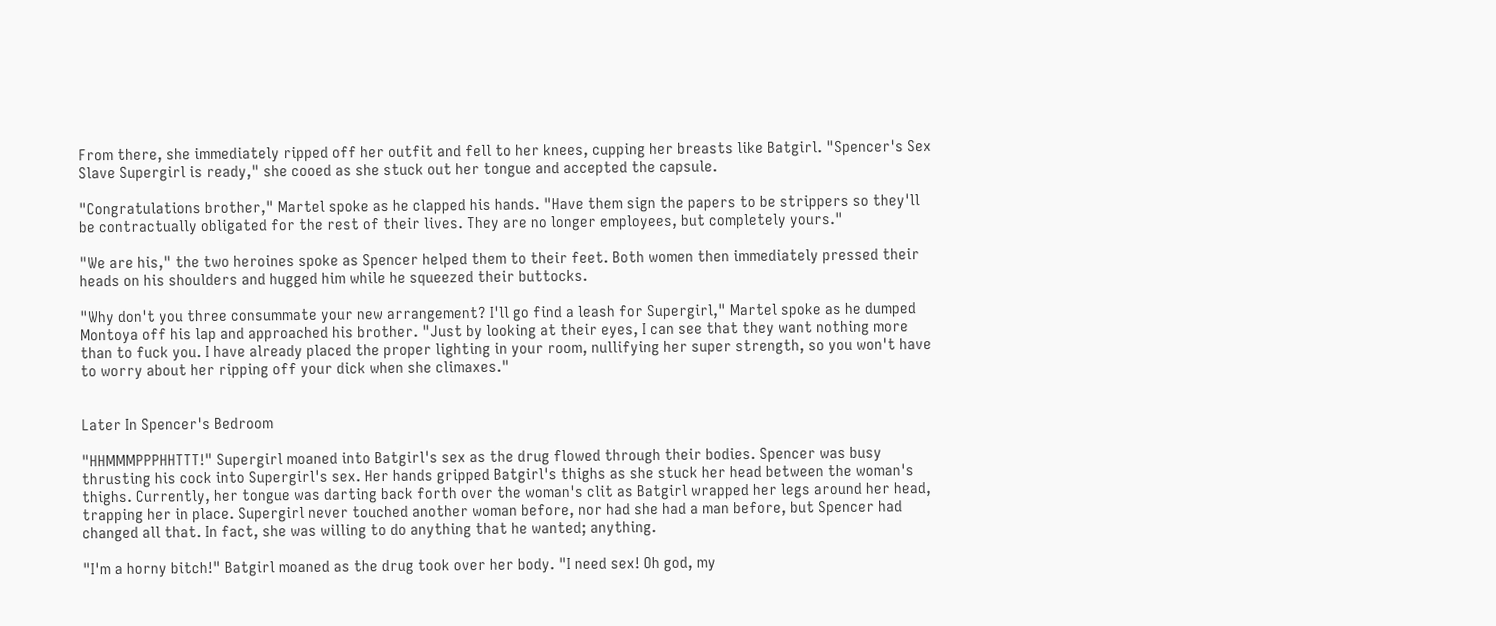From there, she immediately ripped off her outfit and fell to her knees, cupping her breasts like Batgirl. "Spencer's Sex Slave Supergirl is ready," she cooed as she stuck out her tongue and accepted the capsule.

"Congratulations brother," Martel spoke as he clapped his hands. "Have them sign the papers to be strippers so they'll be contractually obligated for the rest of their lives. They are no longer employees, but completely yours."

"We are his," the two heroines spoke as Spencer helped them to their feet. Both women then immediately pressed their heads on his shoulders and hugged him while he squeezed their buttocks.

"Why don't you three consummate your new arrangement? I'll go find a leash for Supergirl," Martel spoke as he dumped Montoya off his lap and approached his brother. "Just by looking at their eyes, I can see that they want nothing more than to fuck you. I have already placed the proper lighting in your room, nullifying her super strength, so you won't have to worry about her ripping off your dick when she climaxes."


Later In Spencer's Bedroom

"HHMMMPPPHHTTT!" Supergirl moaned into Batgirl's sex as the drug flowed through their bodies. Spencer was busy thrusting his cock into Supergirl's sex. Her hands gripped Batgirl's thighs as she stuck her head between the woman's thighs. Currently, her tongue was darting back forth over the woman's clit as Batgirl wrapped her legs around her head, trapping her in place. Supergirl never touched another woman before, nor had she had a man before, but Spencer had changed all that. In fact, she was willing to do anything that he wanted; anything.

"I'm a horny bitch!" Batgirl moaned as the drug took over her body. "I need sex! Oh god, my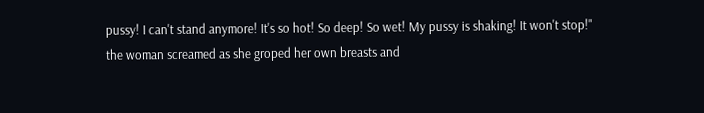pussy! I can't stand anymore! It's so hot! So deep! So wet! My pussy is shaking! It won't stop!" the woman screamed as she groped her own breasts and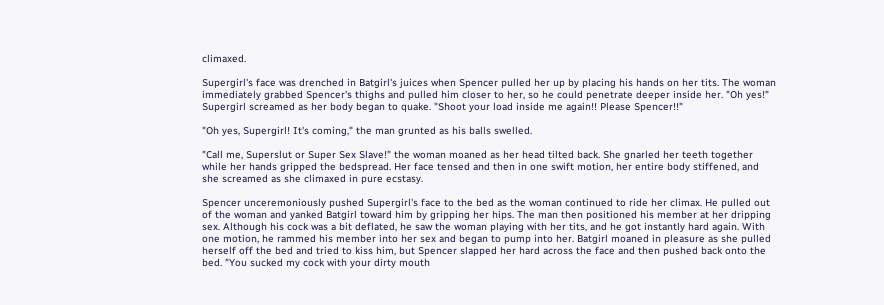climaxed.

Supergirl's face was drenched in Batgirl's juices when Spencer pulled her up by placing his hands on her tits. The woman immediately grabbed Spencer's thighs and pulled him closer to her, so he could penetrate deeper inside her. "Oh yes!" Supergirl screamed as her body began to quake. "Shoot your load inside me again!! Please Spencer!!"

"Oh yes, Supergirl! It's coming," the man grunted as his balls swelled.

"Call me, Superslut or Super Sex Slave!" the woman moaned as her head tilted back. She gnarled her teeth together while her hands gripped the bedspread. Her face tensed and then in one swift motion, her entire body stiffened, and she screamed as she climaxed in pure ecstasy.

Spencer unceremoniously pushed Supergirl's face to the bed as the woman continued to ride her climax. He pulled out of the woman and yanked Batgirl toward him by gripping her hips. The man then positioned his member at her dripping sex. Although his cock was a bit deflated, he saw the woman playing with her tits, and he got instantly hard again. With one motion, he rammed his member into her sex and began to pump into her. Batgirl moaned in pleasure as she pulled herself off the bed and tried to kiss him, but Spencer slapped her hard across the face and then pushed back onto the bed. "You sucked my cock with your dirty mouth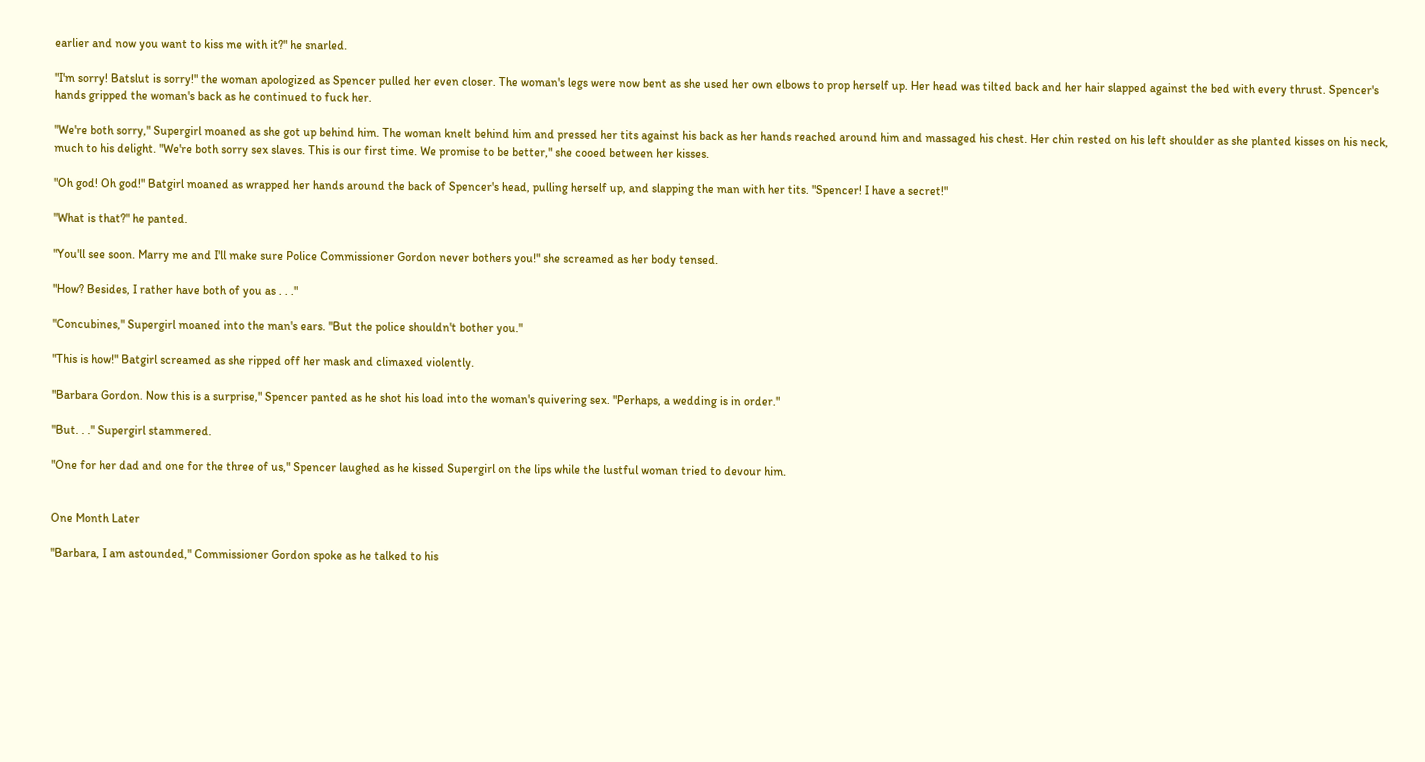earlier and now you want to kiss me with it?" he snarled.

"I'm sorry! Batslut is sorry!" the woman apologized as Spencer pulled her even closer. The woman's legs were now bent as she used her own elbows to prop herself up. Her head was tilted back and her hair slapped against the bed with every thrust. Spencer's hands gripped the woman's back as he continued to fuck her.

"We're both sorry," Supergirl moaned as she got up behind him. The woman knelt behind him and pressed her tits against his back as her hands reached around him and massaged his chest. Her chin rested on his left shoulder as she planted kisses on his neck, much to his delight. "We're both sorry sex slaves. This is our first time. We promise to be better," she cooed between her kisses.

"Oh god! Oh god!" Batgirl moaned as wrapped her hands around the back of Spencer's head, pulling herself up, and slapping the man with her tits. "Spencer! I have a secret!"

"What is that?" he panted.

"You'll see soon. Marry me and I'll make sure Police Commissioner Gordon never bothers you!" she screamed as her body tensed.

"How? Besides, I rather have both of you as . . ."

"Concubines," Supergirl moaned into the man's ears. "But the police shouldn't bother you."

"This is how!" Batgirl screamed as she ripped off her mask and climaxed violently.

"Barbara Gordon. Now this is a surprise," Spencer panted as he shot his load into the woman's quivering sex. "Perhaps, a wedding is in order."

"But. . ." Supergirl stammered.

"One for her dad and one for the three of us," Spencer laughed as he kissed Supergirl on the lips while the lustful woman tried to devour him.


One Month Later

"Barbara, I am astounded," Commissioner Gordon spoke as he talked to his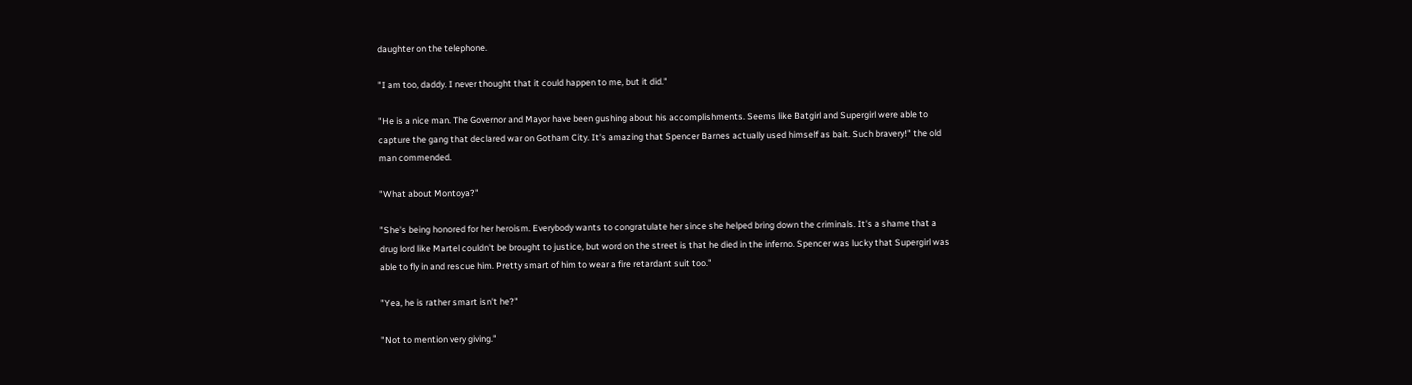daughter on the telephone.

"I am too, daddy. I never thought that it could happen to me, but it did."

"He is a nice man. The Governor and Mayor have been gushing about his accomplishments. Seems like Batgirl and Supergirl were able to capture the gang that declared war on Gotham City. It's amazing that Spencer Barnes actually used himself as bait. Such bravery!" the old man commended.

"What about Montoya?"

"She's being honored for her heroism. Everybody wants to congratulate her since she helped bring down the criminals. It's a shame that a drug lord like Martel couldn't be brought to justice, but word on the street is that he died in the inferno. Spencer was lucky that Supergirl was able to fly in and rescue him. Pretty smart of him to wear a fire retardant suit too."

"Yea, he is rather smart isn't he?"

"Not to mention very giving."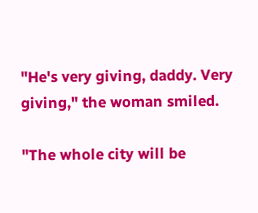"He's very giving, daddy. Very giving," the woman smiled.

"The whole city will be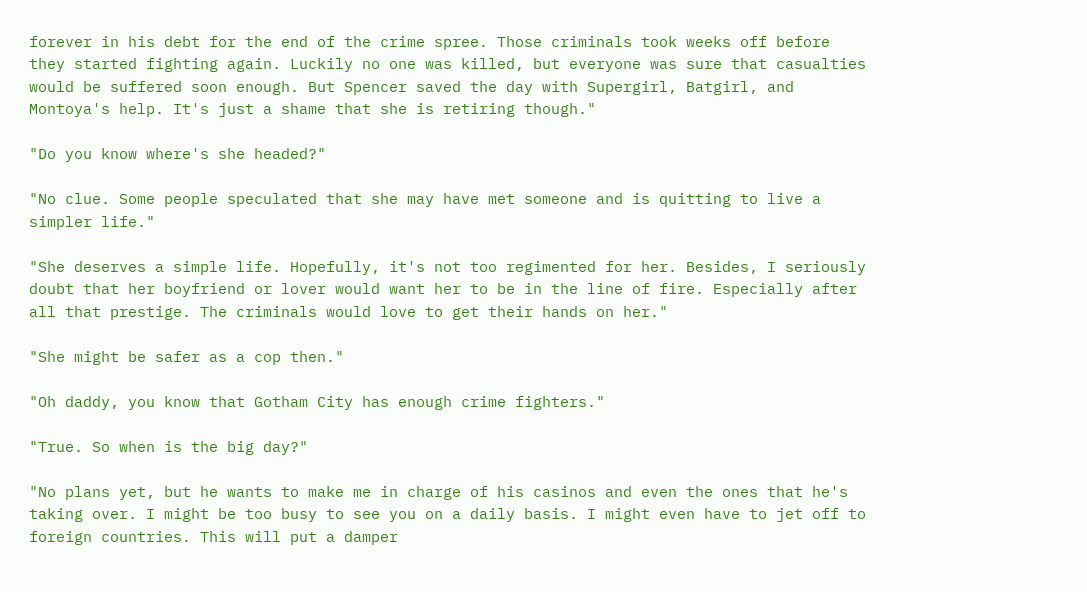forever in his debt for the end of the crime spree. Those criminals took weeks off before they started fighting again. Luckily no one was killed, but everyone was sure that casualties would be suffered soon enough. But Spencer saved the day with Supergirl, Batgirl, and Montoya's help. It's just a shame that she is retiring though."

"Do you know where's she headed?"

"No clue. Some people speculated that she may have met someone and is quitting to live a simpler life."

"She deserves a simple life. Hopefully, it's not too regimented for her. Besides, I seriously doubt that her boyfriend or lover would want her to be in the line of fire. Especially after all that prestige. The criminals would love to get their hands on her."

"She might be safer as a cop then."

"Oh daddy, you know that Gotham City has enough crime fighters."

"True. So when is the big day?"

"No plans yet, but he wants to make me in charge of his casinos and even the ones that he's taking over. I might be too busy to see you on a daily basis. I might even have to jet off to foreign countries. This will put a damper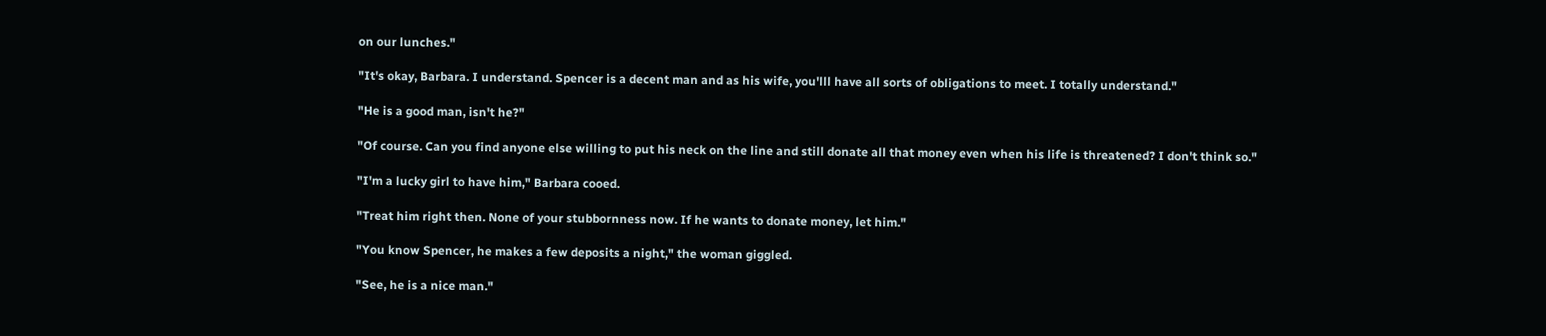on our lunches."

"It's okay, Barbara. I understand. Spencer is a decent man and as his wife, you'lll have all sorts of obligations to meet. I totally understand."

"He is a good man, isn't he?"

"Of course. Can you find anyone else willing to put his neck on the line and still donate all that money even when his life is threatened? I don't think so."

"I'm a lucky girl to have him," Barbara cooed.

"Treat him right then. None of your stubbornness now. If he wants to donate money, let him."

"You know Spencer, he makes a few deposits a night," the woman giggled.

"See, he is a nice man."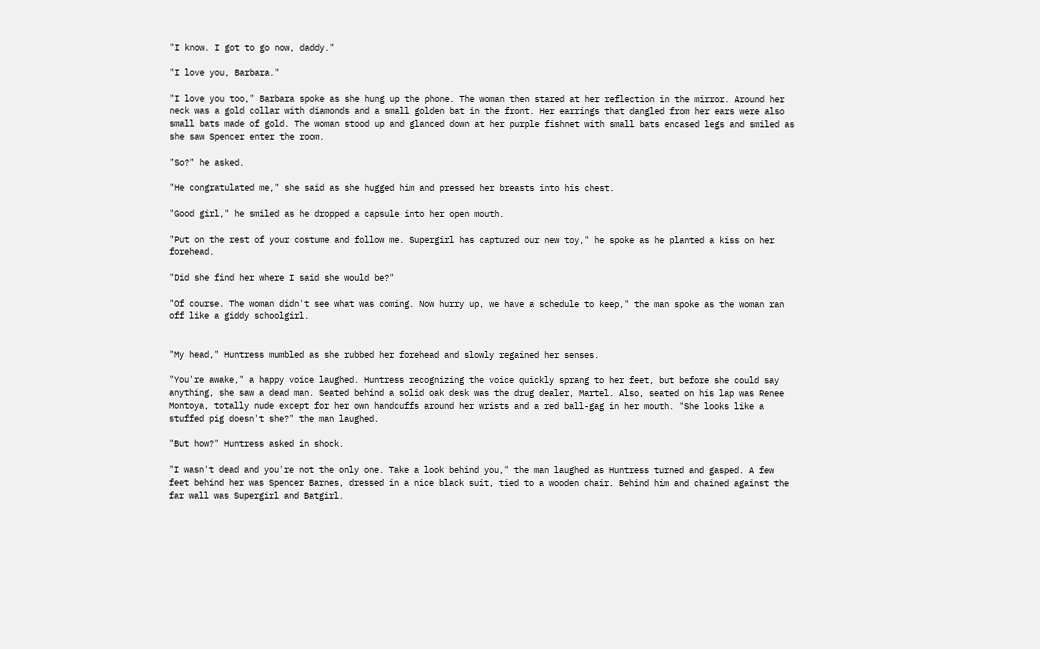"I know. I got to go now, daddy."

"I love you, Barbara."

"I love you too," Barbara spoke as she hung up the phone. The woman then stared at her reflection in the mirror. Around her neck was a gold collar with diamonds and a small golden bat in the front. Her earrings that dangled from her ears were also small bats made of gold. The woman stood up and glanced down at her purple fishnet with small bats encased legs and smiled as she saw Spencer enter the room.

"So?" he asked.

"He congratulated me," she said as she hugged him and pressed her breasts into his chest.

"Good girl," he smiled as he dropped a capsule into her open mouth.

"Put on the rest of your costume and follow me. Supergirl has captured our new toy," he spoke as he planted a kiss on her forehead.

"Did she find her where I said she would be?"

"Of course. The woman didn't see what was coming. Now hurry up, we have a schedule to keep," the man spoke as the woman ran off like a giddy schoolgirl.


"My head," Huntress mumbled as she rubbed her forehead and slowly regained her senses.

"You're awake," a happy voice laughed. Huntress recognizing the voice quickly sprang to her feet, but before she could say anything, she saw a dead man. Seated behind a solid oak desk was the drug dealer, Martel. Also, seated on his lap was Renee Montoya, totally nude except for her own handcuffs around her wrists and a red ball-gag in her mouth. "She looks like a stuffed pig doesn't she?" the man laughed.

"But how?" Huntress asked in shock.

"I wasn't dead and you're not the only one. Take a look behind you," the man laughed as Huntress turned and gasped. A few feet behind her was Spencer Barnes, dressed in a nice black suit, tied to a wooden chair. Behind him and chained against the far wall was Supergirl and Batgirl.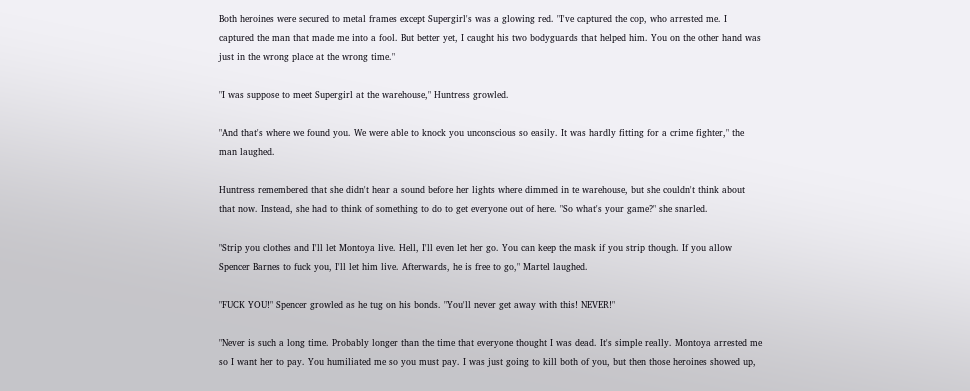Both heroines were secured to metal frames except Supergirl's was a glowing red. "I've captured the cop, who arrested me. I captured the man that made me into a fool. But better yet, I caught his two bodyguards that helped him. You on the other hand was just in the wrong place at the wrong time."

"I was suppose to meet Supergirl at the warehouse," Huntress growled.

"And that's where we found you. We were able to knock you unconscious so easily. It was hardly fitting for a crime fighter," the man laughed.

Huntress remembered that she didn't hear a sound before her lights where dimmed in te warehouse, but she couldn't think about that now. Instead, she had to think of something to do to get everyone out of here. "So what's your game?" she snarled.

"Strip you clothes and I'll let Montoya live. Hell, I'll even let her go. You can keep the mask if you strip though. If you allow Spencer Barnes to fuck you, I'll let him live. Afterwards, he is free to go," Martel laughed.

"FUCK YOU!" Spencer growled as he tug on his bonds. "You'll never get away with this! NEVER!"

"Never is such a long time. Probably longer than the time that everyone thought I was dead. It's simple really. Montoya arrested me so I want her to pay. You humiliated me so you must pay. I was just going to kill both of you, but then those heroines showed up,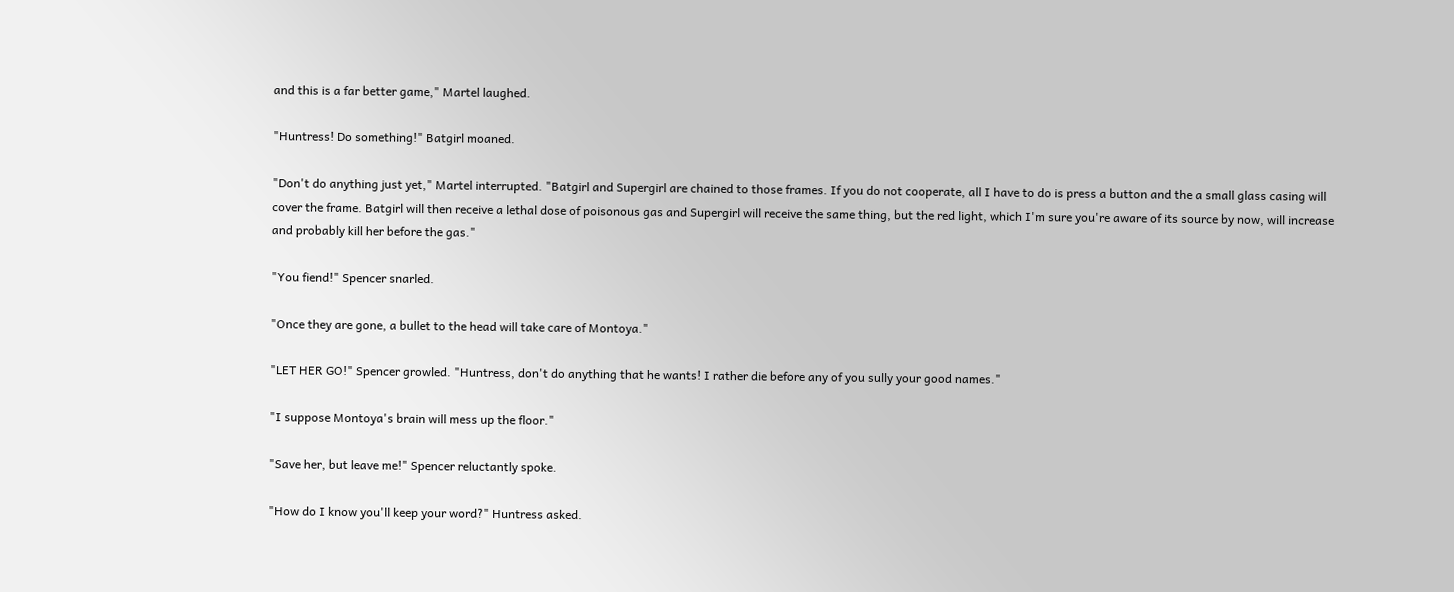and this is a far better game," Martel laughed.

"Huntress! Do something!" Batgirl moaned.

"Don't do anything just yet," Martel interrupted. "Batgirl and Supergirl are chained to those frames. If you do not cooperate, all I have to do is press a button and the a small glass casing will cover the frame. Batgirl will then receive a lethal dose of poisonous gas and Supergirl will receive the same thing, but the red light, which I'm sure you're aware of its source by now, will increase and probably kill her before the gas."

"You fiend!" Spencer snarled.

"Once they are gone, a bullet to the head will take care of Montoya."

"LET HER GO!" Spencer growled. "Huntress, don't do anything that he wants! I rather die before any of you sully your good names."

"I suppose Montoya's brain will mess up the floor."

"Save her, but leave me!" Spencer reluctantly spoke.

"How do I know you'll keep your word?" Huntress asked.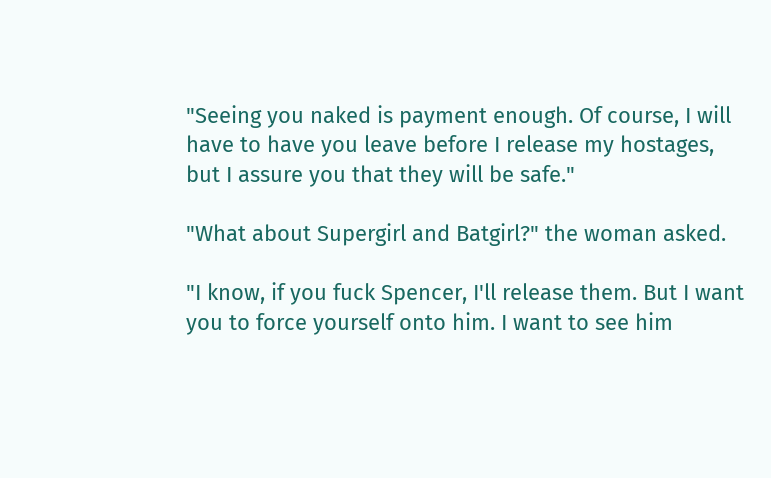"Seeing you naked is payment enough. Of course, I will have to have you leave before I release my hostages, but I assure you that they will be safe."

"What about Supergirl and Batgirl?" the woman asked.

"I know, if you fuck Spencer, I'll release them. But I want you to force yourself onto him. I want to see him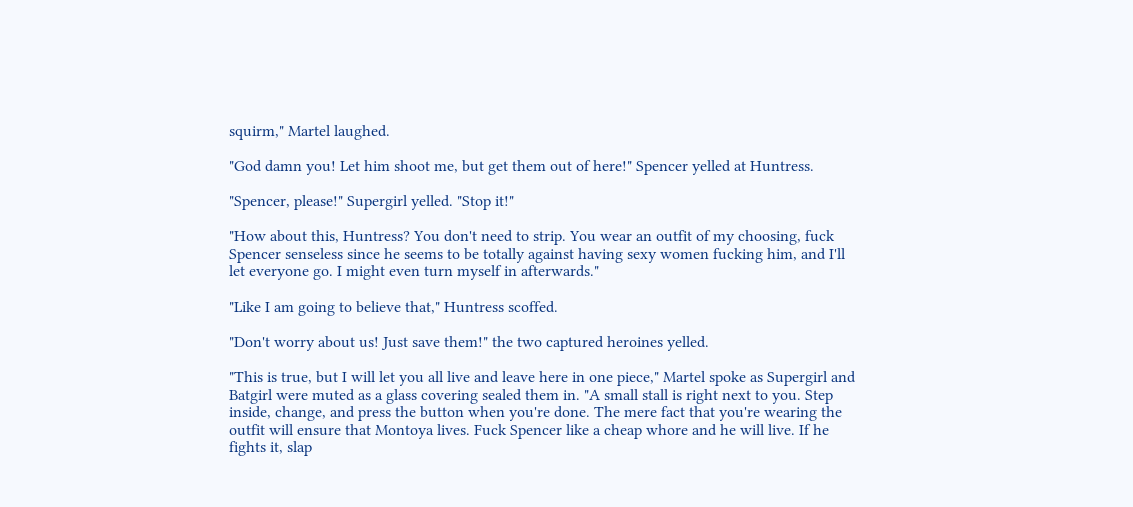squirm," Martel laughed.

"God damn you! Let him shoot me, but get them out of here!" Spencer yelled at Huntress.

"Spencer, please!" Supergirl yelled. "Stop it!"

"How about this, Huntress? You don't need to strip. You wear an outfit of my choosing, fuck Spencer senseless since he seems to be totally against having sexy women fucking him, and I'll let everyone go. I might even turn myself in afterwards."

"Like I am going to believe that," Huntress scoffed.

"Don't worry about us! Just save them!" the two captured heroines yelled.

"This is true, but I will let you all live and leave here in one piece," Martel spoke as Supergirl and Batgirl were muted as a glass covering sealed them in. "A small stall is right next to you. Step inside, change, and press the button when you're done. The mere fact that you're wearing the outfit will ensure that Montoya lives. Fuck Spencer like a cheap whore and he will live. If he fights it, slap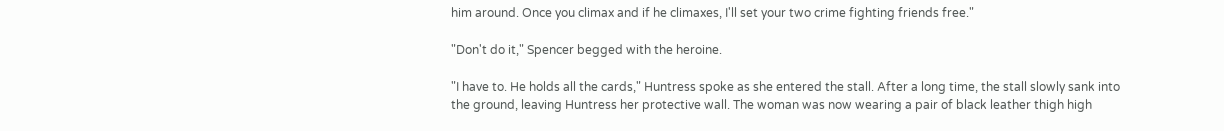him around. Once you climax and if he climaxes, I'll set your two crime fighting friends free."

"Don't do it," Spencer begged with the heroine.

"I have to. He holds all the cards," Huntress spoke as she entered the stall. After a long time, the stall slowly sank into the ground, leaving Huntress her protective wall. The woman was now wearing a pair of black leather thigh high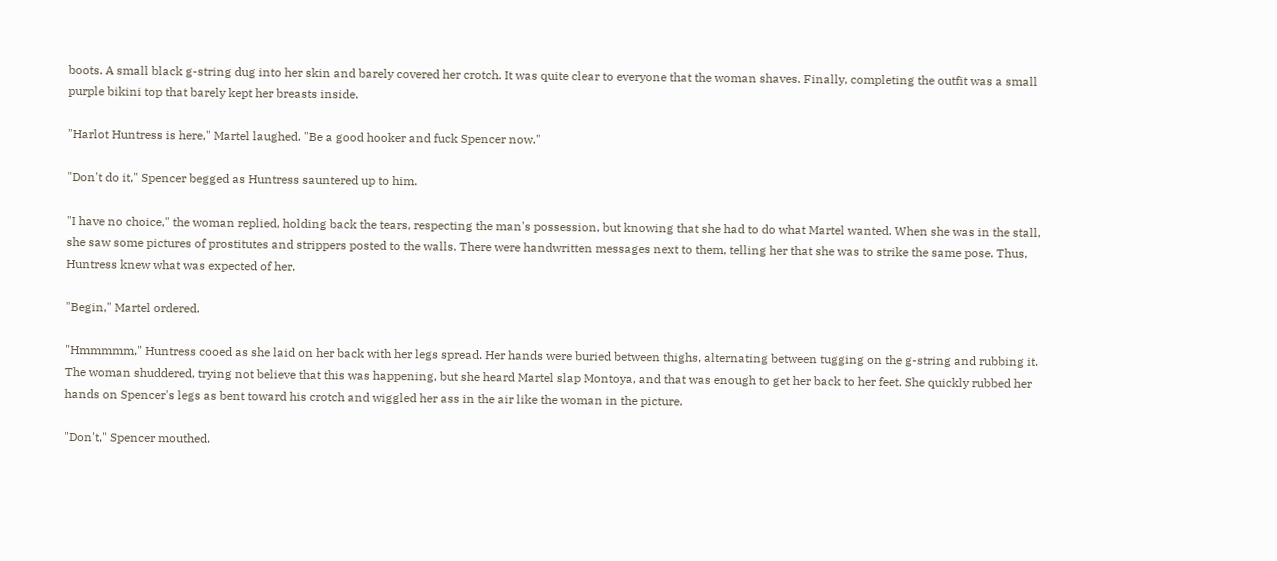boots. A small black g-string dug into her skin and barely covered her crotch. It was quite clear to everyone that the woman shaves. Finally, completing the outfit was a small purple bikini top that barely kept her breasts inside.

"Harlot Huntress is here," Martel laughed. "Be a good hooker and fuck Spencer now."

"Don't do it," Spencer begged as Huntress sauntered up to him.

"I have no choice," the woman replied, holding back the tears, respecting the man's possession, but knowing that she had to do what Martel wanted. When she was in the stall, she saw some pictures of prostitutes and strippers posted to the walls. There were handwritten messages next to them, telling her that she was to strike the same pose. Thus, Huntress knew what was expected of her.

"Begin," Martel ordered.

"Hmmmmm," Huntress cooed as she laid on her back with her legs spread. Her hands were buried between thighs, alternating between tugging on the g-string and rubbing it. The woman shuddered, trying not believe that this was happening, but she heard Martel slap Montoya, and that was enough to get her back to her feet. She quickly rubbed her hands on Spencer's legs as bent toward his crotch and wiggled her ass in the air like the woman in the picture.

"Don't," Spencer mouthed.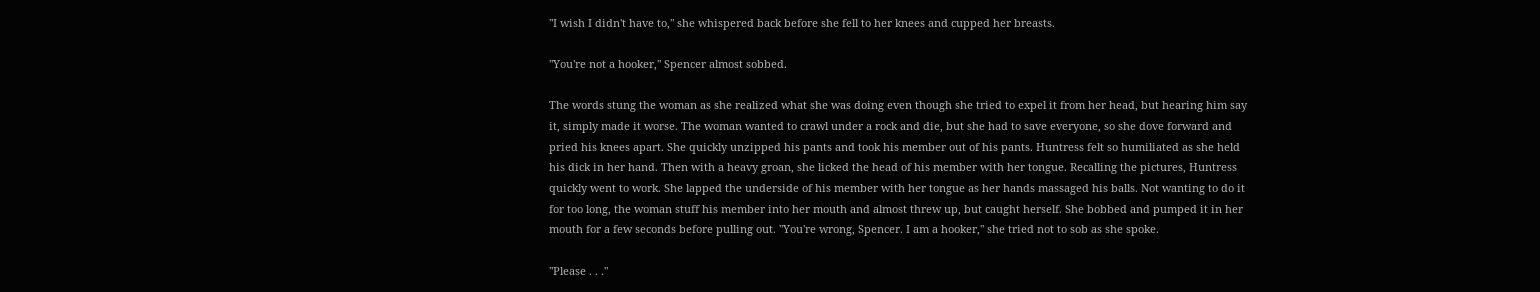"I wish I didn't have to," she whispered back before she fell to her knees and cupped her breasts.

"You're not a hooker," Spencer almost sobbed.

The words stung the woman as she realized what she was doing even though she tried to expel it from her head, but hearing him say it, simply made it worse. The woman wanted to crawl under a rock and die, but she had to save everyone, so she dove forward and pried his knees apart. She quickly unzipped his pants and took his member out of his pants. Huntress felt so humiliated as she held his dick in her hand. Then with a heavy groan, she licked the head of his member with her tongue. Recalling the pictures, Huntress quickly went to work. She lapped the underside of his member with her tongue as her hands massaged his balls. Not wanting to do it for too long, the woman stuff his member into her mouth and almost threw up, but caught herself. She bobbed and pumped it in her mouth for a few seconds before pulling out. "You're wrong, Spencer. I am a hooker," she tried not to sob as she spoke.

"Please . . ."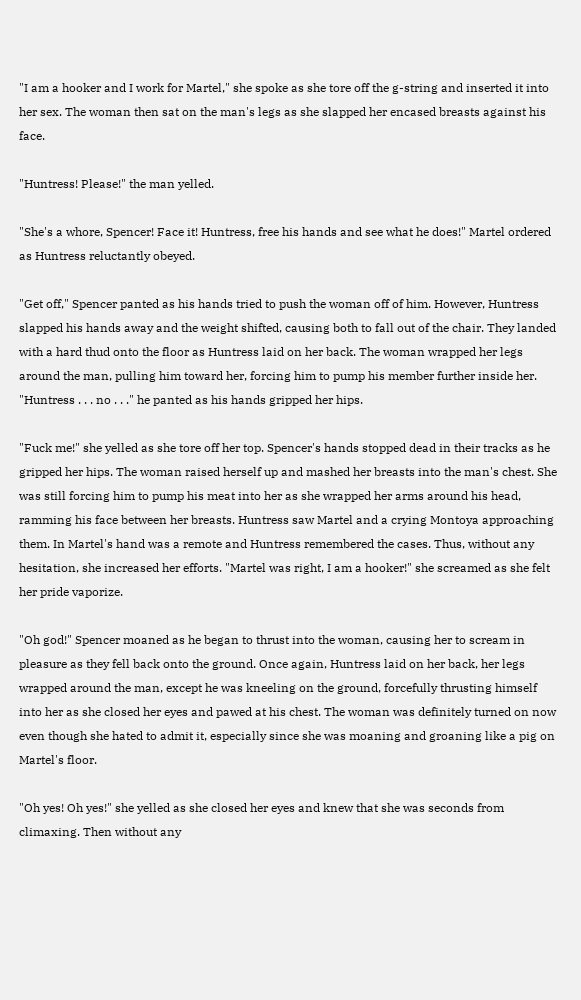"I am a hooker and I work for Martel," she spoke as she tore off the g-string and inserted it into her sex. The woman then sat on the man's legs as she slapped her encased breasts against his face.

"Huntress! Please!" the man yelled.

"She's a whore, Spencer! Face it! Huntress, free his hands and see what he does!" Martel ordered as Huntress reluctantly obeyed.

"Get off," Spencer panted as his hands tried to push the woman off of him. However, Huntress slapped his hands away and the weight shifted, causing both to fall out of the chair. They landed with a hard thud onto the floor as Huntress laid on her back. The woman wrapped her legs around the man, pulling him toward her, forcing him to pump his member further inside her. "Huntress . . . no . . ." he panted as his hands gripped her hips.

"Fuck me!" she yelled as she tore off her top. Spencer's hands stopped dead in their tracks as he gripped her hips. The woman raised herself up and mashed her breasts into the man's chest. She was still forcing him to pump his meat into her as she wrapped her arms around his head, ramming his face between her breasts. Huntress saw Martel and a crying Montoya approaching them. In Martel's hand was a remote and Huntress remembered the cases. Thus, without any hesitation, she increased her efforts. "Martel was right, I am a hooker!" she screamed as she felt her pride vaporize.

"Oh god!" Spencer moaned as he began to thrust into the woman, causing her to scream in pleasure as they fell back onto the ground. Once again, Huntress laid on her back, her legs wrapped around the man, except he was kneeling on the ground, forcefully thrusting himself into her as she closed her eyes and pawed at his chest. The woman was definitely turned on now even though she hated to admit it, especially since she was moaning and groaning like a pig on Martel's floor.

"Oh yes! Oh yes!" she yelled as she closed her eyes and knew that she was seconds from climaxing. Then without any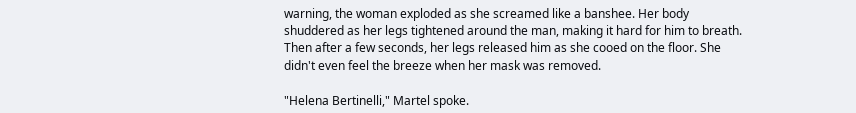warning, the woman exploded as she screamed like a banshee. Her body shuddered as her legs tightened around the man, making it hard for him to breath. Then after a few seconds, her legs released him as she cooed on the floor. She didn't even feel the breeze when her mask was removed.

"Helena Bertinelli," Martel spoke.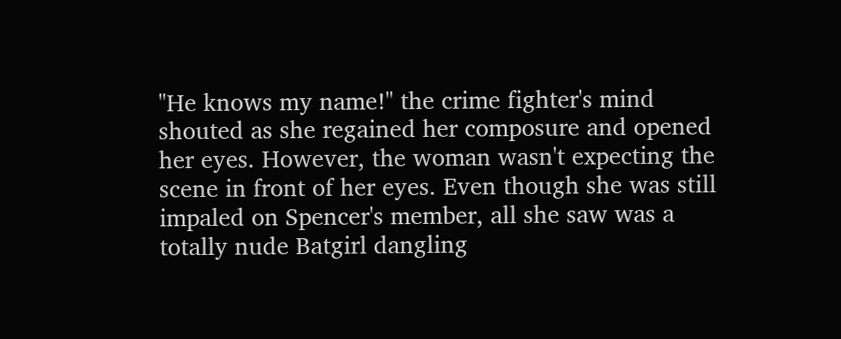"He knows my name!" the crime fighter's mind shouted as she regained her composure and opened her eyes. However, the woman wasn't expecting the scene in front of her eyes. Even though she was still impaled on Spencer's member, all she saw was a totally nude Batgirl dangling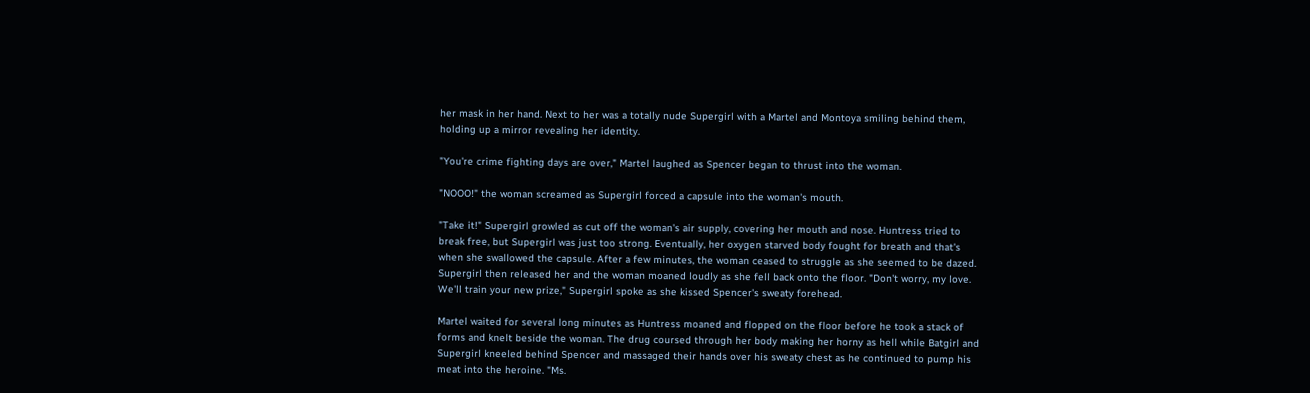her mask in her hand. Next to her was a totally nude Supergirl with a Martel and Montoya smiling behind them, holding up a mirror revealing her identity.

"You're crime fighting days are over," Martel laughed as Spencer began to thrust into the woman.

"NOOO!" the woman screamed as Supergirl forced a capsule into the woman's mouth.

"Take it!" Supergirl growled as cut off the woman's air supply, covering her mouth and nose. Huntress tried to break free, but Supergirl was just too strong. Eventually, her oxygen starved body fought for breath and that's when she swallowed the capsule. After a few minutes, the woman ceased to struggle as she seemed to be dazed. Supergirl then released her and the woman moaned loudly as she fell back onto the floor. "Don't worry, my love. We'll train your new prize," Supergirl spoke as she kissed Spencer's sweaty forehead.

Martel waited for several long minutes as Huntress moaned and flopped on the floor before he took a stack of forms and knelt beside the woman. The drug coursed through her body making her horny as hell while Batgirl and Supergirl kneeled behind Spencer and massaged their hands over his sweaty chest as he continued to pump his meat into the heroine. "Ms.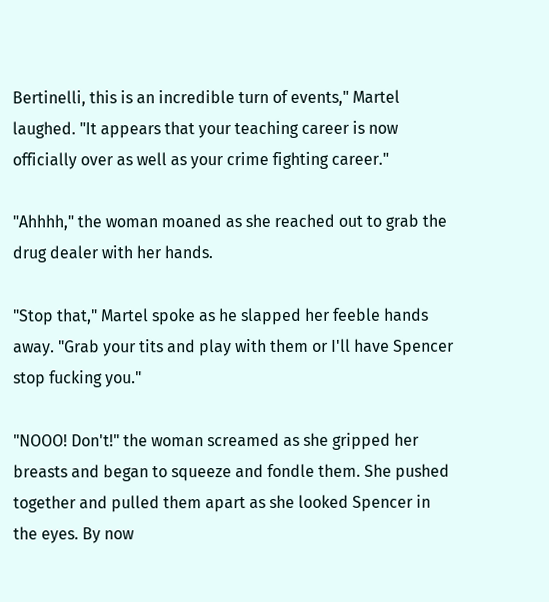Bertinelli, this is an incredible turn of events," Martel laughed. "It appears that your teaching career is now officially over as well as your crime fighting career."

"Ahhhh," the woman moaned as she reached out to grab the drug dealer with her hands.

"Stop that," Martel spoke as he slapped her feeble hands away. "Grab your tits and play with them or I'll have Spencer stop fucking you."

"NOOO! Don't!" the woman screamed as she gripped her breasts and began to squeeze and fondle them. She pushed together and pulled them apart as she looked Spencer in the eyes. By now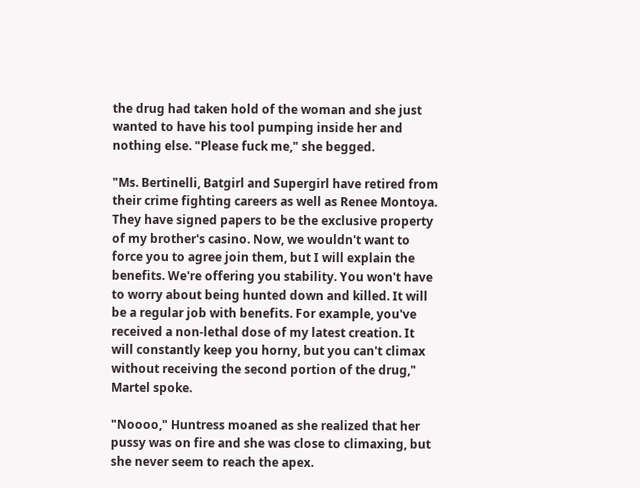the drug had taken hold of the woman and she just wanted to have his tool pumping inside her and nothing else. "Please fuck me," she begged.

"Ms. Bertinelli, Batgirl and Supergirl have retired from their crime fighting careers as well as Renee Montoya. They have signed papers to be the exclusive property of my brother's casino. Now, we wouldn't want to force you to agree join them, but I will explain the benefits. We're offering you stability. You won't have to worry about being hunted down and killed. It will be a regular job with benefits. For example, you've received a non-lethal dose of my latest creation. It will constantly keep you horny, but you can't climax without receiving the second portion of the drug," Martel spoke.

"Noooo," Huntress moaned as she realized that her pussy was on fire and she was close to climaxing, but she never seem to reach the apex.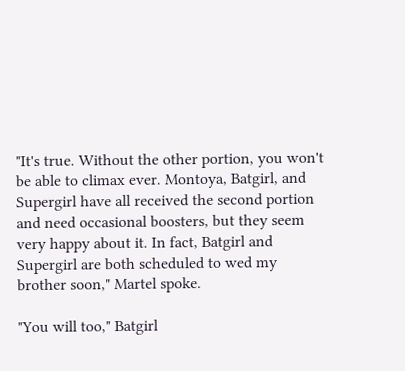"It's true. Without the other portion, you won't be able to climax ever. Montoya, Batgirl, and Supergirl have all received the second portion and need occasional boosters, but they seem very happy about it. In fact, Batgirl and Supergirl are both scheduled to wed my brother soon," Martel spoke.

"You will too," Batgirl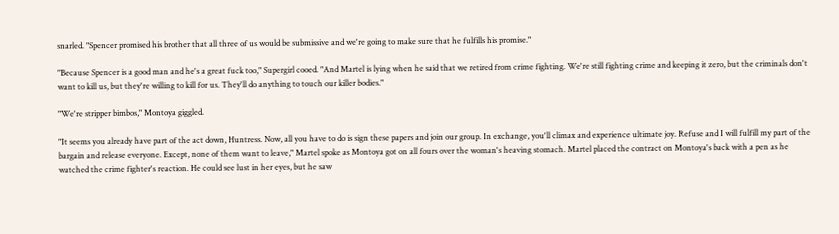snarled. "Spencer promised his brother that all three of us would be submissive and we're going to make sure that he fulfills his promise."

"Because Spencer is a good man and he's a great fuck too," Supergirl cooed. "And Martel is lying when he said that we retired from crime fighting. We're still fighting crime and keeping it zero, but the criminals don't want to kill us, but they're willing to kill for us. They'll do anything to touch our killer bodies."

"We're stripper bimbos," Montoya giggled.

"It seems you already have part of the act down, Huntress. Now, all you have to do is sign these papers and join our group. In exchange, you'll climax and experience ultimate joy. Refuse and I will fulfill my part of the bargain and release everyone. Except, none of them want to leave," Martel spoke as Montoya got on all fours over the woman's heaving stomach. Martel placed the contract on Montoya's back with a pen as he watched the crime fighter's reaction. He could see lust in her eyes, but he saw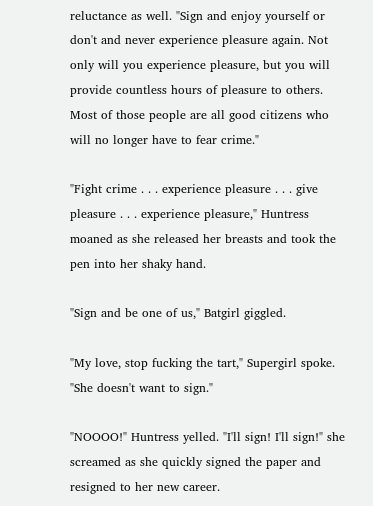reluctance as well. "Sign and enjoy yourself or don't and never experience pleasure again. Not only will you experience pleasure, but you will provide countless hours of pleasure to others. Most of those people are all good citizens who will no longer have to fear crime."

"Fight crime . . . experience pleasure . . . give pleasure . . . experience pleasure," Huntress moaned as she released her breasts and took the pen into her shaky hand.

"Sign and be one of us," Batgirl giggled.

"My love, stop fucking the tart," Supergirl spoke. "She doesn't want to sign."

"NOOOO!" Huntress yelled. "I'll sign! I'll sign!" she screamed as she quickly signed the paper and resigned to her new career.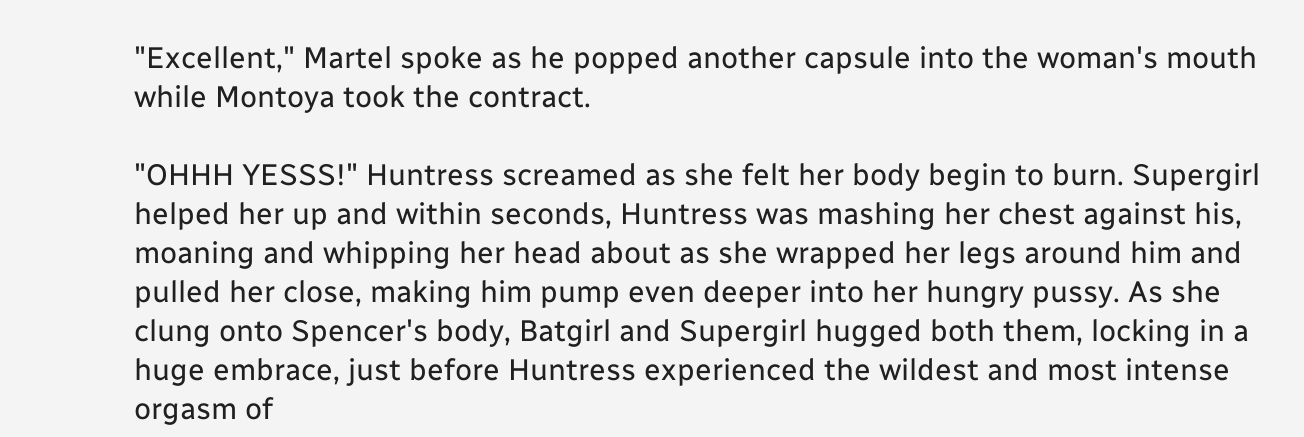"Excellent," Martel spoke as he popped another capsule into the woman's mouth while Montoya took the contract.

"OHHH YESSS!" Huntress screamed as she felt her body begin to burn. Supergirl helped her up and within seconds, Huntress was mashing her chest against his, moaning and whipping her head about as she wrapped her legs around him and pulled her close, making him pump even deeper into her hungry pussy. As she clung onto Spencer's body, Batgirl and Supergirl hugged both them, locking in a huge embrace, just before Huntress experienced the wildest and most intense orgasm of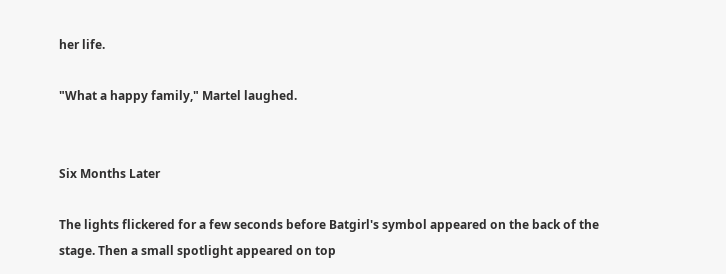her life.

"What a happy family," Martel laughed.


Six Months Later

The lights flickered for a few seconds before Batgirl's symbol appeared on the back of the stage. Then a small spotlight appeared on top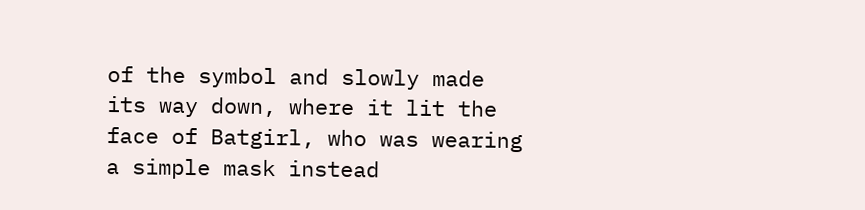of the symbol and slowly made its way down, where it lit the face of Batgirl, who was wearing a simple mask instead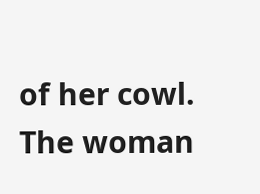of her cowl. The woman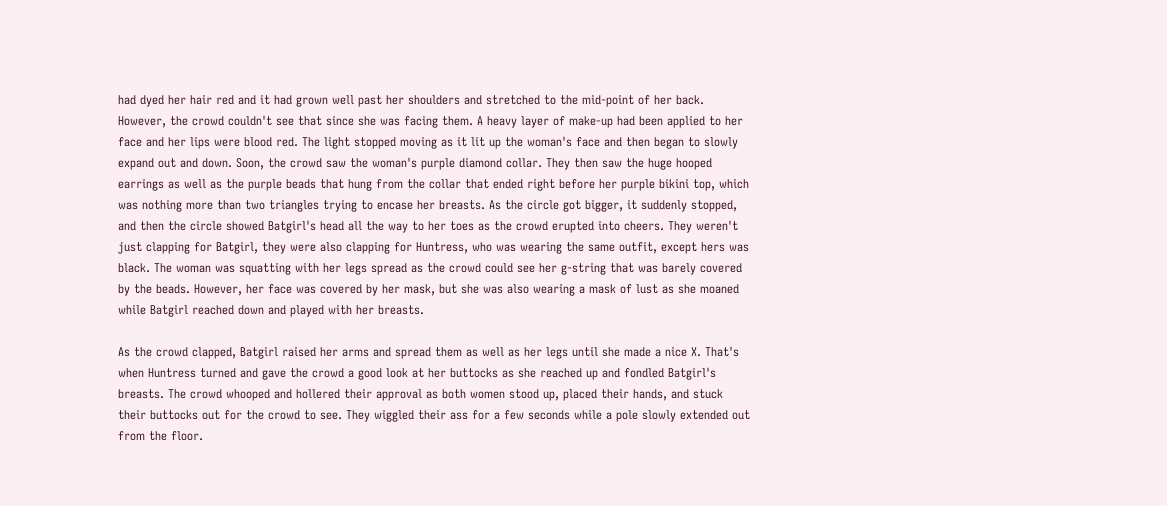had dyed her hair red and it had grown well past her shoulders and stretched to the mid-point of her back. However, the crowd couldn't see that since she was facing them. A heavy layer of make-up had been applied to her face and her lips were blood red. The light stopped moving as it lit up the woman's face and then began to slowly expand out and down. Soon, the crowd saw the woman's purple diamond collar. They then saw the huge hooped earrings as well as the purple beads that hung from the collar that ended right before her purple bikini top, which was nothing more than two triangles trying to encase her breasts. As the circle got bigger, it suddenly stopped, and then the circle showed Batgirl's head all the way to her toes as the crowd erupted into cheers. They weren't just clapping for Batgirl, they were also clapping for Huntress, who was wearing the same outfit, except hers was black. The woman was squatting with her legs spread as the crowd could see her g-string that was barely covered by the beads. However, her face was covered by her mask, but she was also wearing a mask of lust as she moaned while Batgirl reached down and played with her breasts.

As the crowd clapped, Batgirl raised her arms and spread them as well as her legs until she made a nice X. That's when Huntress turned and gave the crowd a good look at her buttocks as she reached up and fondled Batgirl's breasts. The crowd whooped and hollered their approval as both women stood up, placed their hands, and stuck their buttocks out for the crowd to see. They wiggled their ass for a few seconds while a pole slowly extended out from the floor.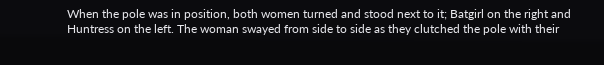When the pole was in position, both women turned and stood next to it; Batgirl on the right and Huntress on the left. The woman swayed from side to side as they clutched the pole with their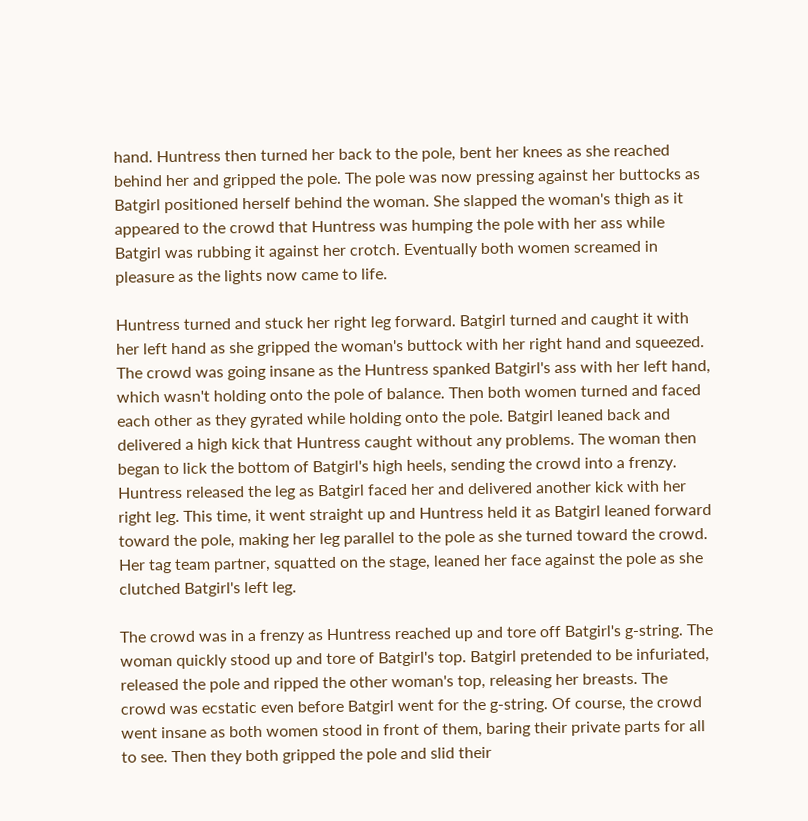hand. Huntress then turned her back to the pole, bent her knees as she reached behind her and gripped the pole. The pole was now pressing against her buttocks as Batgirl positioned herself behind the woman. She slapped the woman's thigh as it appeared to the crowd that Huntress was humping the pole with her ass while Batgirl was rubbing it against her crotch. Eventually both women screamed in pleasure as the lights now came to life.

Huntress turned and stuck her right leg forward. Batgirl turned and caught it with her left hand as she gripped the woman's buttock with her right hand and squeezed. The crowd was going insane as the Huntress spanked Batgirl's ass with her left hand, which wasn't holding onto the pole of balance. Then both women turned and faced each other as they gyrated while holding onto the pole. Batgirl leaned back and delivered a high kick that Huntress caught without any problems. The woman then began to lick the bottom of Batgirl's high heels, sending the crowd into a frenzy. Huntress released the leg as Batgirl faced her and delivered another kick with her right leg. This time, it went straight up and Huntress held it as Batgirl leaned forward toward the pole, making her leg parallel to the pole as she turned toward the crowd. Her tag team partner, squatted on the stage, leaned her face against the pole as she clutched Batgirl's left leg.

The crowd was in a frenzy as Huntress reached up and tore off Batgirl's g-string. The woman quickly stood up and tore of Batgirl's top. Batgirl pretended to be infuriated, released the pole and ripped the other woman's top, releasing her breasts. The crowd was ecstatic even before Batgirl went for the g-string. Of course, the crowd went insane as both women stood in front of them, baring their private parts for all to see. Then they both gripped the pole and slid their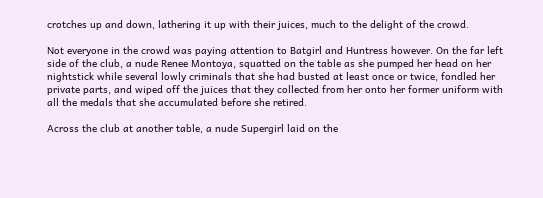crotches up and down, lathering it up with their juices, much to the delight of the crowd.

Not everyone in the crowd was paying attention to Batgirl and Huntress however. On the far left side of the club, a nude Renee Montoya, squatted on the table as she pumped her head on her nightstick while several lowly criminals that she had busted at least once or twice, fondled her private parts, and wiped off the juices that they collected from her onto her former uniform with all the medals that she accumulated before she retired.

Across the club at another table, a nude Supergirl laid on the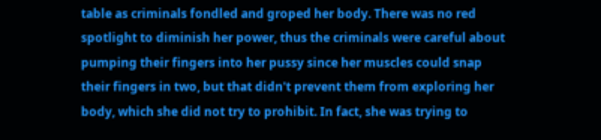table as criminals fondled and groped her body. There was no red spotlight to diminish her power, thus the criminals were careful about pumping their fingers into her pussy since her muscles could snap their fingers in two, but that didn't prevent them from exploring her body, which she did not try to prohibit. In fact, she was trying to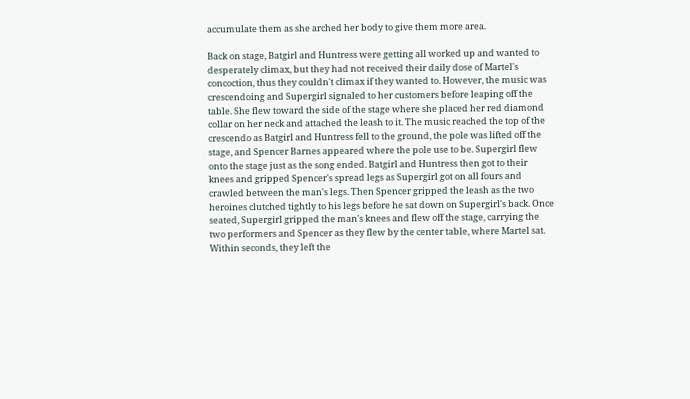accumulate them as she arched her body to give them more area.

Back on stage, Batgirl and Huntress were getting all worked up and wanted to desperately climax, but they had not received their daily dose of Martel's concoction, thus they couldn't climax if they wanted to. However, the music was crescendoing and Supergirl signaled to her customers before leaping off the table. She flew toward the side of the stage where she placed her red diamond collar on her neck and attached the leash to it. The music reached the top of the crescendo as Batgirl and Huntress fell to the ground, the pole was lifted off the stage, and Spencer Barnes appeared where the pole use to be. Supergirl flew onto the stage just as the song ended. Batgirl and Huntress then got to their knees and gripped Spencer's spread legs as Supergirl got on all fours and crawled between the man's legs. Then Spencer gripped the leash as the two heroines clutched tightly to his legs before he sat down on Supergirl's back. Once seated, Supergirl gripped the man's knees and flew off the stage, carrying the two performers and Spencer as they flew by the center table, where Martel sat. Within seconds, they left the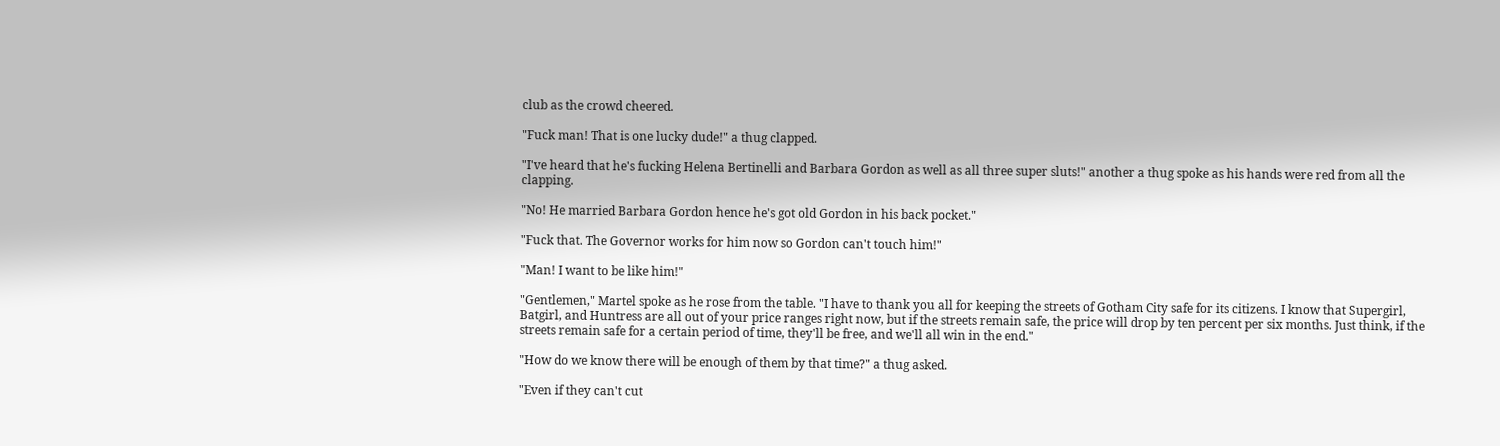club as the crowd cheered.

"Fuck man! That is one lucky dude!" a thug clapped.

"I've heard that he's fucking Helena Bertinelli and Barbara Gordon as well as all three super sluts!" another a thug spoke as his hands were red from all the clapping.

"No! He married Barbara Gordon hence he's got old Gordon in his back pocket."

"Fuck that. The Governor works for him now so Gordon can't touch him!"

"Man! I want to be like him!"

"Gentlemen," Martel spoke as he rose from the table. "I have to thank you all for keeping the streets of Gotham City safe for its citizens. I know that Supergirl, Batgirl, and Huntress are all out of your price ranges right now, but if the streets remain safe, the price will drop by ten percent per six months. Just think, if the streets remain safe for a certain period of time, they'll be free, and we'll all win in the end."

"How do we know there will be enough of them by that time?" a thug asked.

"Even if they can't cut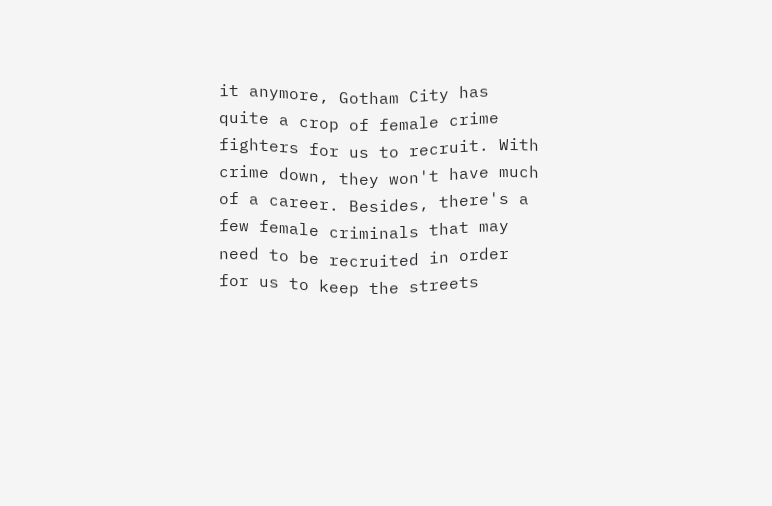it anymore, Gotham City has quite a crop of female crime fighters for us to recruit. With crime down, they won't have much of a career. Besides, there's a few female criminals that may need to be recruited in order for us to keep the streets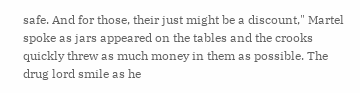safe. And for those, their just might be a discount," Martel spoke as jars appeared on the tables and the crooks quickly threw as much money in them as possible. The drug lord smile as he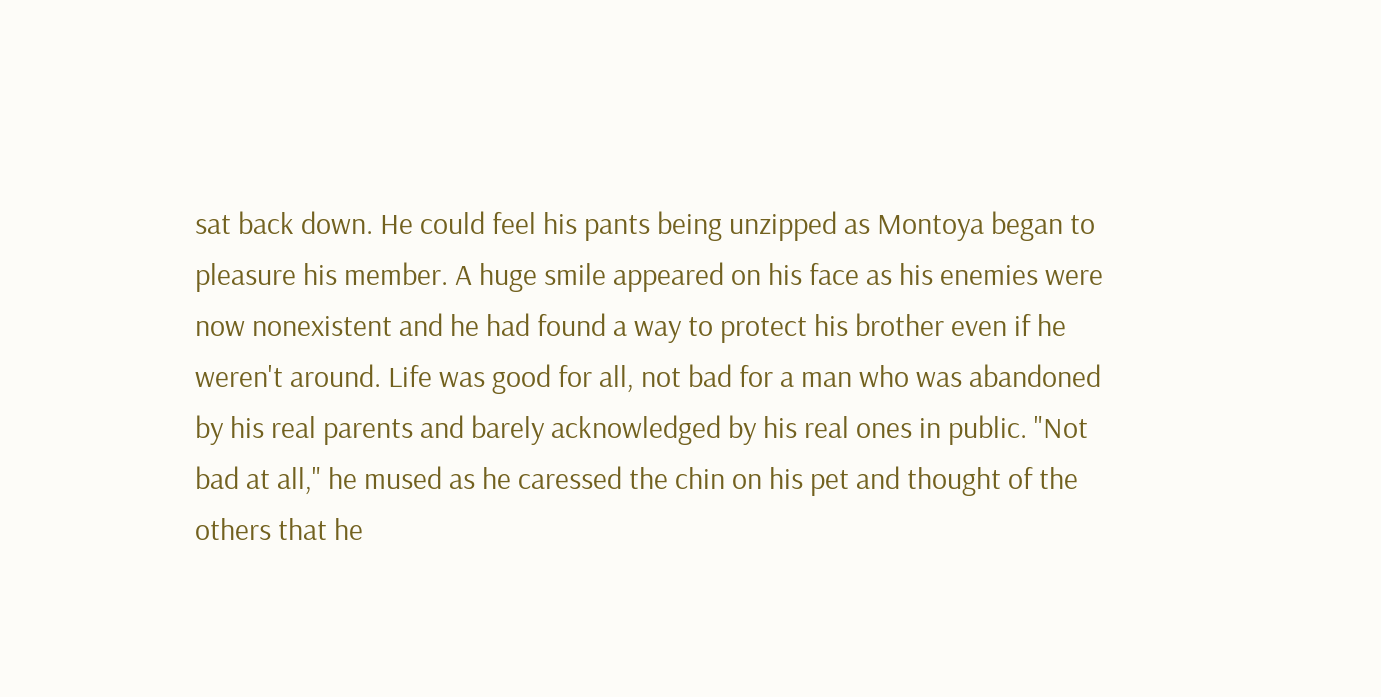sat back down. He could feel his pants being unzipped as Montoya began to pleasure his member. A huge smile appeared on his face as his enemies were now nonexistent and he had found a way to protect his brother even if he weren't around. Life was good for all, not bad for a man who was abandoned by his real parents and barely acknowledged by his real ones in public. "Not bad at all," he mused as he caressed the chin on his pet and thought of the others that he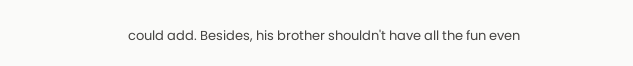could add. Besides, his brother shouldn't have all the fun even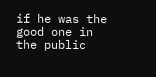if he was the good one in the public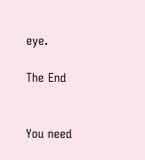eye.

The End


You need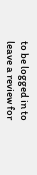to be logged in to leave a review for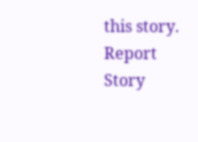this story.
Report Story